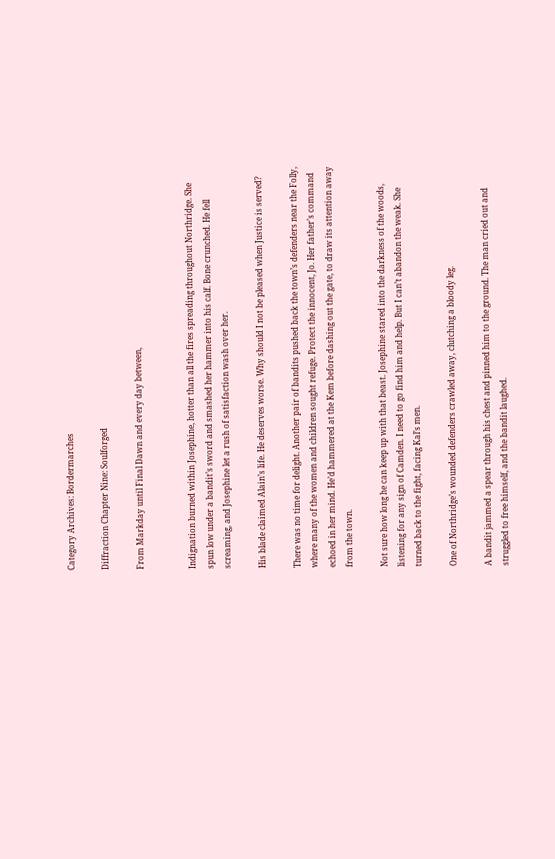Category Archives: Bordermarches

Diffraction Chapter Nine: Soulforged

From Markday until Final Dawn and every day between,


Indignation burned within Josephine, hotter than all the fires spreading throughout Northridge. She spun low under a bandit’s sword and smashed her hammer into his calf. Bone crunched. He fell screaming, and Josephine let a rush of satisfaction wash over her.

His blade claimed Alain’s life. He deserves worse. Why should I not be pleased when Justice is served?

There was no time for delight. Another pair of bandits pushed back the town’s defenders near the Folly, where many of the women and children sought refuge. Protect the innocent, Jo. Her father’s command echoed in her mind. He’d hammered at the Kem before dashing out the gate, to draw its attention away from the town.

Not sure how long he can keep up with that beast. Josephine stared into the darkness of the woods, listening for any sign of Camden. I need to go find him and help. But I can’t abandon the weak. She turned back to the fight, facing Kal’s men.

One of Northridge’s wounded defenders crawled away, clutching a bloody leg.

A bandit jammed a spear through his chest and pinned him to the ground. The man cried out and struggled to free himself, and the bandit laughed.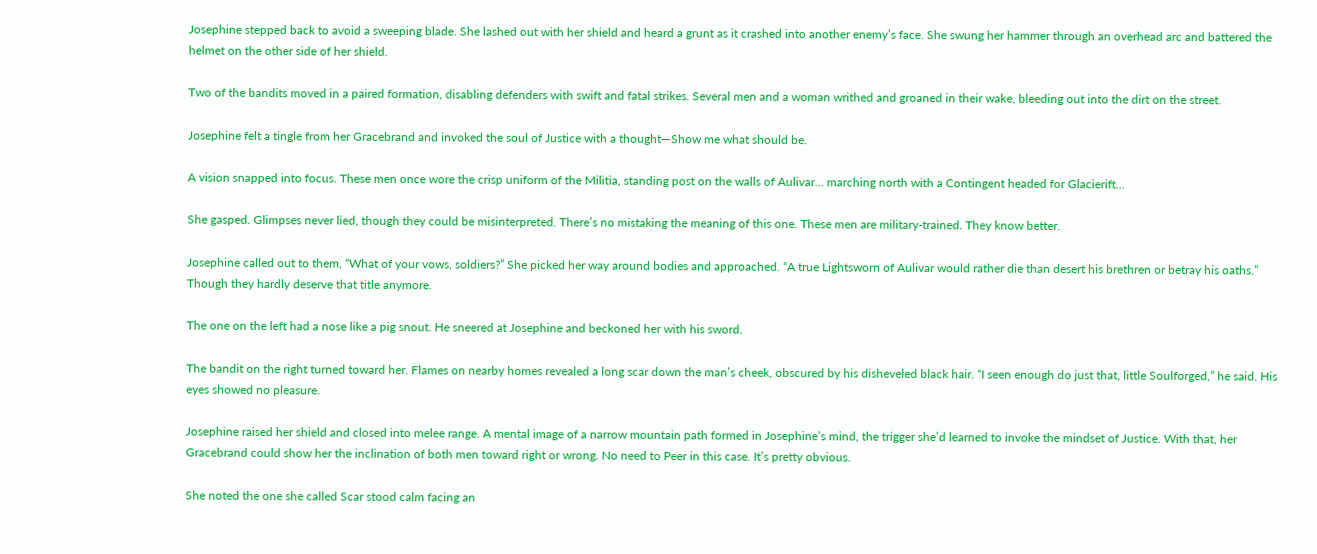Josephine stepped back to avoid a sweeping blade. She lashed out with her shield and heard a grunt as it crashed into another enemy’s face. She swung her hammer through an overhead arc and battered the helmet on the other side of her shield.

Two of the bandits moved in a paired formation, disabling defenders with swift and fatal strikes. Several men and a woman writhed and groaned in their wake, bleeding out into the dirt on the street.

Josephine felt a tingle from her Gracebrand and invoked the soul of Justice with a thought—Show me what should be.

A vision snapped into focus. These men once wore the crisp uniform of the Militia, standing post on the walls of Aulivar… marching north with a Contingent headed for Glacierift…

She gasped. Glimpses never lied, though they could be misinterpreted. There’s no mistaking the meaning of this one. These men are military-trained. They know better.

Josephine called out to them, “What of your vows, soldiers?” She picked her way around bodies and approached. “A true Lightsworn of Aulivar would rather die than desert his brethren or betray his oaths.” Though they hardly deserve that title anymore.

The one on the left had a nose like a pig snout. He sneered at Josephine and beckoned her with his sword.

The bandit on the right turned toward her. Flames on nearby homes revealed a long scar down the man’s cheek, obscured by his disheveled black hair. “I seen enough do just that, little Soulforged,” he said. His eyes showed no pleasure.

Josephine raised her shield and closed into melee range. A mental image of a narrow mountain path formed in Josephine’s mind, the trigger she’d learned to invoke the mindset of Justice. With that, her Gracebrand could show her the inclination of both men toward right or wrong. No need to Peer in this case. It’s pretty obvious.

She noted the one she called Scar stood calm facing an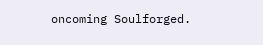oncoming Soulforged.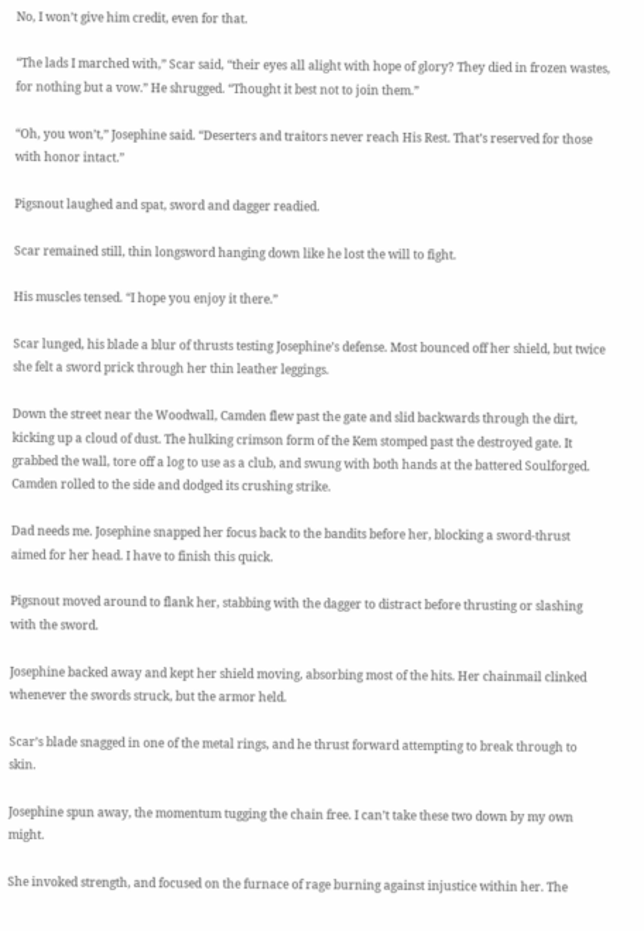No, I won’t give him credit, even for that.

“The lads I marched with,” Scar said, “their eyes all alight with hope of glory? They died in frozen wastes, for nothing but a vow.” He shrugged. “Thought it best not to join them.”

“Oh, you won’t,” Josephine said. “Deserters and traitors never reach His Rest. That’s reserved for those with honor intact.”

Pigsnout laughed and spat, sword and dagger readied.

Scar remained still, thin longsword hanging down like he lost the will to fight.

His muscles tensed. “I hope you enjoy it there.”

Scar lunged, his blade a blur of thrusts testing Josephine’s defense. Most bounced off her shield, but twice she felt a sword prick through her thin leather leggings.

Down the street near the Woodwall, Camden flew past the gate and slid backwards through the dirt, kicking up a cloud of dust. The hulking crimson form of the Kem stomped past the destroyed gate. It grabbed the wall, tore off a log to use as a club, and swung with both hands at the battered Soulforged. Camden rolled to the side and dodged its crushing strike.

Dad needs me. Josephine snapped her focus back to the bandits before her, blocking a sword-thrust aimed for her head. I have to finish this quick.

Pigsnout moved around to flank her, stabbing with the dagger to distract before thrusting or slashing with the sword.

Josephine backed away and kept her shield moving, absorbing most of the hits. Her chainmail clinked whenever the swords struck, but the armor held.

Scar’s blade snagged in one of the metal rings, and he thrust forward attempting to break through to skin.

Josephine spun away, the momentum tugging the chain free. I can’t take these two down by my own might.

She invoked strength, and focused on the furnace of rage burning against injustice within her. The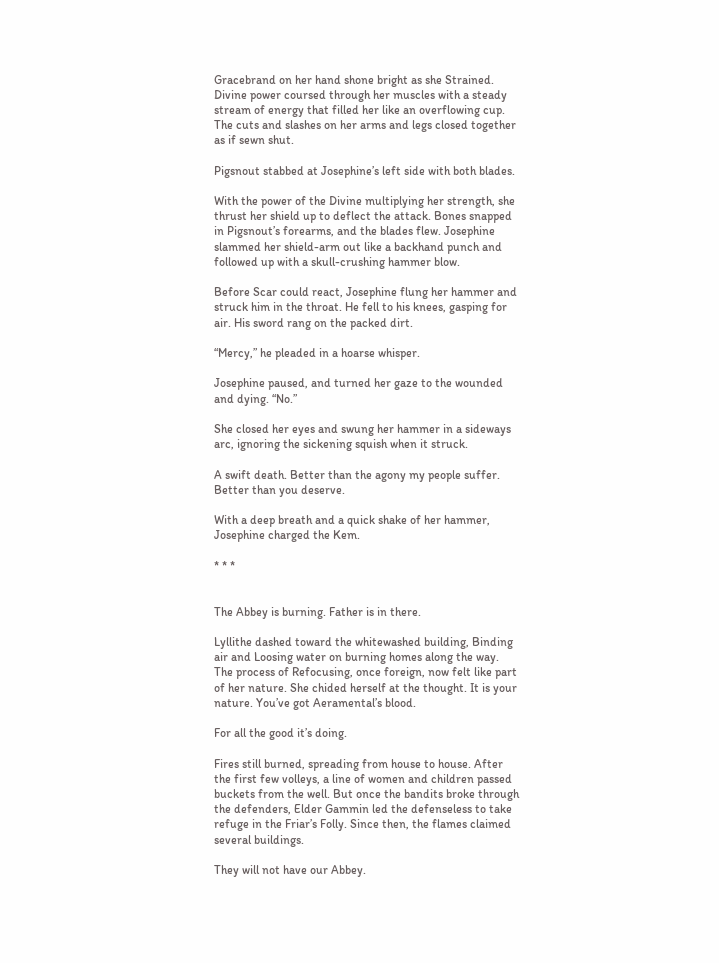Gracebrand on her hand shone bright as she Strained. Divine power coursed through her muscles with a steady stream of energy that filled her like an overflowing cup. The cuts and slashes on her arms and legs closed together as if sewn shut.

Pigsnout stabbed at Josephine’s left side with both blades.

With the power of the Divine multiplying her strength, she thrust her shield up to deflect the attack. Bones snapped in Pigsnout’s forearms, and the blades flew. Josephine slammed her shield-arm out like a backhand punch and followed up with a skull-crushing hammer blow.

Before Scar could react, Josephine flung her hammer and struck him in the throat. He fell to his knees, gasping for air. His sword rang on the packed dirt.

“Mercy,” he pleaded in a hoarse whisper.

Josephine paused, and turned her gaze to the wounded and dying. “No.”

She closed her eyes and swung her hammer in a sideways arc, ignoring the sickening squish when it struck.

A swift death. Better than the agony my people suffer. Better than you deserve.

With a deep breath and a quick shake of her hammer, Josephine charged the Kem.

* * *


The Abbey is burning. Father is in there.

Lyllithe dashed toward the whitewashed building, Binding air and Loosing water on burning homes along the way. The process of Refocusing, once foreign, now felt like part of her nature. She chided herself at the thought. It is your nature. You’ve got Aeramental’s blood.

For all the good it’s doing.

Fires still burned, spreading from house to house. After the first few volleys, a line of women and children passed buckets from the well. But once the bandits broke through the defenders, Elder Gammin led the defenseless to take refuge in the Friar’s Folly. Since then, the flames claimed several buildings.

They will not have our Abbey.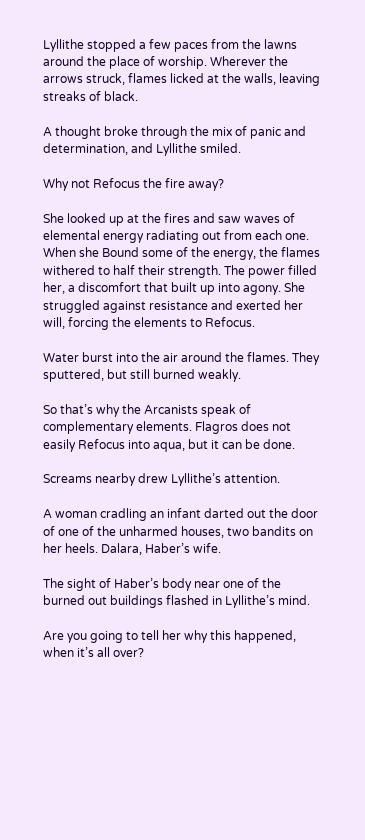Lyllithe stopped a few paces from the lawns around the place of worship. Wherever the arrows struck, flames licked at the walls, leaving streaks of black.

A thought broke through the mix of panic and determination, and Lyllithe smiled.

Why not Refocus the fire away?

She looked up at the fires and saw waves of elemental energy radiating out from each one. When she Bound some of the energy, the flames withered to half their strength. The power filled her, a discomfort that built up into agony. She struggled against resistance and exerted her will, forcing the elements to Refocus.

Water burst into the air around the flames. They sputtered, but still burned weakly.

So that’s why the Arcanists speak of complementary elements. Flagros does not easily Refocus into aqua, but it can be done.

Screams nearby drew Lyllithe’s attention.

A woman cradling an infant darted out the door of one of the unharmed houses, two bandits on her heels. Dalara, Haber’s wife.

The sight of Haber’s body near one of the burned out buildings flashed in Lyllithe’s mind.

Are you going to tell her why this happened, when it’s all over?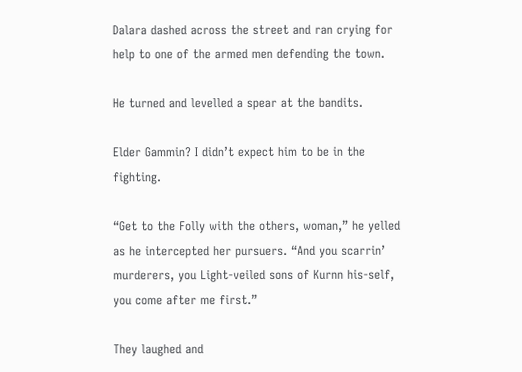Dalara dashed across the street and ran crying for help to one of the armed men defending the town.

He turned and levelled a spear at the bandits.

Elder Gammin? I didn’t expect him to be in the fighting.

“Get to the Folly with the others, woman,” he yelled as he intercepted her pursuers. “And you scarrin’ murderers, you Light-veiled sons of Kurnn his-self, you come after me first.”

They laughed and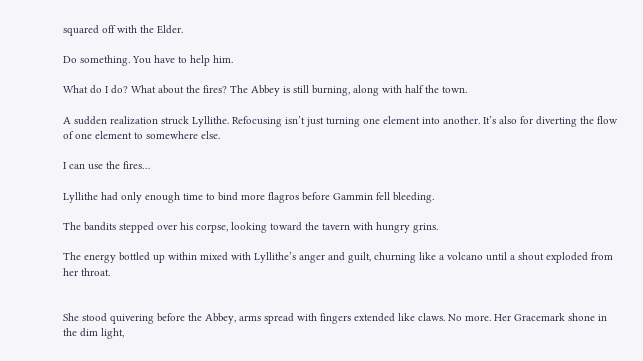squared off with the Elder.

Do something. You have to help him.

What do I do? What about the fires? The Abbey is still burning, along with half the town.

A sudden realization struck Lyllithe. Refocusing isn’t just turning one element into another. It’s also for diverting the flow of one element to somewhere else.

I can use the fires…

Lyllithe had only enough time to bind more flagros before Gammin fell bleeding.

The bandits stepped over his corpse, looking toward the tavern with hungry grins.

The energy bottled up within mixed with Lyllithe’s anger and guilt, churning like a volcano until a shout exploded from her throat.


She stood quivering before the Abbey, arms spread with fingers extended like claws. No more. Her Gracemark shone in the dim light,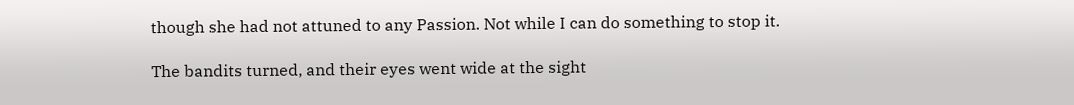though she had not attuned to any Passion. Not while I can do something to stop it.

The bandits turned, and their eyes went wide at the sight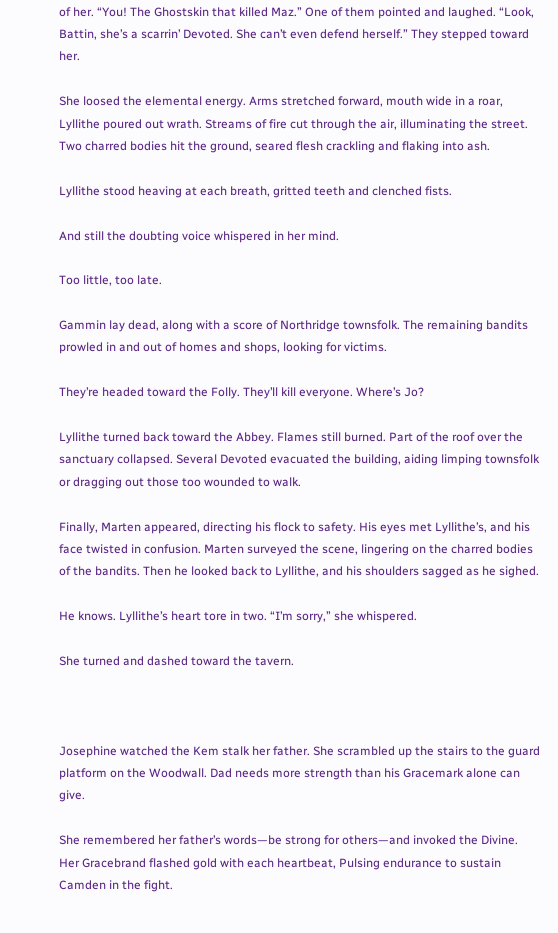of her. “You! The Ghostskin that killed Maz.” One of them pointed and laughed. “Look, Battin, she’s a scarrin’ Devoted. She can’t even defend herself.” They stepped toward her.

She loosed the elemental energy. Arms stretched forward, mouth wide in a roar, Lyllithe poured out wrath. Streams of fire cut through the air, illuminating the street. Two charred bodies hit the ground, seared flesh crackling and flaking into ash.

Lyllithe stood heaving at each breath, gritted teeth and clenched fists.

And still the doubting voice whispered in her mind.

Too little, too late.

Gammin lay dead, along with a score of Northridge townsfolk. The remaining bandits prowled in and out of homes and shops, looking for victims.

They’re headed toward the Folly. They’ll kill everyone. Where’s Jo?

Lyllithe turned back toward the Abbey. Flames still burned. Part of the roof over the sanctuary collapsed. Several Devoted evacuated the building, aiding limping townsfolk or dragging out those too wounded to walk.

Finally, Marten appeared, directing his flock to safety. His eyes met Lyllithe’s, and his face twisted in confusion. Marten surveyed the scene, lingering on the charred bodies of the bandits. Then he looked back to Lyllithe, and his shoulders sagged as he sighed.

He knows. Lyllithe’s heart tore in two. “I’m sorry,” she whispered.

She turned and dashed toward the tavern.



Josephine watched the Kem stalk her father. She scrambled up the stairs to the guard platform on the Woodwall. Dad needs more strength than his Gracemark alone can give.

She remembered her father’s words—be strong for others—and invoked the Divine. Her Gracebrand flashed gold with each heartbeat, Pulsing endurance to sustain Camden in the fight.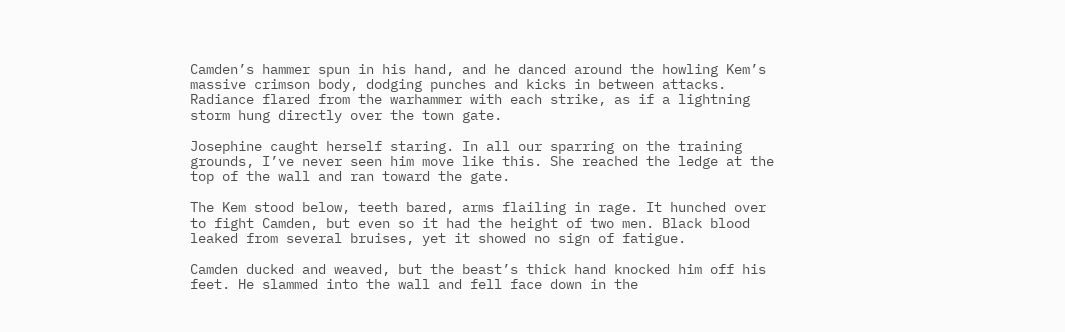Camden’s hammer spun in his hand, and he danced around the howling Kem’s massive crimson body, dodging punches and kicks in between attacks. Radiance flared from the warhammer with each strike, as if a lightning storm hung directly over the town gate.

Josephine caught herself staring. In all our sparring on the training grounds, I’ve never seen him move like this. She reached the ledge at the top of the wall and ran toward the gate.

The Kem stood below, teeth bared, arms flailing in rage. It hunched over to fight Camden, but even so it had the height of two men. Black blood leaked from several bruises, yet it showed no sign of fatigue.

Camden ducked and weaved, but the beast’s thick hand knocked him off his feet. He slammed into the wall and fell face down in the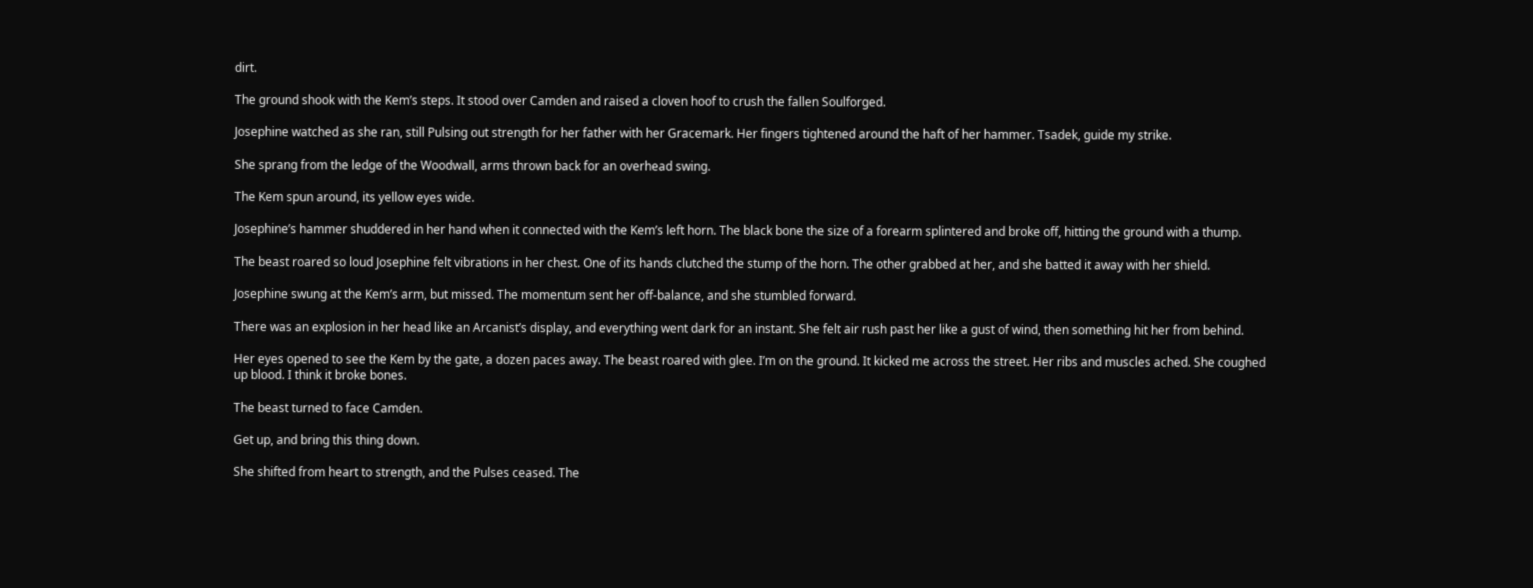dirt.

The ground shook with the Kem’s steps. It stood over Camden and raised a cloven hoof to crush the fallen Soulforged.

Josephine watched as she ran, still Pulsing out strength for her father with her Gracemark. Her fingers tightened around the haft of her hammer. Tsadek, guide my strike.

She sprang from the ledge of the Woodwall, arms thrown back for an overhead swing.

The Kem spun around, its yellow eyes wide.

Josephine’s hammer shuddered in her hand when it connected with the Kem’s left horn. The black bone the size of a forearm splintered and broke off, hitting the ground with a thump.

The beast roared so loud Josephine felt vibrations in her chest. One of its hands clutched the stump of the horn. The other grabbed at her, and she batted it away with her shield.

Josephine swung at the Kem’s arm, but missed. The momentum sent her off-balance, and she stumbled forward.

There was an explosion in her head like an Arcanist’s display, and everything went dark for an instant. She felt air rush past her like a gust of wind, then something hit her from behind.

Her eyes opened to see the Kem by the gate, a dozen paces away. The beast roared with glee. I’m on the ground. It kicked me across the street. Her ribs and muscles ached. She coughed up blood. I think it broke bones.

The beast turned to face Camden.

Get up, and bring this thing down.

She shifted from heart to strength, and the Pulses ceased. The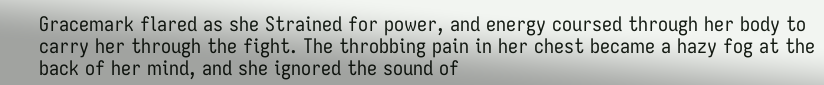Gracemark flared as she Strained for power, and energy coursed through her body to carry her through the fight. The throbbing pain in her chest became a hazy fog at the back of her mind, and she ignored the sound of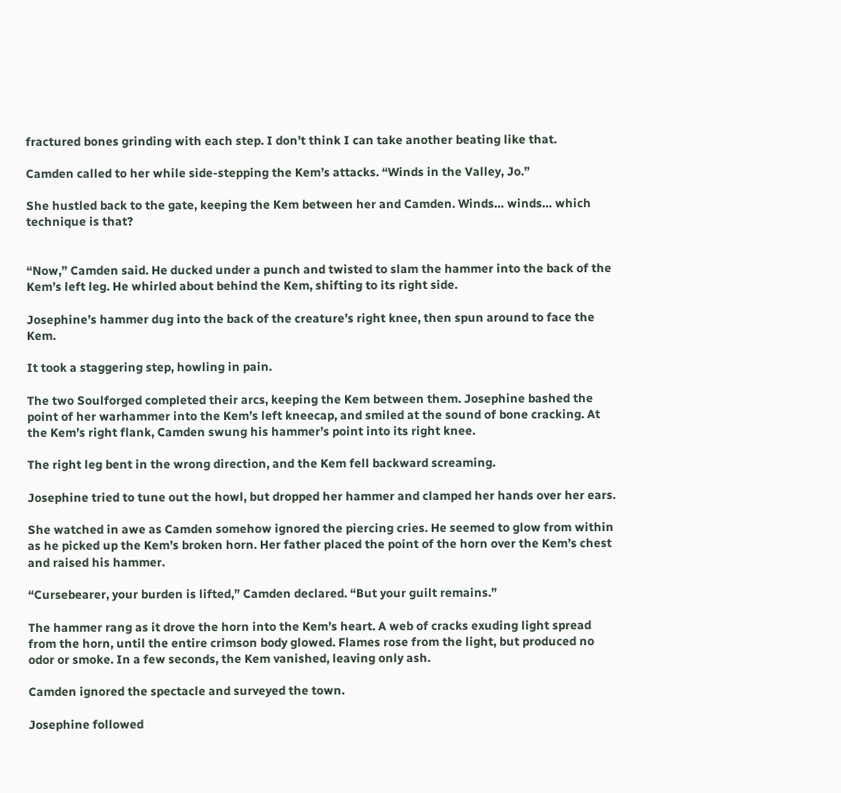fractured bones grinding with each step. I don’t think I can take another beating like that.

Camden called to her while side-stepping the Kem’s attacks. “Winds in the Valley, Jo.”

She hustled back to the gate, keeping the Kem between her and Camden. Winds… winds… which technique is that?


“Now,” Camden said. He ducked under a punch and twisted to slam the hammer into the back of the Kem’s left leg. He whirled about behind the Kem, shifting to its right side.

Josephine’s hammer dug into the back of the creature’s right knee, then spun around to face the Kem.

It took a staggering step, howling in pain.

The two Soulforged completed their arcs, keeping the Kem between them. Josephine bashed the point of her warhammer into the Kem’s left kneecap, and smiled at the sound of bone cracking. At the Kem’s right flank, Camden swung his hammer’s point into its right knee.

The right leg bent in the wrong direction, and the Kem fell backward screaming.

Josephine tried to tune out the howl, but dropped her hammer and clamped her hands over her ears.

She watched in awe as Camden somehow ignored the piercing cries. He seemed to glow from within as he picked up the Kem’s broken horn. Her father placed the point of the horn over the Kem’s chest and raised his hammer.

“Cursebearer, your burden is lifted,” Camden declared. “But your guilt remains.”

The hammer rang as it drove the horn into the Kem’s heart. A web of cracks exuding light spread from the horn, until the entire crimson body glowed. Flames rose from the light, but produced no odor or smoke. In a few seconds, the Kem vanished, leaving only ash.

Camden ignored the spectacle and surveyed the town.

Josephine followed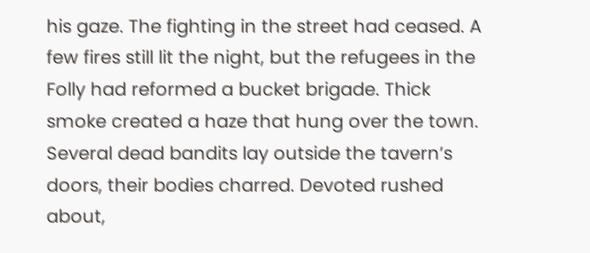his gaze. The fighting in the street had ceased. A few fires still lit the night, but the refugees in the Folly had reformed a bucket brigade. Thick smoke created a haze that hung over the town. Several dead bandits lay outside the tavern’s doors, their bodies charred. Devoted rushed about,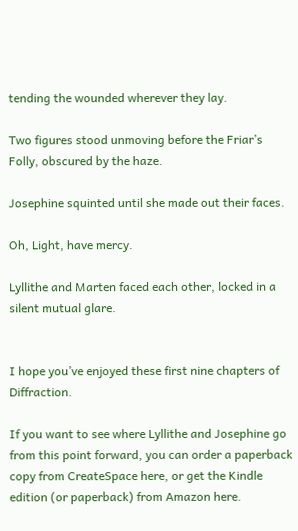tending the wounded wherever they lay.

Two figures stood unmoving before the Friar’s Folly, obscured by the haze.

Josephine squinted until she made out their faces.

Oh, Light, have mercy.

Lyllithe and Marten faced each other, locked in a silent mutual glare.


I hope you’ve enjoyed these first nine chapters of Diffraction.

If you want to see where Lyllithe and Josephine go from this point forward, you can order a paperback copy from CreateSpace here, or get the Kindle edition (or paperback) from Amazon here.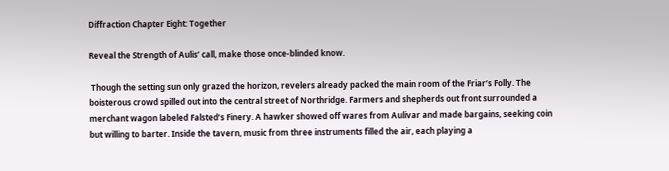Diffraction Chapter Eight: Together

Reveal the Strength of Aulis’ call, make those once-blinded know.

 Though the setting sun only grazed the horizon, revelers already packed the main room of the Friar’s Folly. The boisterous crowd spilled out into the central street of Northridge. Farmers and shepherds out front surrounded a merchant wagon labeled Falsted’s Finery. A hawker showed off wares from Aulivar and made bargains, seeking coin but willing to barter. Inside the tavern, music from three instruments filled the air, each playing a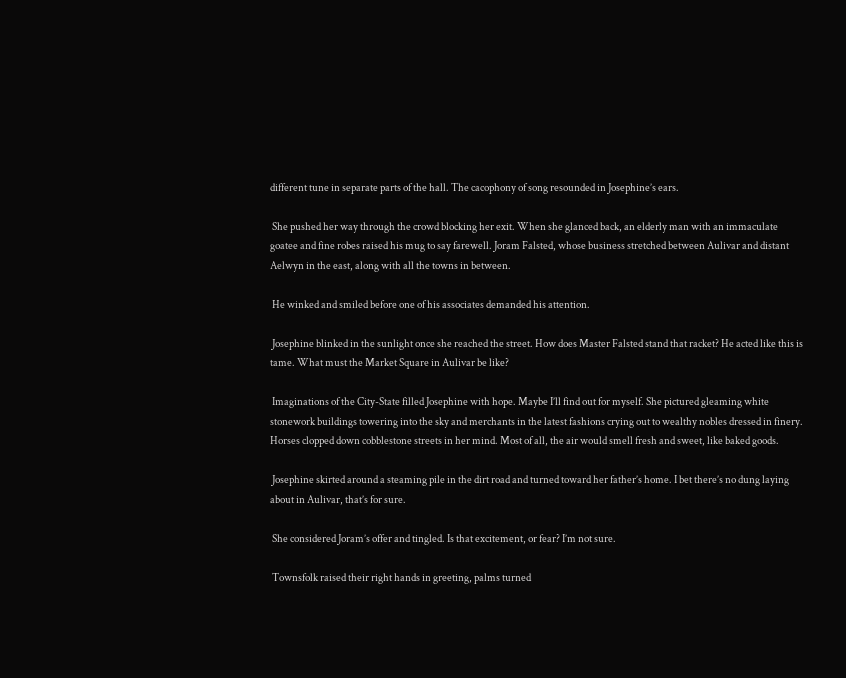different tune in separate parts of the hall. The cacophony of song resounded in Josephine’s ears.

 She pushed her way through the crowd blocking her exit. When she glanced back, an elderly man with an immaculate goatee and fine robes raised his mug to say farewell. Joram Falsted, whose business stretched between Aulivar and distant Aelwyn in the east, along with all the towns in between.

 He winked and smiled before one of his associates demanded his attention.

 Josephine blinked in the sunlight once she reached the street. How does Master Falsted stand that racket? He acted like this is tame. What must the Market Square in Aulivar be like?

 Imaginations of the City-State filled Josephine with hope. Maybe I’ll find out for myself. She pictured gleaming white stonework buildings towering into the sky and merchants in the latest fashions crying out to wealthy nobles dressed in finery. Horses clopped down cobblestone streets in her mind. Most of all, the air would smell fresh and sweet, like baked goods.

 Josephine skirted around a steaming pile in the dirt road and turned toward her father’s home. I bet there’s no dung laying about in Aulivar, that’s for sure.

 She considered Joram’s offer and tingled. Is that excitement, or fear? I’m not sure.

 Townsfolk raised their right hands in greeting, palms turned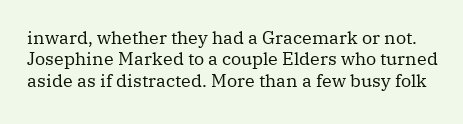inward, whether they had a Gracemark or not. Josephine Marked to a couple Elders who turned aside as if distracted. More than a few busy folk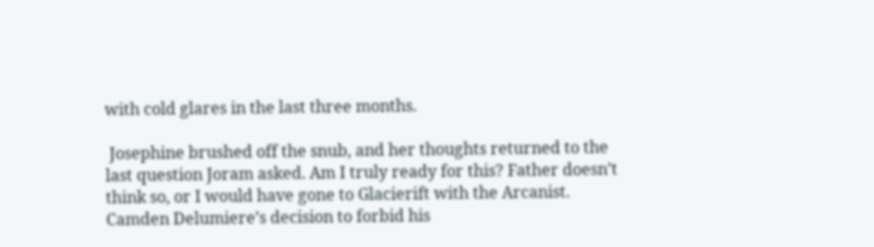with cold glares in the last three months.

 Josephine brushed off the snub, and her thoughts returned to the last question Joram asked. Am I truly ready for this? Father doesn’t think so, or I would have gone to Glacierift with the Arcanist. Camden Delumiere’s decision to forbid his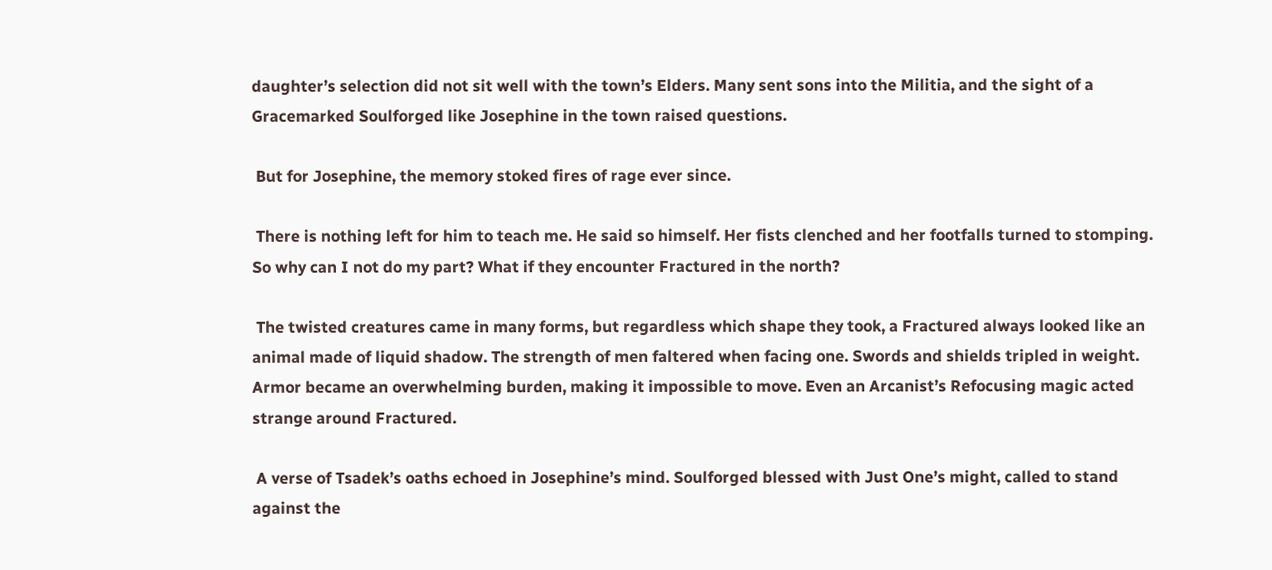daughter’s selection did not sit well with the town’s Elders. Many sent sons into the Militia, and the sight of a Gracemarked Soulforged like Josephine in the town raised questions.

 But for Josephine, the memory stoked fires of rage ever since.

 There is nothing left for him to teach me. He said so himself. Her fists clenched and her footfalls turned to stomping. So why can I not do my part? What if they encounter Fractured in the north?

 The twisted creatures came in many forms, but regardless which shape they took, a Fractured always looked like an animal made of liquid shadow. The strength of men faltered when facing one. Swords and shields tripled in weight. Armor became an overwhelming burden, making it impossible to move. Even an Arcanist’s Refocusing magic acted strange around Fractured.

 A verse of Tsadek’s oaths echoed in Josephine’s mind. Soulforged blessed with Just One’s might, called to stand against the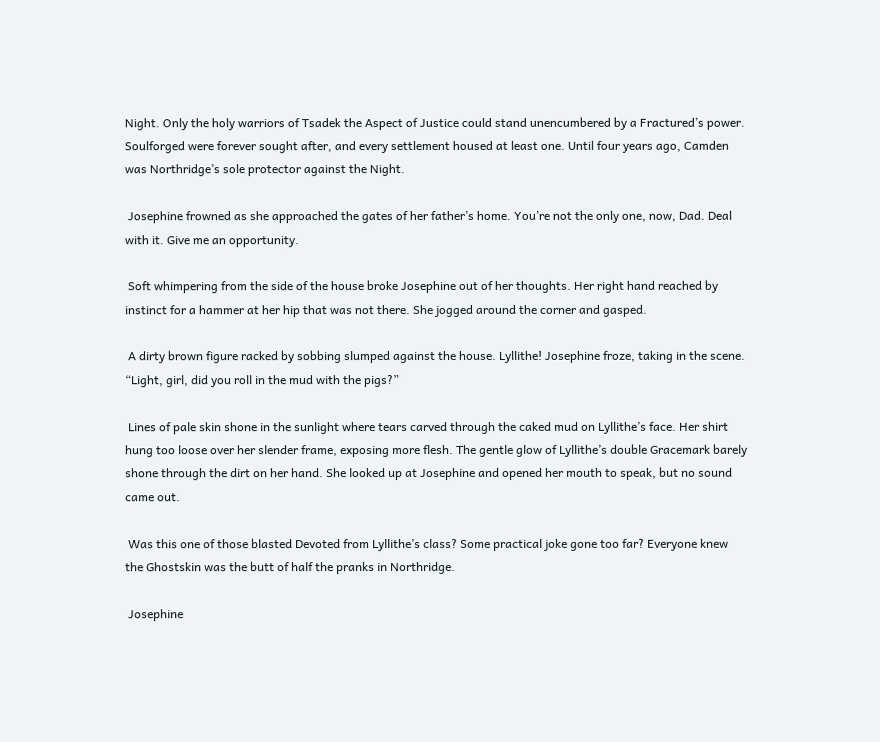Night. Only the holy warriors of Tsadek the Aspect of Justice could stand unencumbered by a Fractured’s power. Soulforged were forever sought after, and every settlement housed at least one. Until four years ago, Camden was Northridge’s sole protector against the Night.

 Josephine frowned as she approached the gates of her father’s home. You’re not the only one, now, Dad. Deal with it. Give me an opportunity.

 Soft whimpering from the side of the house broke Josephine out of her thoughts. Her right hand reached by instinct for a hammer at her hip that was not there. She jogged around the corner and gasped.

 A dirty brown figure racked by sobbing slumped against the house. Lyllithe! Josephine froze, taking in the scene. “Light, girl, did you roll in the mud with the pigs?”

 Lines of pale skin shone in the sunlight where tears carved through the caked mud on Lyllithe’s face. Her shirt hung too loose over her slender frame, exposing more flesh. The gentle glow of Lyllithe’s double Gracemark barely shone through the dirt on her hand. She looked up at Josephine and opened her mouth to speak, but no sound came out.

 Was this one of those blasted Devoted from Lyllithe’s class? Some practical joke gone too far? Everyone knew the Ghostskin was the butt of half the pranks in Northridge.

 Josephine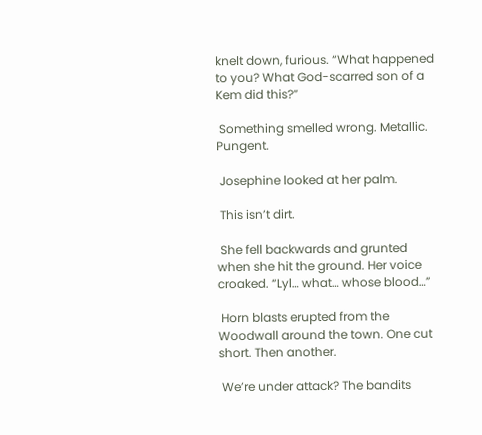knelt down, furious. “What happened to you? What God-scarred son of a Kem did this?”

 Something smelled wrong. Metallic. Pungent.

 Josephine looked at her palm.

 This isn’t dirt.

 She fell backwards and grunted when she hit the ground. Her voice croaked. “Lyl… what… whose blood…”

 Horn blasts erupted from the Woodwall around the town. One cut short. Then another.

 We’re under attack? The bandits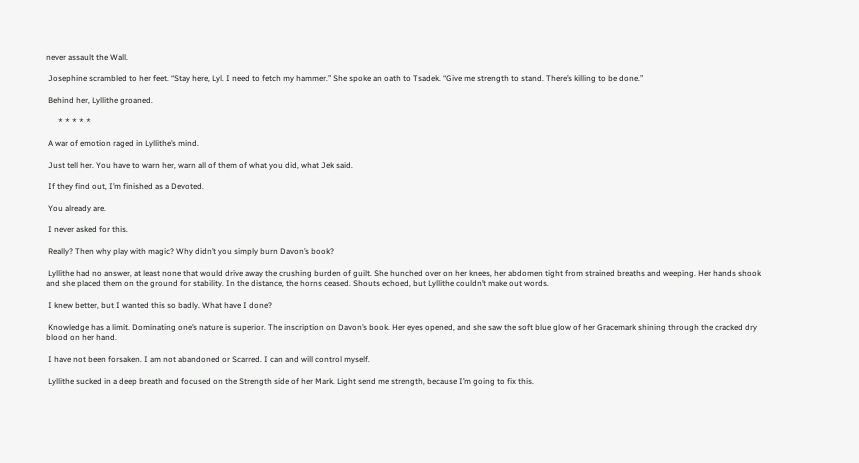never assault the Wall.

 Josephine scrambled to her feet. “Stay here, Lyl. I need to fetch my hammer.” She spoke an oath to Tsadek. “Give me strength to stand. There’s killing to be done.”

 Behind her, Lyllithe groaned.

      * * * * *

 A war of emotion raged in Lyllithe’s mind.

 Just tell her. You have to warn her, warn all of them of what you did, what Jek said.

 If they find out, I’m finished as a Devoted.

 You already are.

 I never asked for this.

 Really? Then why play with magic? Why didn’t you simply burn Davon’s book?

 Lyllithe had no answer, at least none that would drive away the crushing burden of guilt. She hunched over on her knees, her abdomen tight from strained breaths and weeping. Her hands shook and she placed them on the ground for stability. In the distance, the horns ceased. Shouts echoed, but Lyllithe couldn’t make out words.

 I knew better, but I wanted this so badly. What have I done?

 Knowledge has a limit. Dominating one’s nature is superior. The inscription on Davon’s book. Her eyes opened, and she saw the soft blue glow of her Gracemark shining through the cracked dry blood on her hand.

 I have not been forsaken. I am not abandoned or Scarred. I can and will control myself.

 Lyllithe sucked in a deep breath and focused on the Strength side of her Mark. Light send me strength, because I’m going to fix this.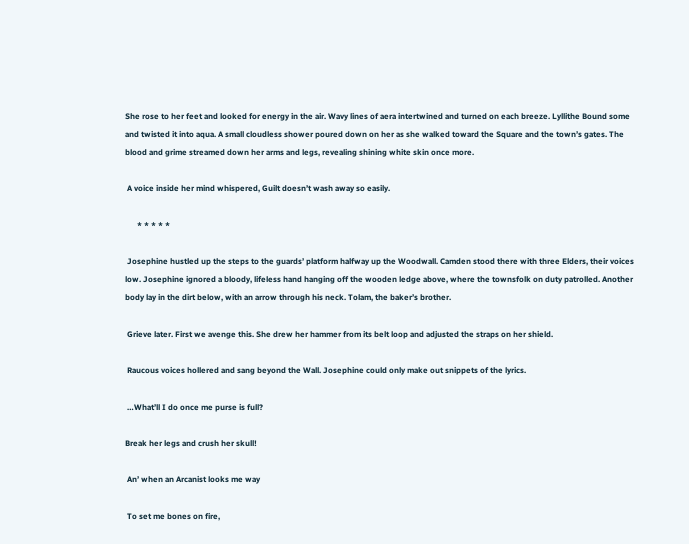She rose to her feet and looked for energy in the air. Wavy lines of aera intertwined and turned on each breeze. Lyllithe Bound some and twisted it into aqua. A small cloudless shower poured down on her as she walked toward the Square and the town’s gates. The blood and grime streamed down her arms and legs, revealing shining white skin once more.

 A voice inside her mind whispered, Guilt doesn’t wash away so easily.

      * * * * *

 Josephine hustled up the steps to the guards’ platform halfway up the Woodwall. Camden stood there with three Elders, their voices low. Josephine ignored a bloody, lifeless hand hanging off the wooden ledge above, where the townsfolk on duty patrolled. Another body lay in the dirt below, with an arrow through his neck. Tolam, the baker’s brother.

 Grieve later. First we avenge this. She drew her hammer from its belt loop and adjusted the straps on her shield.

 Raucous voices hollered and sang beyond the Wall. Josephine could only make out snippets of the lyrics.

 …What’ll I do once me purse is full?

Break her legs and crush her skull!

 An’ when an Arcanist looks me way

 To set me bones on fire,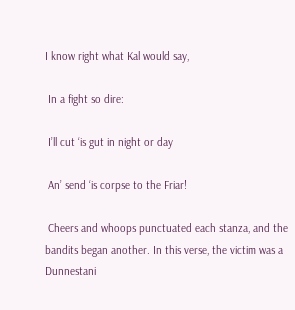I know right what Kal would say,

 In a fight so dire:

 I’ll cut ‘is gut in night or day

 An’ send ‘is corpse to the Friar!

 Cheers and whoops punctuated each stanza, and the bandits began another. In this verse, the victim was a Dunnestani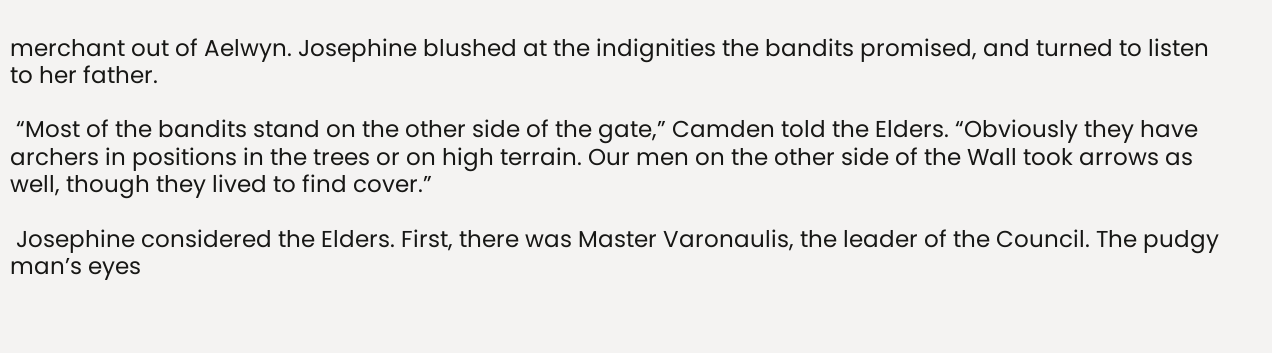merchant out of Aelwyn. Josephine blushed at the indignities the bandits promised, and turned to listen to her father.

 “Most of the bandits stand on the other side of the gate,” Camden told the Elders. “Obviously they have archers in positions in the trees or on high terrain. Our men on the other side of the Wall took arrows as well, though they lived to find cover.”

 Josephine considered the Elders. First, there was Master Varonaulis, the leader of the Council. The pudgy man’s eyes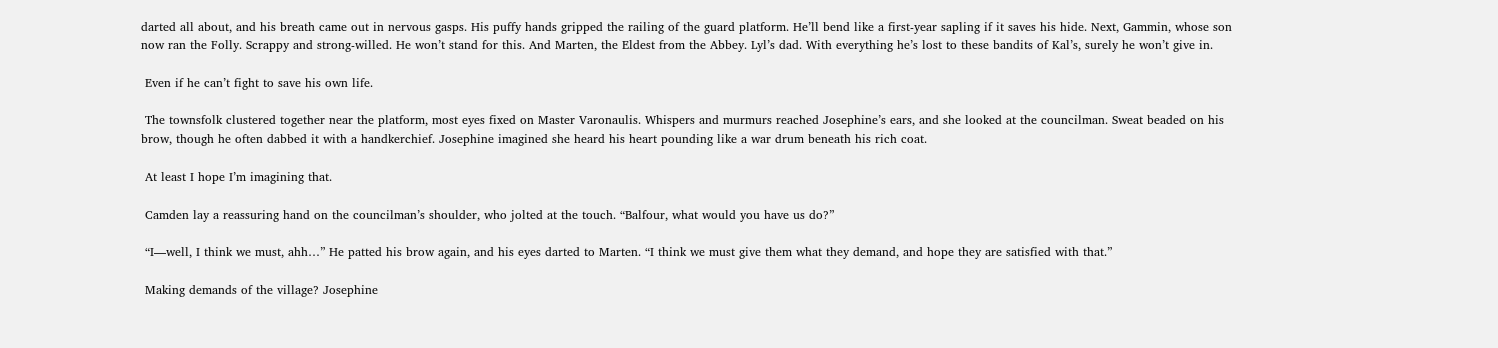darted all about, and his breath came out in nervous gasps. His puffy hands gripped the railing of the guard platform. He’ll bend like a first-year sapling if it saves his hide. Next, Gammin, whose son now ran the Folly. Scrappy and strong-willed. He won’t stand for this. And Marten, the Eldest from the Abbey. Lyl’s dad. With everything he’s lost to these bandits of Kal’s, surely he won’t give in.

 Even if he can’t fight to save his own life.

 The townsfolk clustered together near the platform, most eyes fixed on Master Varonaulis. Whispers and murmurs reached Josephine’s ears, and she looked at the councilman. Sweat beaded on his brow, though he often dabbed it with a handkerchief. Josephine imagined she heard his heart pounding like a war drum beneath his rich coat.

 At least I hope I’m imagining that.

 Camden lay a reassuring hand on the councilman’s shoulder, who jolted at the touch. “Balfour, what would you have us do?”

 “I—well, I think we must, ahh…” He patted his brow again, and his eyes darted to Marten. “I think we must give them what they demand, and hope they are satisfied with that.”

 Making demands of the village? Josephine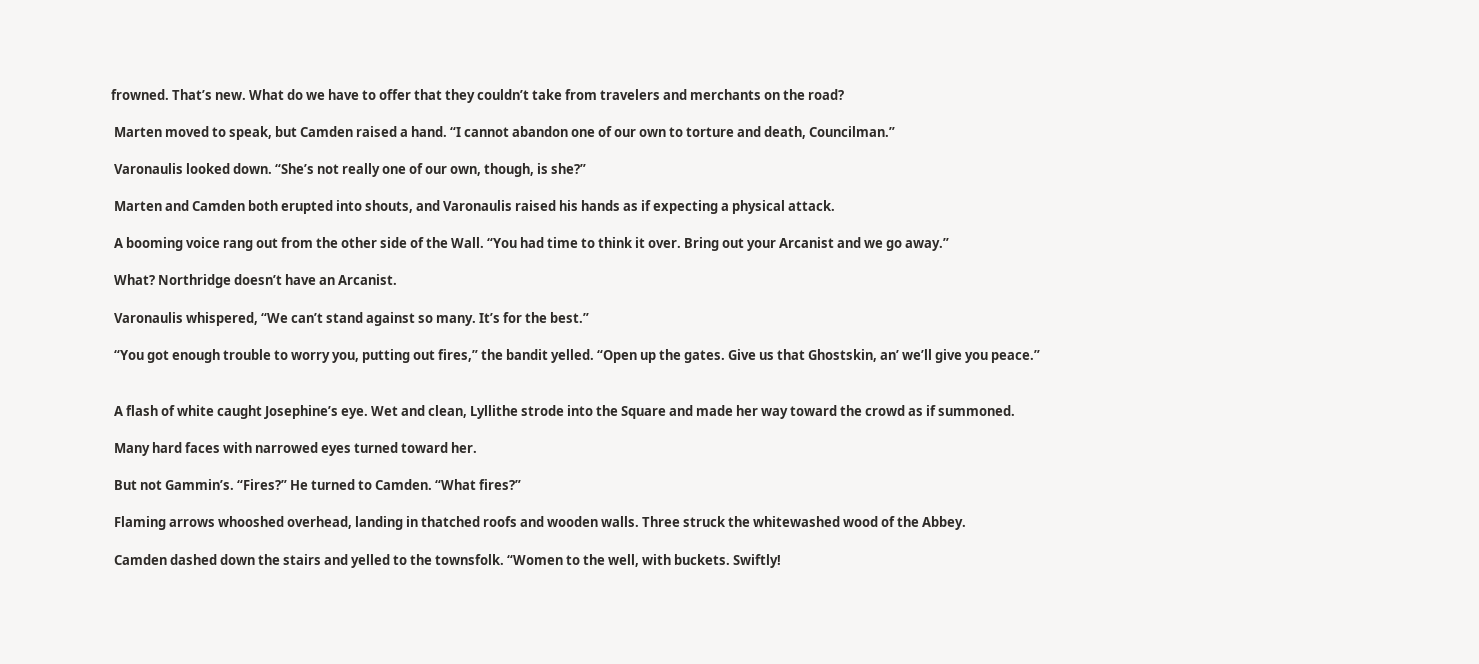frowned. That’s new. What do we have to offer that they couldn’t take from travelers and merchants on the road?

 Marten moved to speak, but Camden raised a hand. “I cannot abandon one of our own to torture and death, Councilman.”

 Varonaulis looked down. “She’s not really one of our own, though, is she?”

 Marten and Camden both erupted into shouts, and Varonaulis raised his hands as if expecting a physical attack.

 A booming voice rang out from the other side of the Wall. “You had time to think it over. Bring out your Arcanist and we go away.”

 What? Northridge doesn’t have an Arcanist.

 Varonaulis whispered, “We can’t stand against so many. It’s for the best.”

 “You got enough trouble to worry you, putting out fires,” the bandit yelled. “Open up the gates. Give us that Ghostskin, an’ we’ll give you peace.”


 A flash of white caught Josephine’s eye. Wet and clean, Lyllithe strode into the Square and made her way toward the crowd as if summoned.

 Many hard faces with narrowed eyes turned toward her.

 But not Gammin’s. “Fires?” He turned to Camden. “What fires?”

 Flaming arrows whooshed overhead, landing in thatched roofs and wooden walls. Three struck the whitewashed wood of the Abbey.

 Camden dashed down the stairs and yelled to the townsfolk. “Women to the well, with buckets. Swiftly!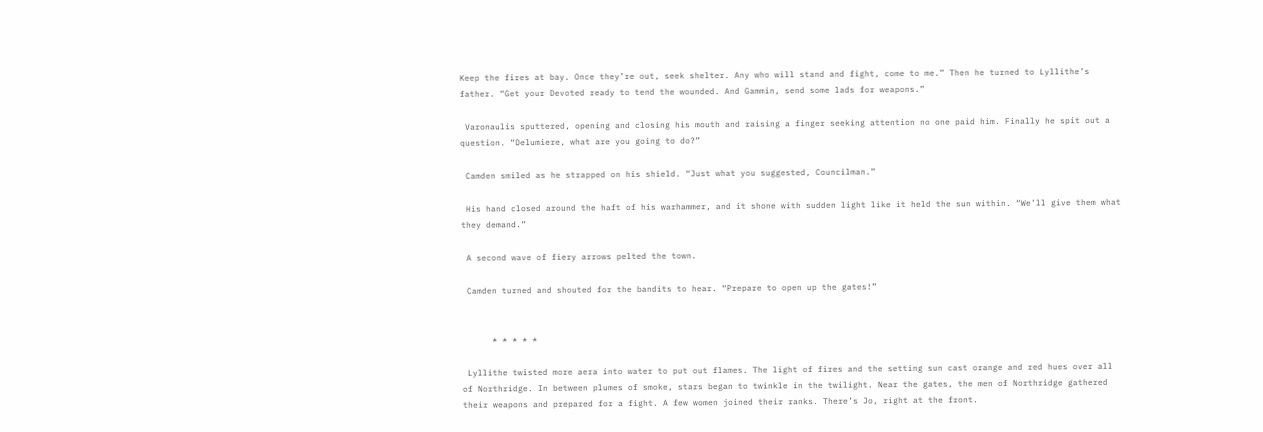Keep the fires at bay. Once they’re out, seek shelter. Any who will stand and fight, come to me.” Then he turned to Lyllithe’s father. “Get your Devoted ready to tend the wounded. And Gammin, send some lads for weapons.”

 Varonaulis sputtered, opening and closing his mouth and raising a finger seeking attention no one paid him. Finally he spit out a question. “Delumiere, what are you going to do?”

 Camden smiled as he strapped on his shield. “Just what you suggested, Councilman.”

 His hand closed around the haft of his warhammer, and it shone with sudden light like it held the sun within. “We’ll give them what they demand.”

 A second wave of fiery arrows pelted the town.

 Camden turned and shouted for the bandits to hear. “Prepare to open up the gates!”


      * * * * *

 Lyllithe twisted more aera into water to put out flames. The light of fires and the setting sun cast orange and red hues over all of Northridge. In between plumes of smoke, stars began to twinkle in the twilight. Near the gates, the men of Northridge gathered their weapons and prepared for a fight. A few women joined their ranks. There’s Jo, right at the front.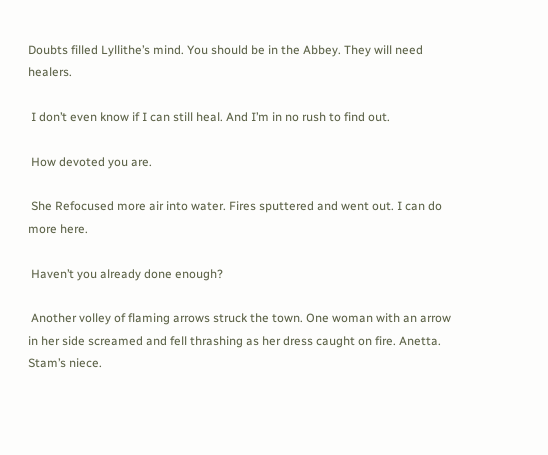Doubts filled Lyllithe’s mind. You should be in the Abbey. They will need healers.

 I don’t even know if I can still heal. And I’m in no rush to find out.

 How devoted you are.

 She Refocused more air into water. Fires sputtered and went out. I can do more here.

 Haven’t you already done enough?

 Another volley of flaming arrows struck the town. One woman with an arrow in her side screamed and fell thrashing as her dress caught on fire. Anetta. Stam’s niece.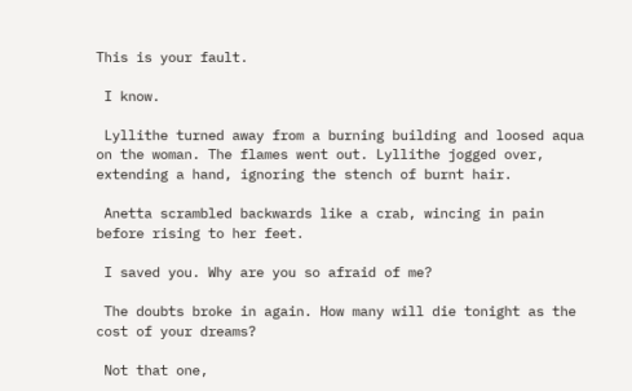This is your fault.

 I know.

 Lyllithe turned away from a burning building and loosed aqua on the woman. The flames went out. Lyllithe jogged over, extending a hand, ignoring the stench of burnt hair.

 Anetta scrambled backwards like a crab, wincing in pain before rising to her feet.

 I saved you. Why are you so afraid of me?

 The doubts broke in again. How many will die tonight as the cost of your dreams?

 Not that one,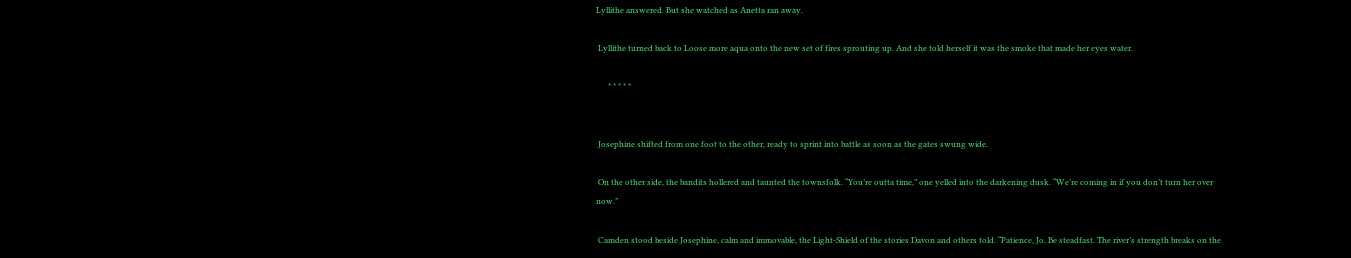Lyllithe answered. But she watched as Anetta ran away.

 Lyllithe turned back to Loose more aqua onto the new set of fires sprouting up. And she told herself it was the smoke that made her eyes water.

      * * * * *


 Josephine shifted from one foot to the other, ready to sprint into battle as soon as the gates swung wide.

 On the other side, the bandits hollered and taunted the townsfolk. “You’re outta time,” one yelled into the darkening dusk. “We’re coming in if you don’t turn her over now.”

 Camden stood beside Josephine, calm and immovable, the Light-Shield of the stories Davon and others told. “Patience, Jo. Be steadfast. The river’s strength breaks on the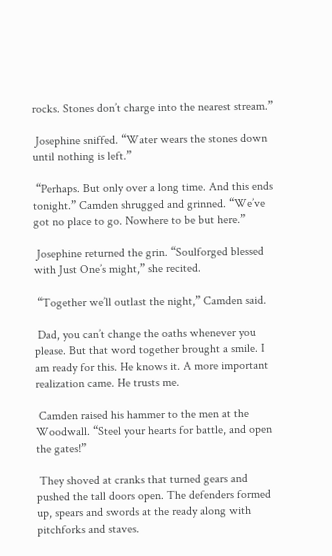rocks. Stones don’t charge into the nearest stream.”

 Josephine sniffed. “Water wears the stones down until nothing is left.”

 “Perhaps. But only over a long time. And this ends tonight.” Camden shrugged and grinned. “We’ve got no place to go. Nowhere to be but here.”

 Josephine returned the grin. “Soulforged blessed with Just One’s might,” she recited.

 “Together we’ll outlast the night,” Camden said.

 Dad, you can’t change the oaths whenever you please. But that word together brought a smile. I am ready for this. He knows it. A more important realization came. He trusts me.

 Camden raised his hammer to the men at the Woodwall. “Steel your hearts for battle, and open the gates!”

 They shoved at cranks that turned gears and pushed the tall doors open. The defenders formed up, spears and swords at the ready along with pitchforks and staves.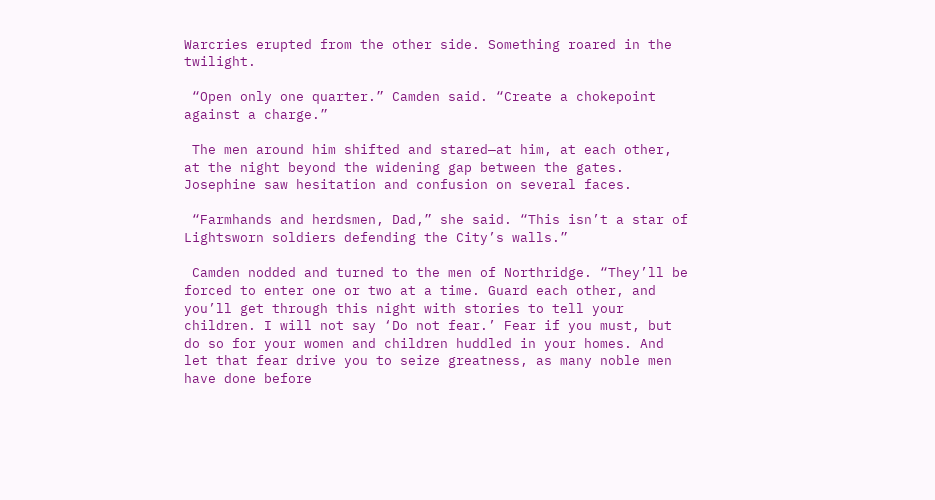Warcries erupted from the other side. Something roared in the twilight.

 “Open only one quarter.” Camden said. “Create a chokepoint against a charge.”

 The men around him shifted and stared—at him, at each other, at the night beyond the widening gap between the gates. Josephine saw hesitation and confusion on several faces.

 “Farmhands and herdsmen, Dad,” she said. “This isn’t a star of Lightsworn soldiers defending the City’s walls.”

 Camden nodded and turned to the men of Northridge. “They’ll be forced to enter one or two at a time. Guard each other, and you’ll get through this night with stories to tell your children. I will not say ‘Do not fear.’ Fear if you must, but do so for your women and children huddled in your homes. And let that fear drive you to seize greatness, as many noble men have done before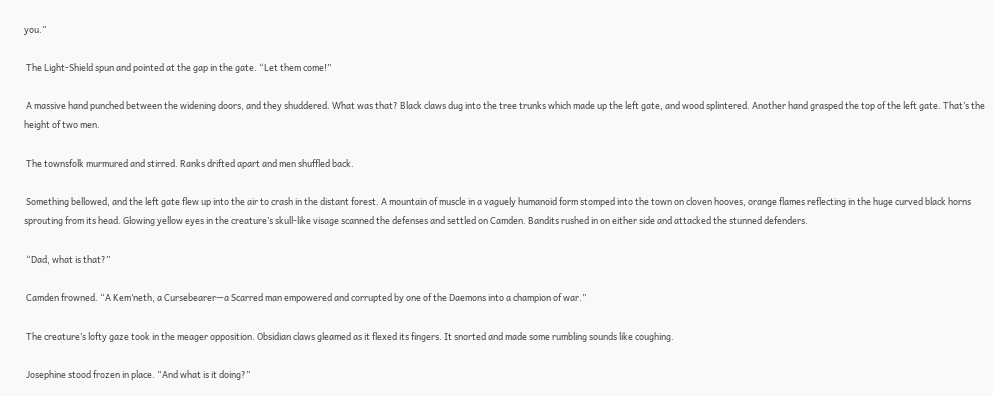you.”

 The Light-Shield spun and pointed at the gap in the gate. “Let them come!”

 A massive hand punched between the widening doors, and they shuddered. What was that? Black claws dug into the tree trunks which made up the left gate, and wood splintered. Another hand grasped the top of the left gate. That’s the height of two men.

 The townsfolk murmured and stirred. Ranks drifted apart and men shuffled back.

 Something bellowed, and the left gate flew up into the air to crash in the distant forest. A mountain of muscle in a vaguely humanoid form stomped into the town on cloven hooves, orange flames reflecting in the huge curved black horns sprouting from its head. Glowing yellow eyes in the creature’s skull-like visage scanned the defenses and settled on Camden. Bandits rushed in on either side and attacked the stunned defenders.

 “Dad, what is that?”

 Camden frowned. “A Kem’neth, a Cursebearer—a Scarred man empowered and corrupted by one of the Daemons into a champion of war.”

 The creature’s lofty gaze took in the meager opposition. Obsidian claws gleamed as it flexed its fingers. It snorted and made some rumbling sounds like coughing.

 Josephine stood frozen in place. “And what is it doing?”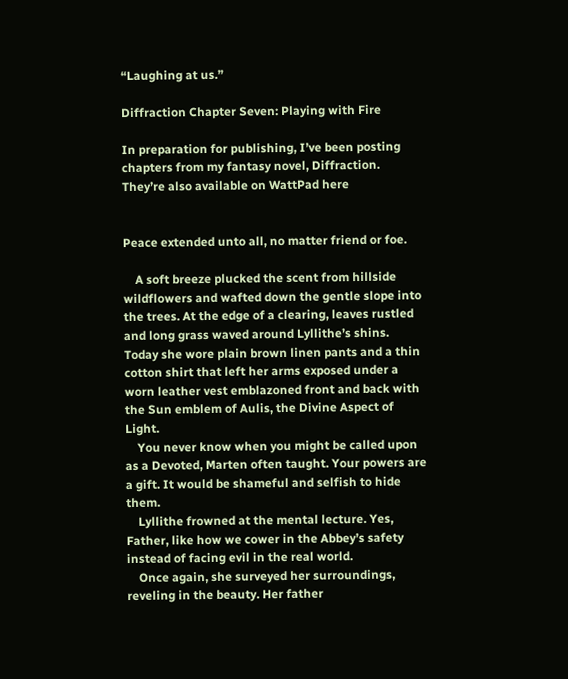“Laughing at us.”

Diffraction Chapter Seven: Playing with Fire

In preparation for publishing, I’ve been posting chapters from my fantasy novel, Diffraction. They’re also available on WattPad here


Peace extended unto all, no matter friend or foe.

    A soft breeze plucked the scent from hillside wildflowers and wafted down the gentle slope into the trees. At the edge of a clearing, leaves rustled and long grass waved around Lyllithe’s shins. Today she wore plain brown linen pants and a thin cotton shirt that left her arms exposed under a worn leather vest emblazoned front and back with the Sun emblem of Aulis, the Divine Aspect of Light.
    You never know when you might be called upon as a Devoted, Marten often taught. Your powers are a gift. It would be shameful and selfish to hide them.
    Lyllithe frowned at the mental lecture. Yes, Father, like how we cower in the Abbey’s safety instead of facing evil in the real world.
    Once again, she surveyed her surroundings, reveling in the beauty. Her father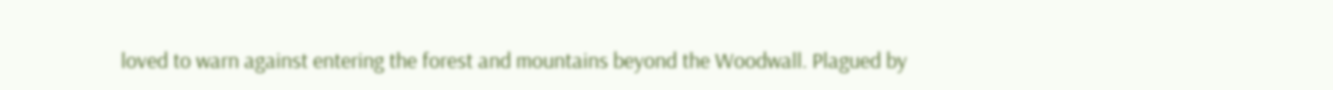loved to warn against entering the forest and mountains beyond the Woodwall. Plagued by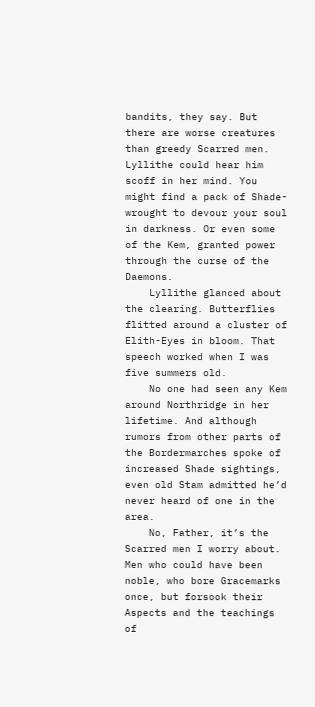bandits, they say. But there are worse creatures than greedy Scarred men. Lyllithe could hear him scoff in her mind. You might find a pack of Shade-wrought to devour your soul in darkness. Or even some of the Kem, granted power through the curse of the Daemons.
    Lyllithe glanced about the clearing. Butterflies flitted around a cluster of Elith-Eyes in bloom. That speech worked when I was five summers old.
    No one had seen any Kem around Northridge in her lifetime. And although rumors from other parts of the Bordermarches spoke of increased Shade sightings, even old Stam admitted he’d never heard of one in the area.
    No, Father, it’s the Scarred men I worry about. Men who could have been noble, who bore Gracemarks once, but forsook their Aspects and the teachings of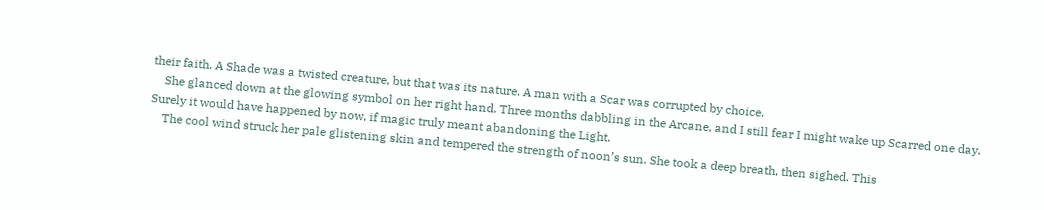their faith. A Shade was a twisted creature, but that was its nature. A man with a Scar was corrupted by choice.
    She glanced down at the glowing symbol on her right hand. Three months dabbling in the Arcane, and I still fear I might wake up Scarred one day. Surely it would have happened by now, if magic truly meant abandoning the Light.
    The cool wind struck her pale glistening skin and tempered the strength of noon’s sun. She took a deep breath, then sighed. This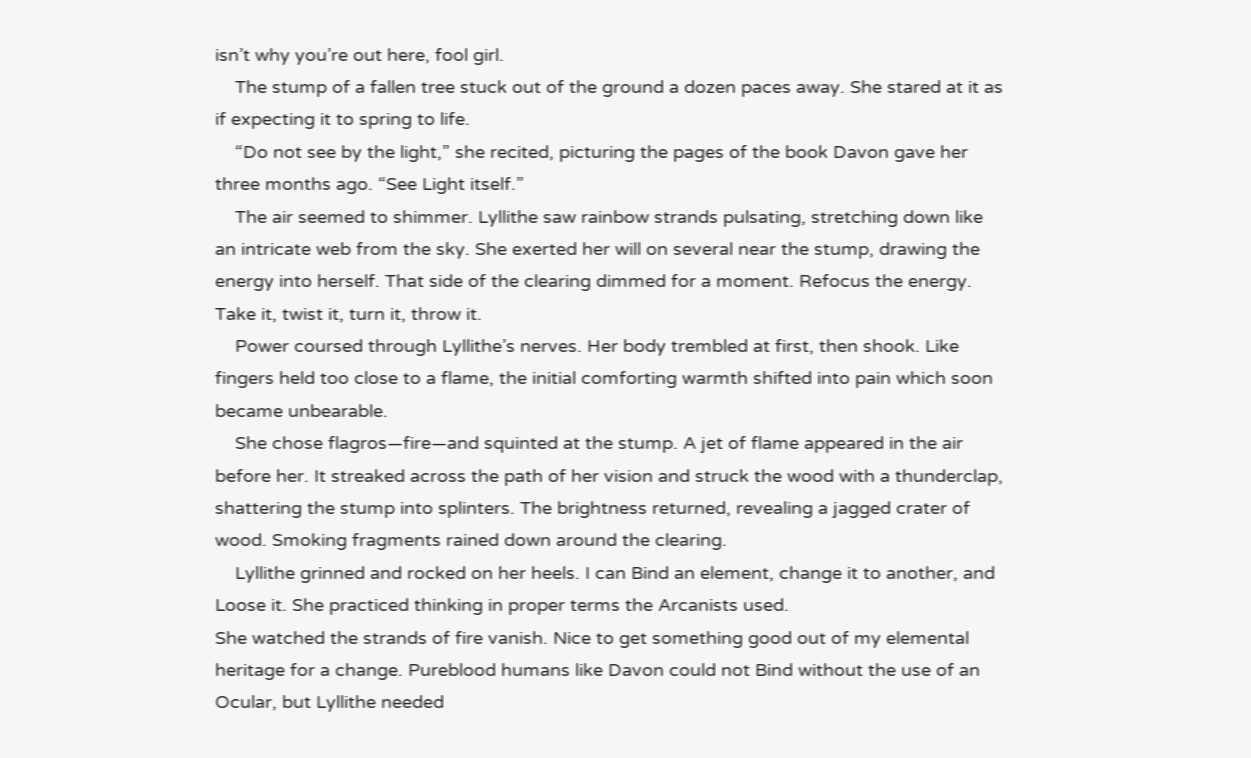isn’t why you’re out here, fool girl.
    The stump of a fallen tree stuck out of the ground a dozen paces away. She stared at it as if expecting it to spring to life.
    “Do not see by the light,” she recited, picturing the pages of the book Davon gave her three months ago. “See Light itself.”
    The air seemed to shimmer. Lyllithe saw rainbow strands pulsating, stretching down like an intricate web from the sky. She exerted her will on several near the stump, drawing the energy into herself. That side of the clearing dimmed for a moment. Refocus the energy. Take it, twist it, turn it, throw it.
    Power coursed through Lyllithe’s nerves. Her body trembled at first, then shook. Like fingers held too close to a flame, the initial comforting warmth shifted into pain which soon became unbearable.
    She chose flagros—fire—and squinted at the stump. A jet of flame appeared in the air before her. It streaked across the path of her vision and struck the wood with a thunderclap, shattering the stump into splinters. The brightness returned, revealing a jagged crater of wood. Smoking fragments rained down around the clearing.
    Lyllithe grinned and rocked on her heels. I can Bind an element, change it to another, and Loose it. She practiced thinking in proper terms the Arcanists used.
She watched the strands of fire vanish. Nice to get something good out of my elemental heritage for a change. Pureblood humans like Davon could not Bind without the use of an Ocular, but Lyllithe needed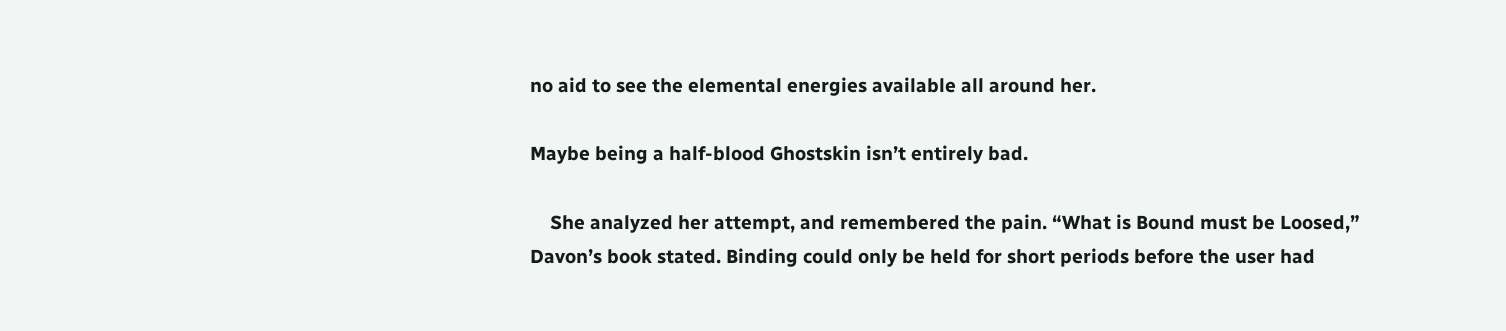no aid to see the elemental energies available all around her.

Maybe being a half-blood Ghostskin isn’t entirely bad.

    She analyzed her attempt, and remembered the pain. “What is Bound must be Loosed,” Davon’s book stated. Binding could only be held for short periods before the user had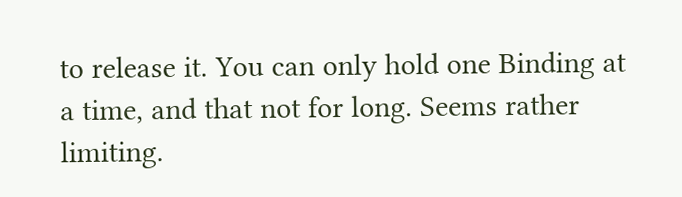to release it. You can only hold one Binding at a time, and that not for long. Seems rather limiting.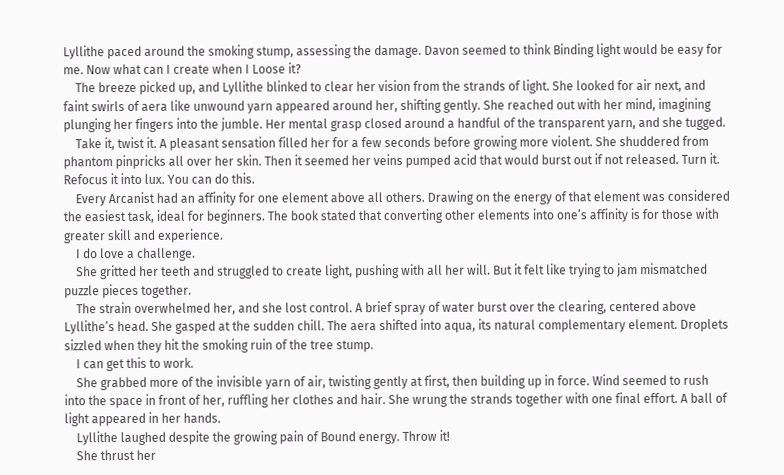Lyllithe paced around the smoking stump, assessing the damage. Davon seemed to think Binding light would be easy for me. Now what can I create when I Loose it?
    The breeze picked up, and Lyllithe blinked to clear her vision from the strands of light. She looked for air next, and faint swirls of aera like unwound yarn appeared around her, shifting gently. She reached out with her mind, imagining plunging her fingers into the jumble. Her mental grasp closed around a handful of the transparent yarn, and she tugged.
    Take it, twist it. A pleasant sensation filled her for a few seconds before growing more violent. She shuddered from phantom pinpricks all over her skin. Then it seemed her veins pumped acid that would burst out if not released. Turn it. Refocus it into lux. You can do this.
    Every Arcanist had an affinity for one element above all others. Drawing on the energy of that element was considered the easiest task, ideal for beginners. The book stated that converting other elements into one’s affinity is for those with greater skill and experience.
    I do love a challenge.
    She gritted her teeth and struggled to create light, pushing with all her will. But it felt like trying to jam mismatched puzzle pieces together.
    The strain overwhelmed her, and she lost control. A brief spray of water burst over the clearing, centered above Lyllithe’s head. She gasped at the sudden chill. The aera shifted into aqua, its natural complementary element. Droplets sizzled when they hit the smoking ruin of the tree stump.
    I can get this to work.
    She grabbed more of the invisible yarn of air, twisting gently at first, then building up in force. Wind seemed to rush into the space in front of her, ruffling her clothes and hair. She wrung the strands together with one final effort. A ball of light appeared in her hands.
    Lyllithe laughed despite the growing pain of Bound energy. Throw it!
    She thrust her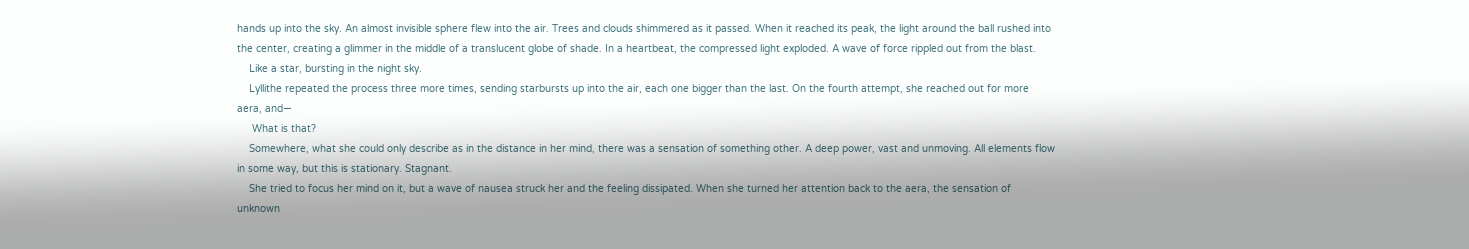hands up into the sky. An almost invisible sphere flew into the air. Trees and clouds shimmered as it passed. When it reached its peak, the light around the ball rushed into the center, creating a glimmer in the middle of a translucent globe of shade. In a heartbeat, the compressed light exploded. A wave of force rippled out from the blast.
    Like a star, bursting in the night sky.
    Lyllithe repeated the process three more times, sending starbursts up into the air, each one bigger than the last. On the fourth attempt, she reached out for more aera, and—
     What is that?
    Somewhere, what she could only describe as in the distance in her mind, there was a sensation of something other. A deep power, vast and unmoving. All elements flow in some way, but this is stationary. Stagnant.
    She tried to focus her mind on it, but a wave of nausea struck her and the feeling dissipated. When she turned her attention back to the aera, the sensation of unknown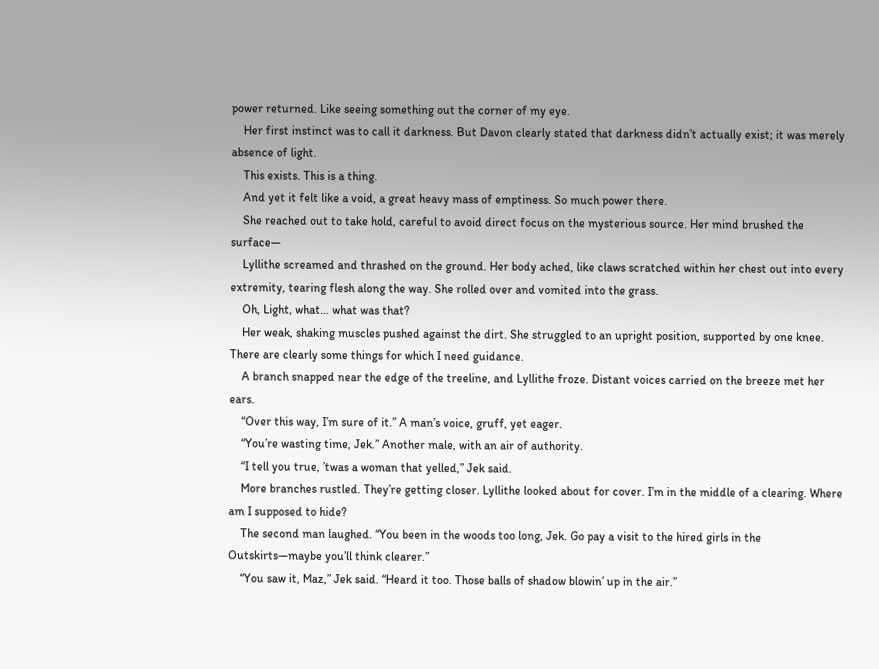power returned. Like seeing something out the corner of my eye.
    Her first instinct was to call it darkness. But Davon clearly stated that darkness didn’t actually exist; it was merely absence of light.
    This exists. This is a thing.
    And yet it felt like a void, a great heavy mass of emptiness. So much power there.
    She reached out to take hold, careful to avoid direct focus on the mysterious source. Her mind brushed the surface—
    Lyllithe screamed and thrashed on the ground. Her body ached, like claws scratched within her chest out into every extremity, tearing flesh along the way. She rolled over and vomited into the grass.
    Oh, Light, what… what was that?
    Her weak, shaking muscles pushed against the dirt. She struggled to an upright position, supported by one knee. There are clearly some things for which I need guidance.
    A branch snapped near the edge of the treeline, and Lyllithe froze. Distant voices carried on the breeze met her ears.
    “Over this way, I’m sure of it.” A man’s voice, gruff, yet eager.
    “You’re wasting time, Jek.” Another male, with an air of authority.
    “I tell you true, ’twas a woman that yelled,” Jek said.
    More branches rustled. They’re getting closer. Lyllithe looked about for cover. I’m in the middle of a clearing. Where am I supposed to hide?
    The second man laughed. “You been in the woods too long, Jek. Go pay a visit to the hired girls in the Outskirts—maybe you’ll think clearer.”
    “You saw it, Maz,” Jek said. “Heard it too. Those balls of shadow blowin’ up in the air.”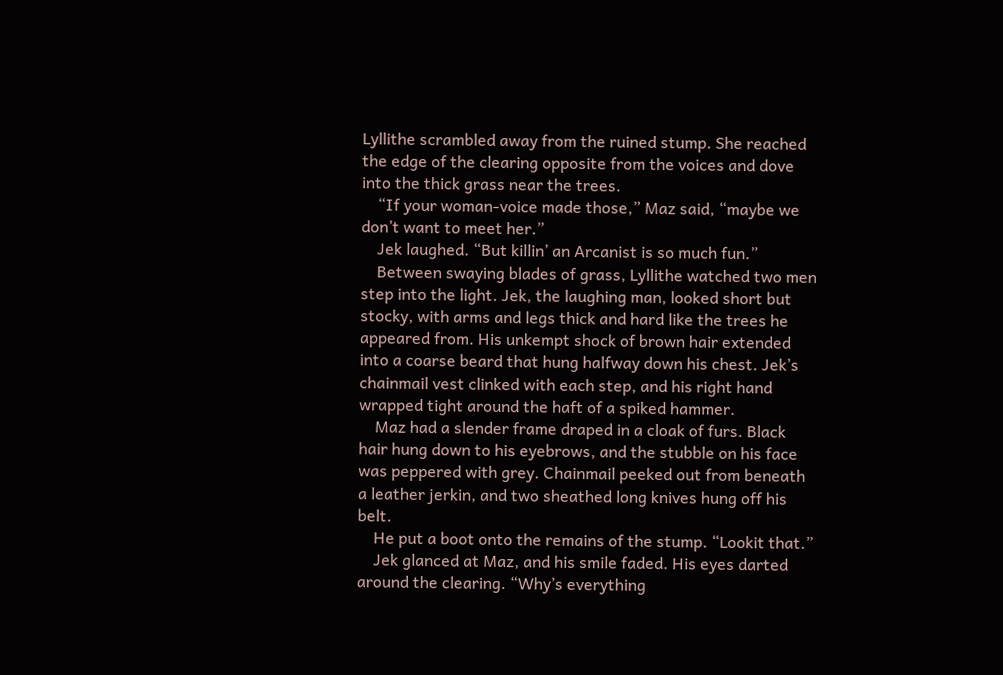Lyllithe scrambled away from the ruined stump. She reached the edge of the clearing opposite from the voices and dove into the thick grass near the trees.
    “If your woman-voice made those,” Maz said, “maybe we don’t want to meet her.”
    Jek laughed. “But killin’ an Arcanist is so much fun.”
    Between swaying blades of grass, Lyllithe watched two men step into the light. Jek, the laughing man, looked short but stocky, with arms and legs thick and hard like the trees he appeared from. His unkempt shock of brown hair extended into a coarse beard that hung halfway down his chest. Jek’s chainmail vest clinked with each step, and his right hand wrapped tight around the haft of a spiked hammer.
    Maz had a slender frame draped in a cloak of furs. Black hair hung down to his eyebrows, and the stubble on his face was peppered with grey. Chainmail peeked out from beneath a leather jerkin, and two sheathed long knives hung off his belt.
    He put a boot onto the remains of the stump. “Lookit that.”
    Jek glanced at Maz, and his smile faded. His eyes darted around the clearing. “Why’s everything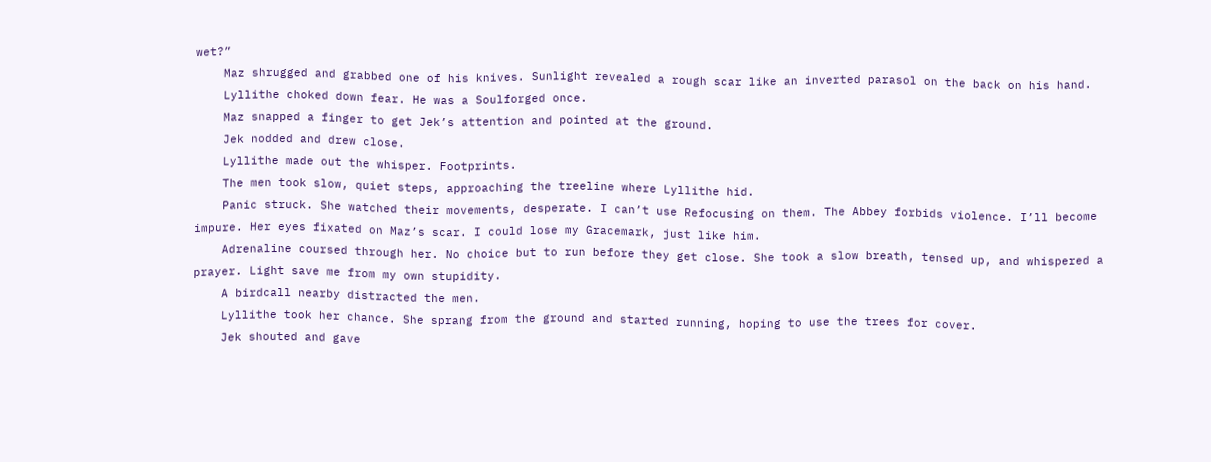wet?”
    Maz shrugged and grabbed one of his knives. Sunlight revealed a rough scar like an inverted parasol on the back on his hand.
    Lyllithe choked down fear. He was a Soulforged once.
    Maz snapped a finger to get Jek’s attention and pointed at the ground.
    Jek nodded and drew close.
    Lyllithe made out the whisper. Footprints.
    The men took slow, quiet steps, approaching the treeline where Lyllithe hid.
    Panic struck. She watched their movements, desperate. I can’t use Refocusing on them. The Abbey forbids violence. I’ll become impure. Her eyes fixated on Maz’s scar. I could lose my Gracemark, just like him.
    Adrenaline coursed through her. No choice but to run before they get close. She took a slow breath, tensed up, and whispered a prayer. Light save me from my own stupidity.
    A birdcall nearby distracted the men.
    Lyllithe took her chance. She sprang from the ground and started running, hoping to use the trees for cover.
    Jek shouted and gave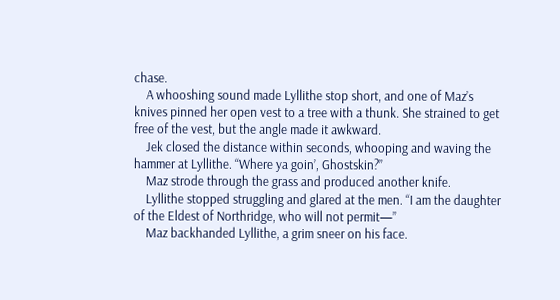chase.
    A whooshing sound made Lyllithe stop short, and one of Maz’s knives pinned her open vest to a tree with a thunk. She strained to get free of the vest, but the angle made it awkward.
    Jek closed the distance within seconds, whooping and waving the hammer at Lyllithe. “Where ya goin’, Ghostskin?”
    Maz strode through the grass and produced another knife.
    Lyllithe stopped struggling and glared at the men. “I am the daughter of the Eldest of Northridge, who will not permit—”
    Maz backhanded Lyllithe, a grim sneer on his face.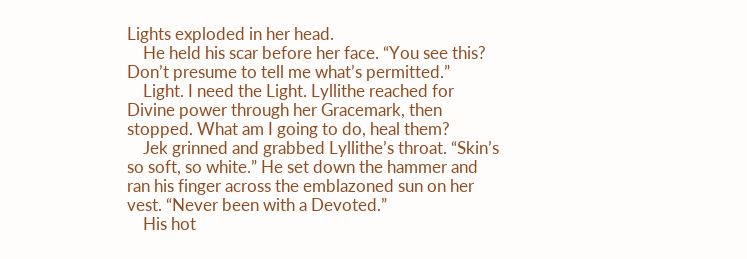Lights exploded in her head.
    He held his scar before her face. “You see this? Don’t presume to tell me what’s permitted.”
    Light. I need the Light. Lyllithe reached for Divine power through her Gracemark, then stopped. What am I going to do, heal them?
    Jek grinned and grabbed Lyllithe’s throat. “Skin’s so soft, so white.” He set down the hammer and ran his finger across the emblazoned sun on her vest. “Never been with a Devoted.”
    His hot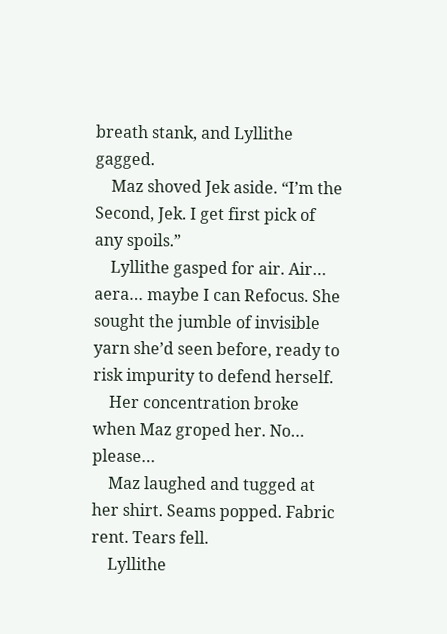breath stank, and Lyllithe gagged.
    Maz shoved Jek aside. “I’m the Second, Jek. I get first pick of any spoils.”
    Lyllithe gasped for air. Air… aera… maybe I can Refocus. She sought the jumble of invisible yarn she’d seen before, ready to risk impurity to defend herself.
    Her concentration broke when Maz groped her. No… please…
    Maz laughed and tugged at her shirt. Seams popped. Fabric rent. Tears fell.
    Lyllithe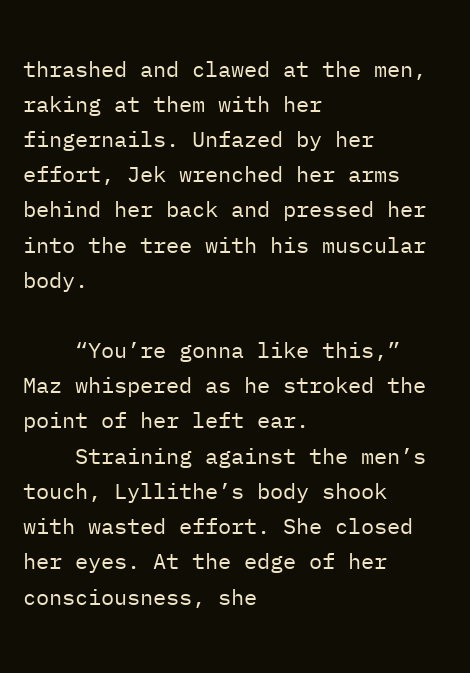thrashed and clawed at the men, raking at them with her fingernails. Unfazed by her effort, Jek wrenched her arms behind her back and pressed her into the tree with his muscular body.

    “You’re gonna like this,” Maz whispered as he stroked the point of her left ear.
    Straining against the men’s touch, Lyllithe’s body shook with wasted effort. She closed her eyes. At the edge of her consciousness, she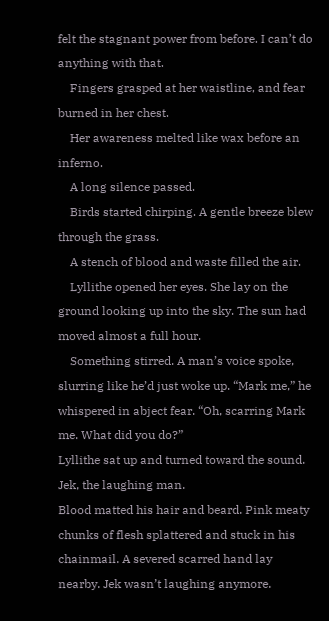felt the stagnant power from before. I can’t do anything with that.
    Fingers grasped at her waistline, and fear burned in her chest.
    Her awareness melted like wax before an inferno.
    A long silence passed.
    Birds started chirping. A gentle breeze blew through the grass.
    A stench of blood and waste filled the air.
    Lyllithe opened her eyes. She lay on the ground looking up into the sky. The sun had moved almost a full hour.
    Something stirred. A man’s voice spoke, slurring like he’d just woke up. “Mark me,” he whispered in abject fear. “Oh, scarring Mark me. What did you do?”
Lyllithe sat up and turned toward the sound. Jek, the laughing man.
Blood matted his hair and beard. Pink meaty chunks of flesh splattered and stuck in his chainmail. A severed scarred hand lay nearby. Jek wasn’t laughing anymore.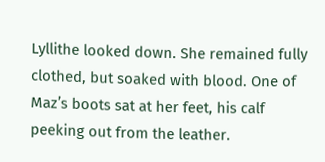Lyllithe looked down. She remained fully clothed, but soaked with blood. One of Maz’s boots sat at her feet, his calf peeking out from the leather.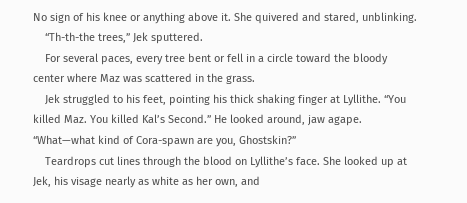No sign of his knee or anything above it. She quivered and stared, unblinking.
    “Th-th-the trees,” Jek sputtered.
    For several paces, every tree bent or fell in a circle toward the bloody center where Maz was scattered in the grass.
    Jek struggled to his feet, pointing his thick shaking finger at Lyllithe. “You killed Maz. You killed Kal’s Second.” He looked around, jaw agape. “What—what kind of Cora-spawn are you, Ghostskin?”
    Teardrops cut lines through the blood on Lyllithe’s face. She looked up at Jek, his visage nearly as white as her own, and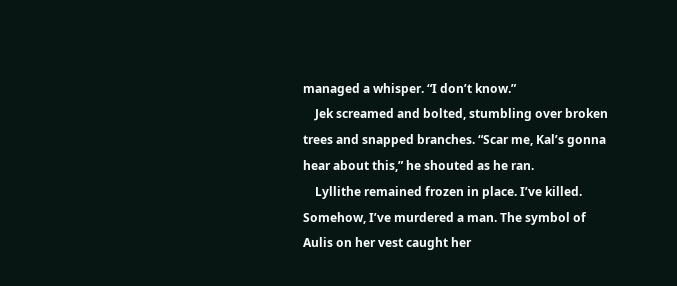managed a whisper. “I don’t know.”
    Jek screamed and bolted, stumbling over broken trees and snapped branches. “Scar me, Kal’s gonna hear about this,” he shouted as he ran.
    Lyllithe remained frozen in place. I’ve killed. Somehow, I’ve murdered a man. The symbol of Aulis on her vest caught her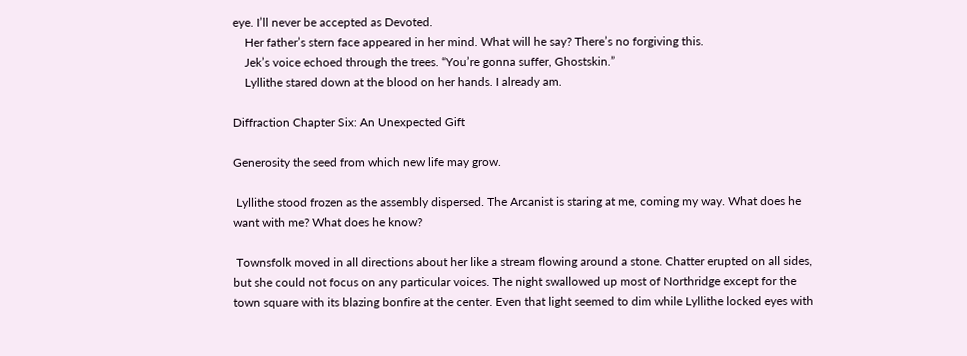eye. I’ll never be accepted as Devoted.
    Her father’s stern face appeared in her mind. What will he say? There’s no forgiving this.
    Jek’s voice echoed through the trees. “You’re gonna suffer, Ghostskin.”
    Lyllithe stared down at the blood on her hands. I already am.

Diffraction Chapter Six: An Unexpected Gift

Generosity the seed from which new life may grow.

 Lyllithe stood frozen as the assembly dispersed. The Arcanist is staring at me, coming my way. What does he want with me? What does he know?

 Townsfolk moved in all directions about her like a stream flowing around a stone. Chatter erupted on all sides, but she could not focus on any particular voices. The night swallowed up most of Northridge except for the town square with its blazing bonfire at the center. Even that light seemed to dim while Lyllithe locked eyes with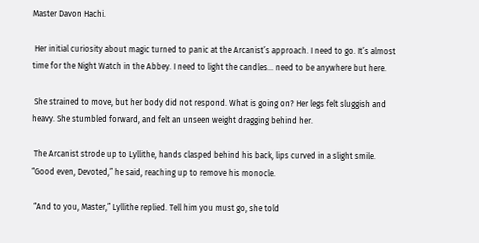Master Davon Hachi.

 Her initial curiosity about magic turned to panic at the Arcanist’s approach. I need to go. It’s almost time for the Night Watch in the Abbey. I need to light the candles… need to be anywhere but here.

 She strained to move, but her body did not respond. What is going on? Her legs felt sluggish and heavy. She stumbled forward, and felt an unseen weight dragging behind her.

 The Arcanist strode up to Lyllithe, hands clasped behind his back, lips curved in a slight smile. “Good even, Devoted,” he said, reaching up to remove his monocle.

 “And to you, Master,” Lyllithe replied. Tell him you must go, she told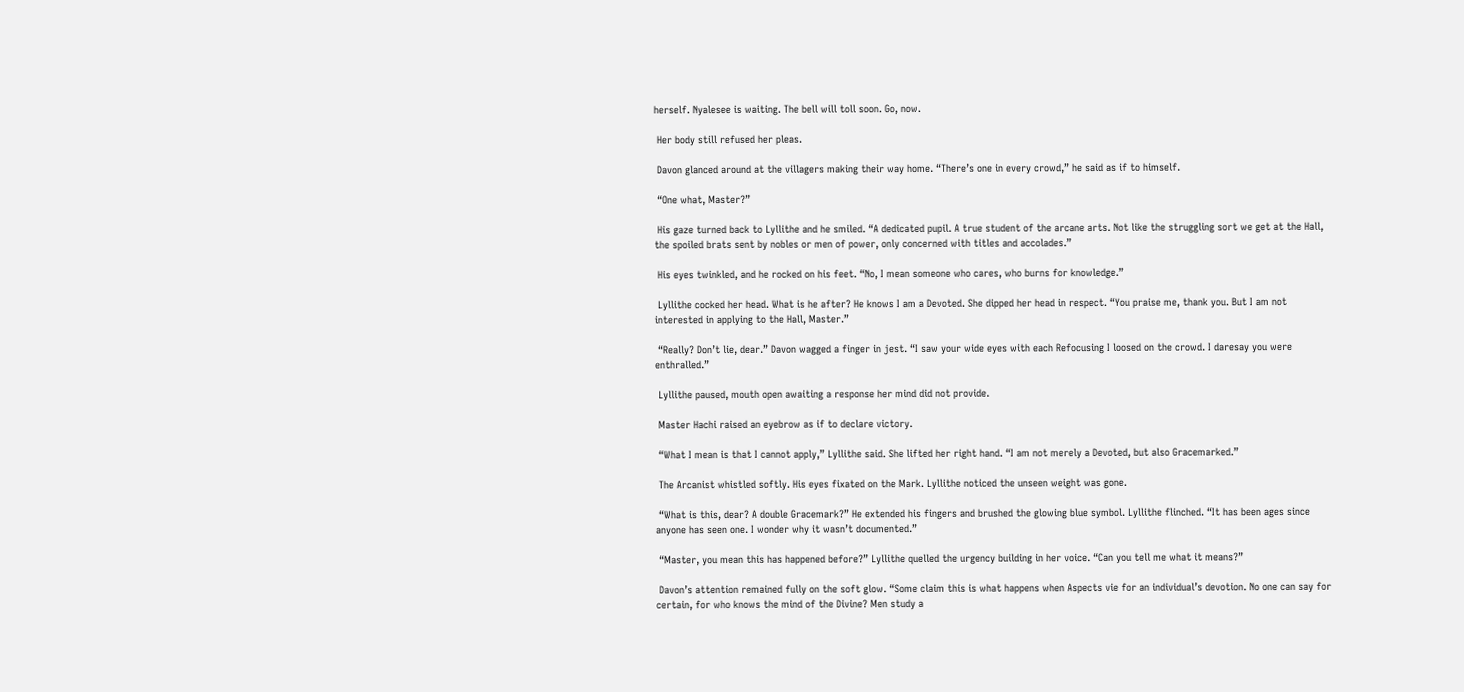herself. Nyalesee is waiting. The bell will toll soon. Go, now.

 Her body still refused her pleas.

 Davon glanced around at the villagers making their way home. “There’s one in every crowd,” he said as if to himself.

 “One what, Master?”

 His gaze turned back to Lyllithe and he smiled. “A dedicated pupil. A true student of the arcane arts. Not like the struggling sort we get at the Hall, the spoiled brats sent by nobles or men of power, only concerned with titles and accolades.”

 His eyes twinkled, and he rocked on his feet. “No, I mean someone who cares, who burns for knowledge.”

 Lyllithe cocked her head. What is he after? He knows I am a Devoted. She dipped her head in respect. “You praise me, thank you. But I am not interested in applying to the Hall, Master.”

 “Really? Don’t lie, dear.” Davon wagged a finger in jest. “I saw your wide eyes with each Refocusing I loosed on the crowd. I daresay you were enthralled.”

 Lyllithe paused, mouth open awaiting a response her mind did not provide.

 Master Hachi raised an eyebrow as if to declare victory.

 “What I mean is that I cannot apply,” Lyllithe said. She lifted her right hand. “I am not merely a Devoted, but also Gracemarked.”

 The Arcanist whistled softly. His eyes fixated on the Mark. Lyllithe noticed the unseen weight was gone.

 “What is this, dear? A double Gracemark?” He extended his fingers and brushed the glowing blue symbol. Lyllithe flinched. “It has been ages since anyone has seen one. I wonder why it wasn’t documented.”

 “Master, you mean this has happened before?” Lyllithe quelled the urgency building in her voice. “Can you tell me what it means?”

 Davon’s attention remained fully on the soft glow. “Some claim this is what happens when Aspects vie for an individual’s devotion. No one can say for certain, for who knows the mind of the Divine? Men study a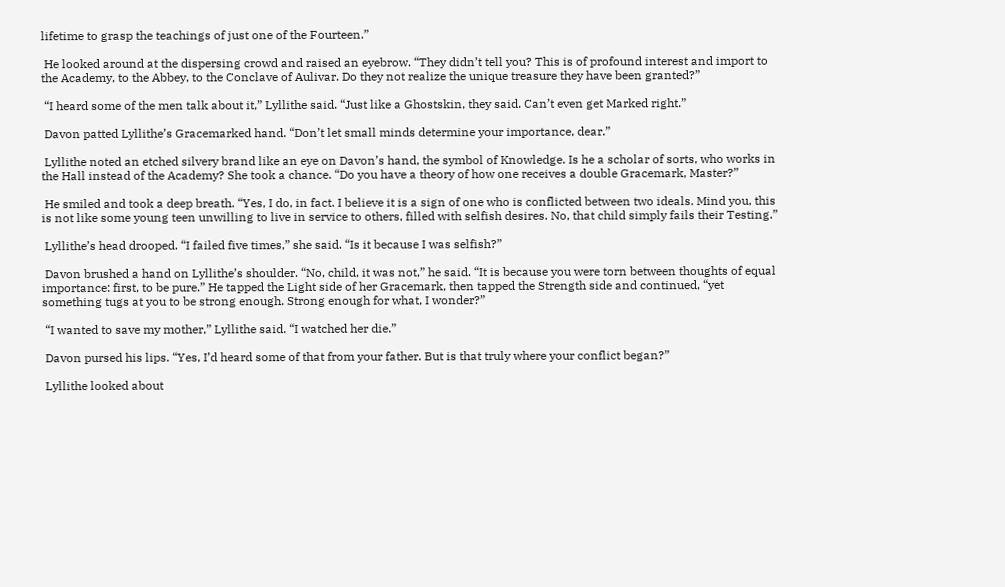lifetime to grasp the teachings of just one of the Fourteen.”

 He looked around at the dispersing crowd and raised an eyebrow. “They didn’t tell you? This is of profound interest and import to the Academy, to the Abbey, to the Conclave of Aulivar. Do they not realize the unique treasure they have been granted?”

 “I heard some of the men talk about it,” Lyllithe said. “Just like a Ghostskin, they said. Can’t even get Marked right.”

 Davon patted Lyllithe’s Gracemarked hand. “Don’t let small minds determine your importance, dear.”

 Lyllithe noted an etched silvery brand like an eye on Davon’s hand, the symbol of Knowledge. Is he a scholar of sorts, who works in the Hall instead of the Academy? She took a chance. “Do you have a theory of how one receives a double Gracemark, Master?”

 He smiled and took a deep breath. “Yes, I do, in fact. I believe it is a sign of one who is conflicted between two ideals. Mind you, this is not like some young teen unwilling to live in service to others, filled with selfish desires. No, that child simply fails their Testing.”

 Lyllithe’s head drooped. “I failed five times,” she said. “Is it because I was selfish?”

 Davon brushed a hand on Lyllithe’s shoulder. “No, child, it was not,” he said. “It is because you were torn between thoughts of equal importance: first, to be pure.” He tapped the Light side of her Gracemark, then tapped the Strength side and continued, “yet something tugs at you to be strong enough. Strong enough for what, I wonder?”

 “I wanted to save my mother,” Lyllithe said. “I watched her die.”

 Davon pursed his lips. “Yes, I’d heard some of that from your father. But is that truly where your conflict began?”

 Lyllithe looked about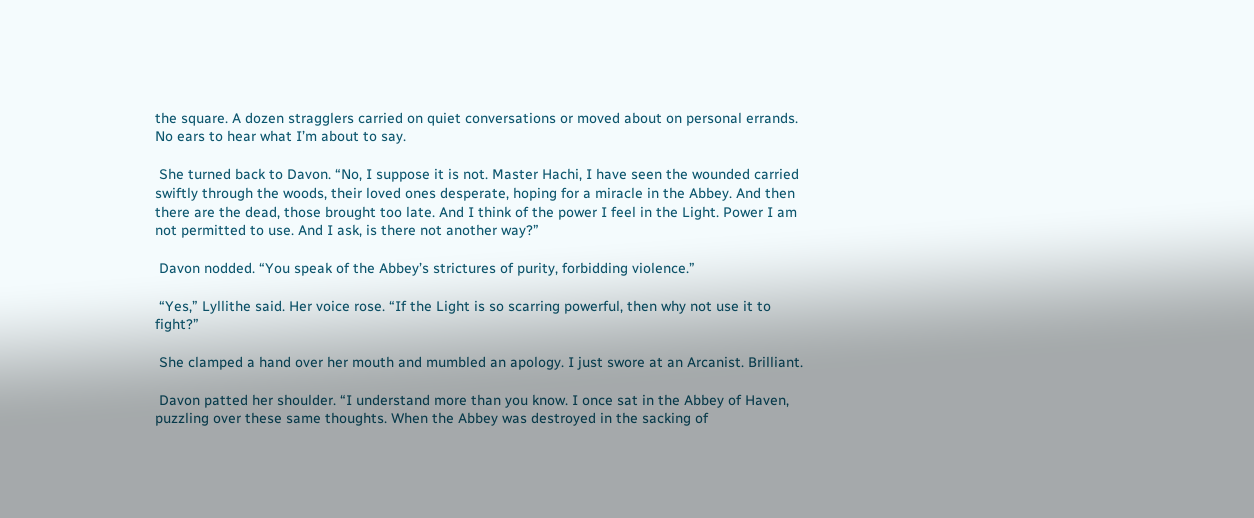the square. A dozen stragglers carried on quiet conversations or moved about on personal errands. No ears to hear what I’m about to say.

 She turned back to Davon. “No, I suppose it is not. Master Hachi, I have seen the wounded carried swiftly through the woods, their loved ones desperate, hoping for a miracle in the Abbey. And then there are the dead, those brought too late. And I think of the power I feel in the Light. Power I am not permitted to use. And I ask, is there not another way?”

 Davon nodded. “You speak of the Abbey’s strictures of purity, forbidding violence.”

 “Yes,” Lyllithe said. Her voice rose. “If the Light is so scarring powerful, then why not use it to fight?”

 She clamped a hand over her mouth and mumbled an apology. I just swore at an Arcanist. Brilliant.

 Davon patted her shoulder. “I understand more than you know. I once sat in the Abbey of Haven, puzzling over these same thoughts. When the Abbey was destroyed in the sacking of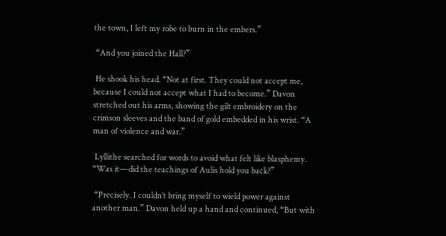the town, I left my robe to burn in the embers.”

 “And you joined the Hall?”

 He shook his head. “Not at first. They could not accept me, because I could not accept what I had to become.” Davon stretched out his arms, showing the gilt embroidery on the crimson sleeves and the band of gold embedded in his wrist. “A man of violence and war.”

 Lyllithe searched for words to avoid what felt like blasphemy. “Was it—did the teachings of Aulis hold you back?”

 “Precisely. I couldn’t bring myself to wield power against another man.” Davon held up a hand and continued, “But with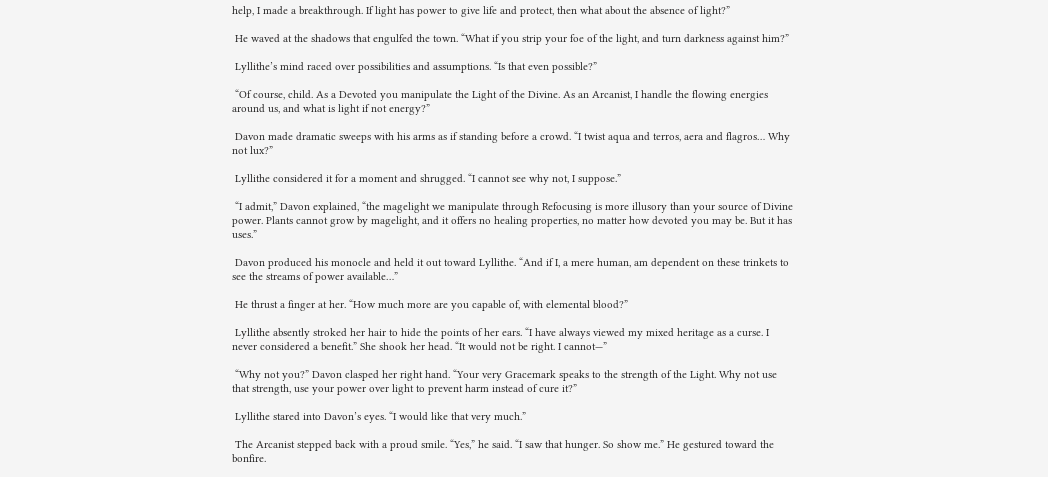help, I made a breakthrough. If light has power to give life and protect, then what about the absence of light?”

 He waved at the shadows that engulfed the town. “What if you strip your foe of the light, and turn darkness against him?”

 Lyllithe’s mind raced over possibilities and assumptions. “Is that even possible?”

 “Of course, child. As a Devoted you manipulate the Light of the Divine. As an Arcanist, I handle the flowing energies around us, and what is light if not energy?”

 Davon made dramatic sweeps with his arms as if standing before a crowd. “I twist aqua and terros, aera and flagros… Why not lux?”

 Lyllithe considered it for a moment and shrugged. “I cannot see why not, I suppose.”

 “I admit,” Davon explained, “the magelight we manipulate through Refocusing is more illusory than your source of Divine power. Plants cannot grow by magelight, and it offers no healing properties, no matter how devoted you may be. But it has uses.”

 Davon produced his monocle and held it out toward Lyllithe. “And if I, a mere human, am dependent on these trinkets to see the streams of power available…”

 He thrust a finger at her. “How much more are you capable of, with elemental blood?”

 Lyllithe absently stroked her hair to hide the points of her ears. “I have always viewed my mixed heritage as a curse. I never considered a benefit.” She shook her head. “It would not be right. I cannot—”

 “Why not you?” Davon clasped her right hand. “Your very Gracemark speaks to the strength of the Light. Why not use that strength, use your power over light to prevent harm instead of cure it?”

 Lyllithe stared into Davon’s eyes. “I would like that very much.”

 The Arcanist stepped back with a proud smile. “Yes,” he said. “I saw that hunger. So show me.” He gestured toward the bonfire.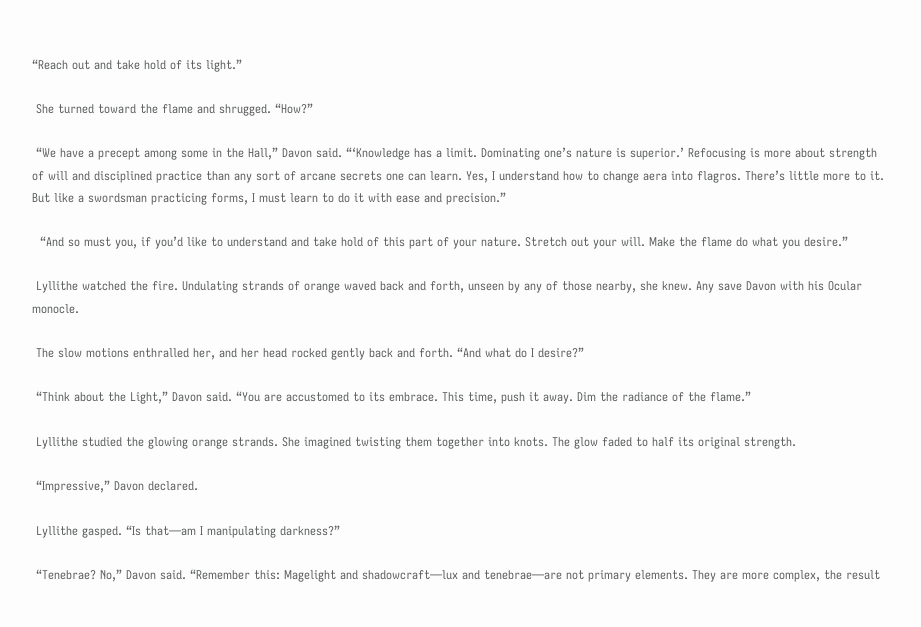“Reach out and take hold of its light.”

 She turned toward the flame and shrugged. “How?”

 “We have a precept among some in the Hall,” Davon said. “‘Knowledge has a limit. Dominating one’s nature is superior.’ Refocusing is more about strength of will and disciplined practice than any sort of arcane secrets one can learn. Yes, I understand how to change aera into flagros. There’s little more to it. But like a swordsman practicing forms, I must learn to do it with ease and precision.”

  “And so must you, if you’d like to understand and take hold of this part of your nature. Stretch out your will. Make the flame do what you desire.”

 Lyllithe watched the fire. Undulating strands of orange waved back and forth, unseen by any of those nearby, she knew. Any save Davon with his Ocular monocle.

 The slow motions enthralled her, and her head rocked gently back and forth. “And what do I desire?”

 “Think about the Light,” Davon said. “You are accustomed to its embrace. This time, push it away. Dim the radiance of the flame.”

 Lyllithe studied the glowing orange strands. She imagined twisting them together into knots. The glow faded to half its original strength.

 “Impressive,” Davon declared.

 Lyllithe gasped. “Is that—am I manipulating darkness?”

 “Tenebrae? No,” Davon said. “Remember this: Magelight and shadowcraft—lux and tenebrae—are not primary elements. They are more complex, the result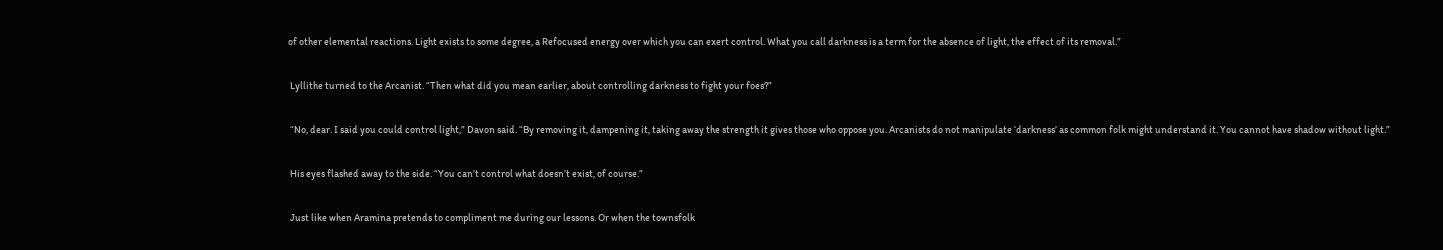of other elemental reactions. Light exists to some degree, a Refocused energy over which you can exert control. What you call darkness is a term for the absence of light, the effect of its removal.”

 Lyllithe turned to the Arcanist. “Then what did you mean earlier, about controlling darkness to fight your foes?”

 “No, dear. I said you could control light,” Davon said. “By removing it, dampening it, taking away the strength it gives those who oppose you. Arcanists do not manipulate ‘darkness’ as common folk might understand it. You cannot have shadow without light.”

 His eyes flashed away to the side. “You can’t control what doesn’t exist, of course.”

 Just like when Aramina pretends to compliment me during our lessons. Or when the townsfolk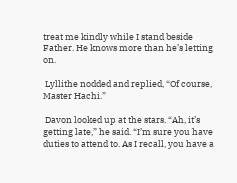treat me kindly while I stand beside Father. He knows more than he’s letting on.

 Lyllithe nodded and replied, “Of course, Master Hachi.”

 Davon looked up at the stars. “Ah, it’s getting late,” he said. “I’m sure you have duties to attend to. As I recall, you have a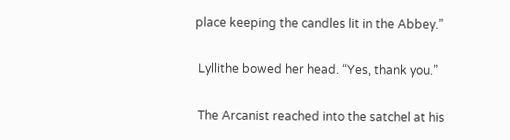place keeping the candles lit in the Abbey.”

 Lyllithe bowed her head. “Yes, thank you.”

 The Arcanist reached into the satchel at his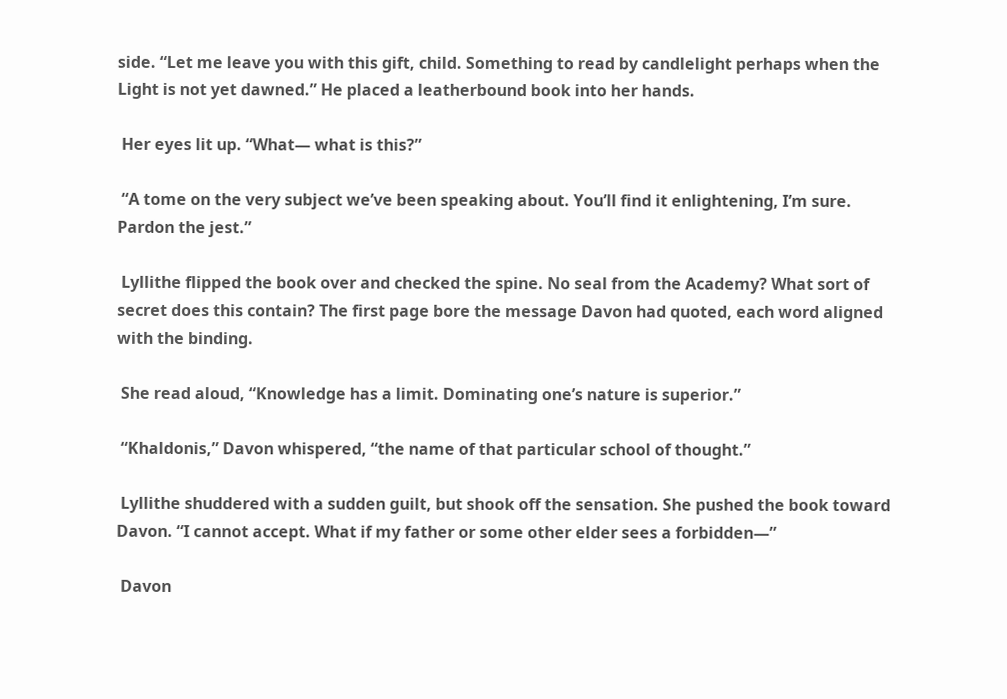side. “Let me leave you with this gift, child. Something to read by candlelight perhaps when the Light is not yet dawned.” He placed a leatherbound book into her hands.

 Her eyes lit up. “What— what is this?”

 “A tome on the very subject we’ve been speaking about. You’ll find it enlightening, I’m sure. Pardon the jest.”

 Lyllithe flipped the book over and checked the spine. No seal from the Academy? What sort of secret does this contain? The first page bore the message Davon had quoted, each word aligned with the binding.

 She read aloud, “Knowledge has a limit. Dominating one’s nature is superior.”

 “Khaldonis,” Davon whispered, “the name of that particular school of thought.”

 Lyllithe shuddered with a sudden guilt, but shook off the sensation. She pushed the book toward Davon. “I cannot accept. What if my father or some other elder sees a forbidden—”

 Davon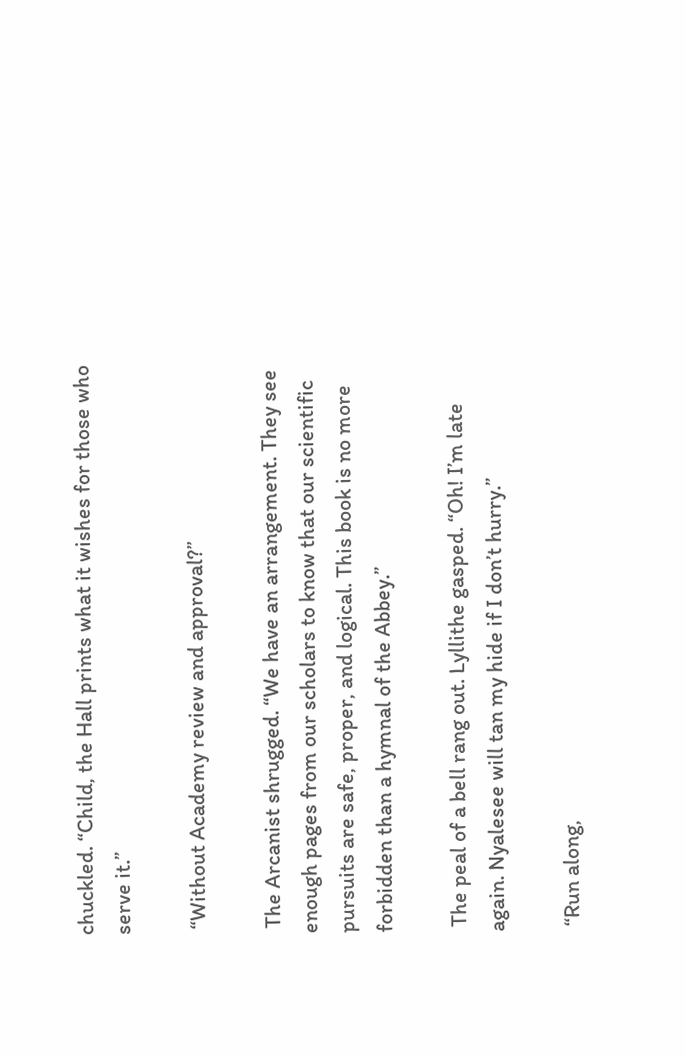chuckled. “Child, the Hall prints what it wishes for those who serve it.”

 “Without Academy review and approval?”

 The Arcanist shrugged. “We have an arrangement. They see enough pages from our scholars to know that our scientific pursuits are safe, proper, and logical. This book is no more forbidden than a hymnal of the Abbey.”

 The peal of a bell rang out. Lyllithe gasped. “Oh! I’m late again. Nyalesee will tan my hide if I don’t hurry.”

 “Run along,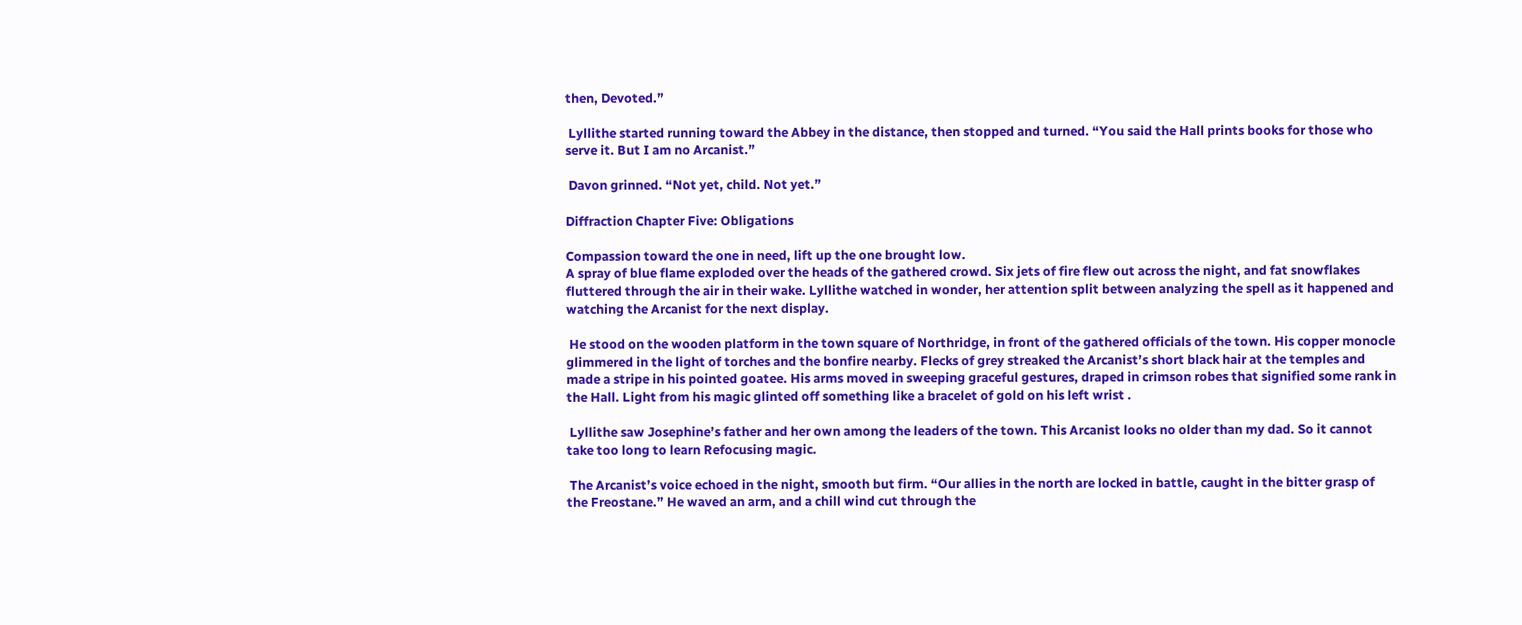then, Devoted.”

 Lyllithe started running toward the Abbey in the distance, then stopped and turned. “You said the Hall prints books for those who serve it. But I am no Arcanist.”

 Davon grinned. “Not yet, child. Not yet.”

Diffraction Chapter Five: Obligations

Compassion toward the one in need, lift up the one brought low.
A spray of blue flame exploded over the heads of the gathered crowd. Six jets of fire flew out across the night, and fat snowflakes fluttered through the air in their wake. Lyllithe watched in wonder, her attention split between analyzing the spell as it happened and watching the Arcanist for the next display.

 He stood on the wooden platform in the town square of Northridge, in front of the gathered officials of the town. His copper monocle glimmered in the light of torches and the bonfire nearby. Flecks of grey streaked the Arcanist’s short black hair at the temples and made a stripe in his pointed goatee. His arms moved in sweeping graceful gestures, draped in crimson robes that signified some rank in the Hall. Light from his magic glinted off something like a bracelet of gold on his left wrist .

 Lyllithe saw Josephine’s father and her own among the leaders of the town. This Arcanist looks no older than my dad. So it cannot take too long to learn Refocusing magic.

 The Arcanist’s voice echoed in the night, smooth but firm. “Our allies in the north are locked in battle, caught in the bitter grasp of the Freostane.” He waved an arm, and a chill wind cut through the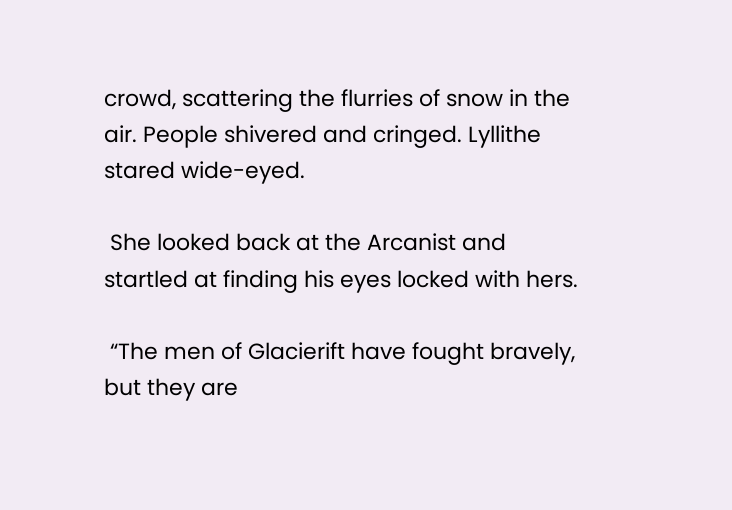crowd, scattering the flurries of snow in the air. People shivered and cringed. Lyllithe stared wide-eyed.

 She looked back at the Arcanist and startled at finding his eyes locked with hers.

 “The men of Glacierift have fought bravely, but they are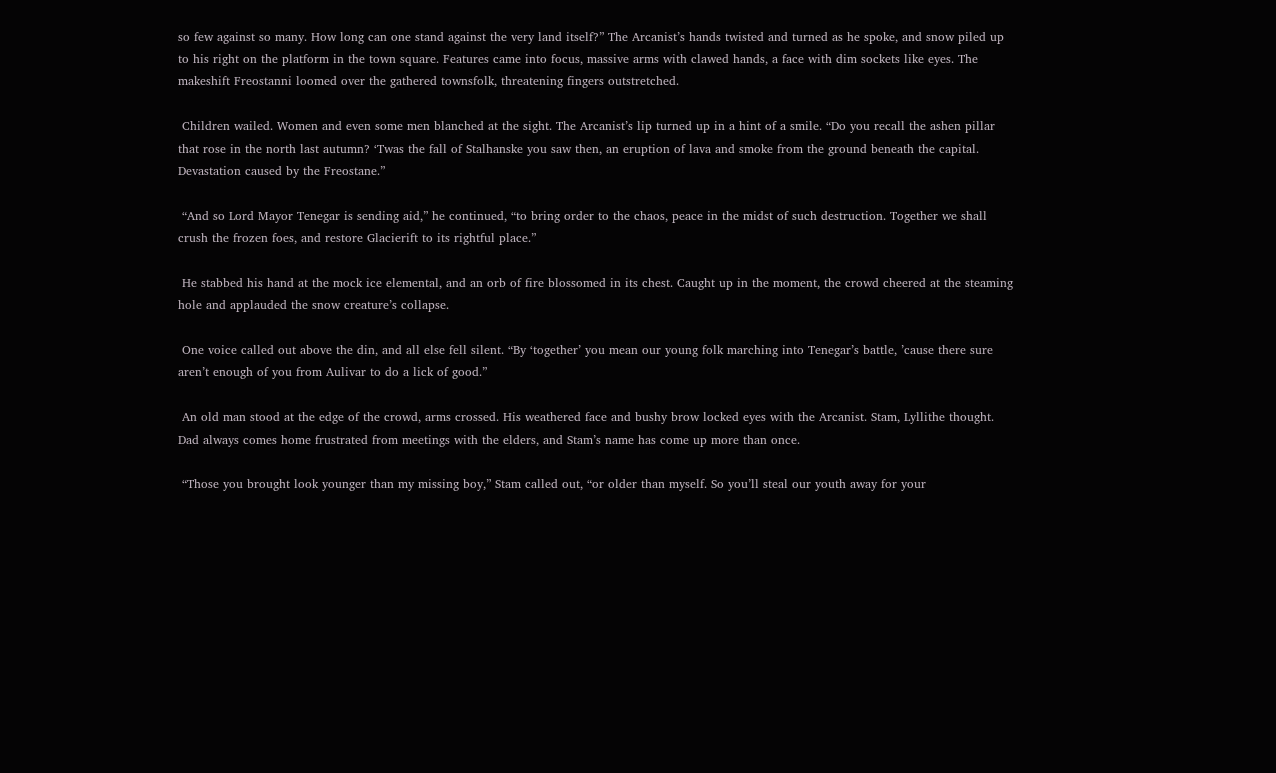so few against so many. How long can one stand against the very land itself?” The Arcanist’s hands twisted and turned as he spoke, and snow piled up to his right on the platform in the town square. Features came into focus, massive arms with clawed hands, a face with dim sockets like eyes. The makeshift Freostanni loomed over the gathered townsfolk, threatening fingers outstretched.

 Children wailed. Women and even some men blanched at the sight. The Arcanist’s lip turned up in a hint of a smile. “Do you recall the ashen pillar that rose in the north last autumn? ‘Twas the fall of Stalhanske you saw then, an eruption of lava and smoke from the ground beneath the capital. Devastation caused by the Freostane.”

 “And so Lord Mayor Tenegar is sending aid,” he continued, “to bring order to the chaos, peace in the midst of such destruction. Together we shall crush the frozen foes, and restore Glacierift to its rightful place.”

 He stabbed his hand at the mock ice elemental, and an orb of fire blossomed in its chest. Caught up in the moment, the crowd cheered at the steaming hole and applauded the snow creature’s collapse.

 One voice called out above the din, and all else fell silent. “By ‘together’ you mean our young folk marching into Tenegar’s battle, ’cause there sure aren’t enough of you from Aulivar to do a lick of good.”

 An old man stood at the edge of the crowd, arms crossed. His weathered face and bushy brow locked eyes with the Arcanist. Stam, Lyllithe thought. Dad always comes home frustrated from meetings with the elders, and Stam’s name has come up more than once.

 “Those you brought look younger than my missing boy,” Stam called out, “or older than myself. So you’ll steal our youth away for your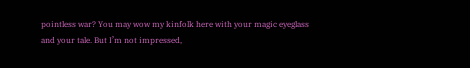pointless war? You may wow my kinfolk here with your magic eyeglass and your tale. But I’m not impressed,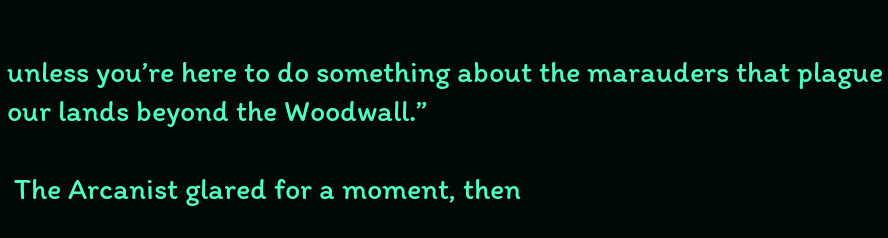unless you’re here to do something about the marauders that plague our lands beyond the Woodwall.”

 The Arcanist glared for a moment, then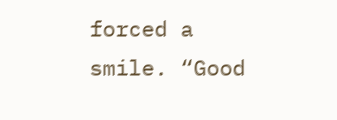forced a smile. “Good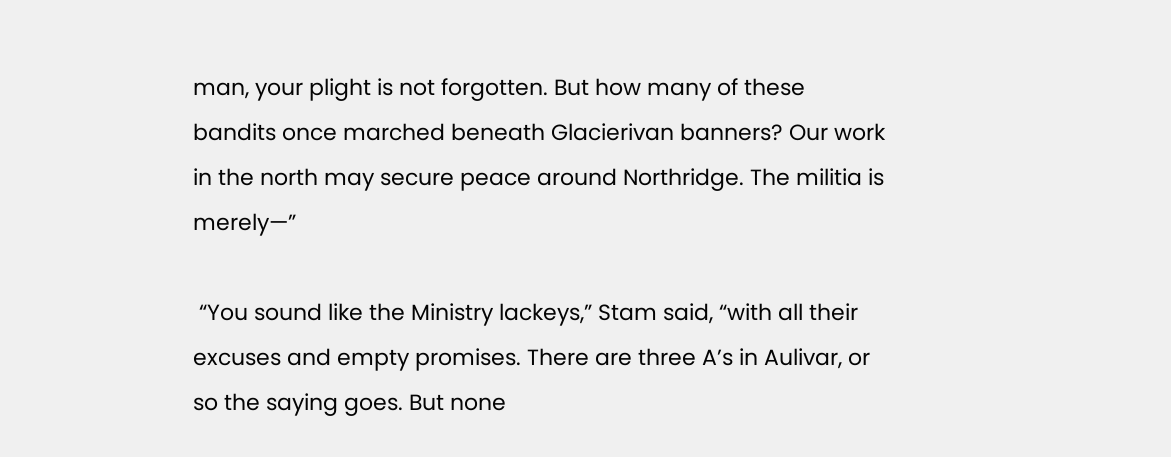man, your plight is not forgotten. But how many of these bandits once marched beneath Glacierivan banners? Our work in the north may secure peace around Northridge. The militia is merely—”

 “You sound like the Ministry lackeys,” Stam said, “with all their excuses and empty promises. There are three A’s in Aulivar, or so the saying goes. But none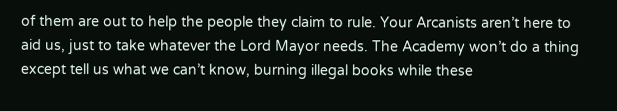of them are out to help the people they claim to rule. Your Arcanists aren’t here to aid us, just to take whatever the Lord Mayor needs. The Academy won’t do a thing except tell us what we can’t know, burning illegal books while these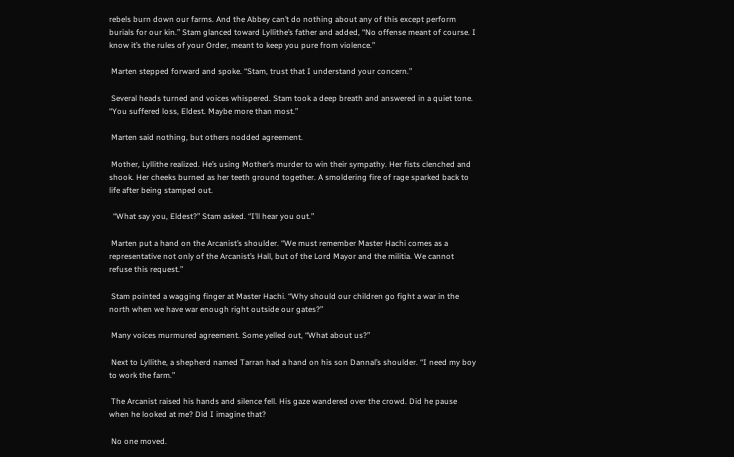rebels burn down our farms. And the Abbey can’t do nothing about any of this except perform burials for our kin.” Stam glanced toward Lyllithe’s father and added, “No offense meant of course. I know it’s the rules of your Order, meant to keep you pure from violence.”

 Marten stepped forward and spoke. “Stam, trust that I understand your concern.”

 Several heads turned and voices whispered. Stam took a deep breath and answered in a quiet tone. “You suffered loss, Eldest. Maybe more than most.”

 Marten said nothing, but others nodded agreement.

 Mother, Lyllithe realized. He’s using Mother’s murder to win their sympathy. Her fists clenched and shook. Her cheeks burned as her teeth ground together. A smoldering fire of rage sparked back to life after being stamped out.

  “What say you, Eldest?” Stam asked. “I’ll hear you out.”

 Marten put a hand on the Arcanist’s shoulder. “We must remember Master Hachi comes as a representative not only of the Arcanist’s Hall, but of the Lord Mayor and the militia. We cannot refuse this request.”

 Stam pointed a wagging finger at Master Hachi. “Why should our children go fight a war in the north when we have war enough right outside our gates?”

 Many voices murmured agreement. Some yelled out, “What about us?”

 Next to Lyllithe, a shepherd named Tarran had a hand on his son Dannal’s shoulder. “I need my boy to work the farm.”

 The Arcanist raised his hands and silence fell. His gaze wandered over the crowd. Did he pause when he looked at me? Did I imagine that?

 No one moved.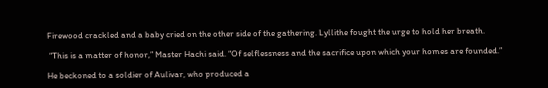Firewood crackled and a baby cried on the other side of the gathering. Lyllithe fought the urge to hold her breath.

 “This is a matter of honor,” Master Hachi said. “Of selflessness and the sacrifice upon which your homes are founded.”

He beckoned to a soldier of Aulivar, who produced a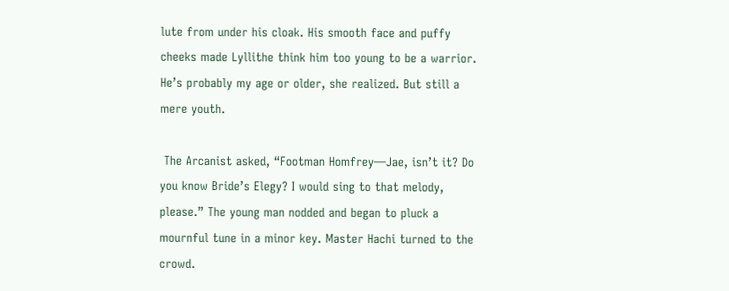lute from under his cloak. His smooth face and puffy cheeks made Lyllithe think him too young to be a warrior. He’s probably my age or older, she realized. But still a mere youth.

 The Arcanist asked, “Footman Homfrey—Jae, isn’t it? Do you know Bride’s Elegy? I would sing to that melody, please.” The young man nodded and began to pluck a mournful tune in a minor key. Master Hachi turned to the crowd.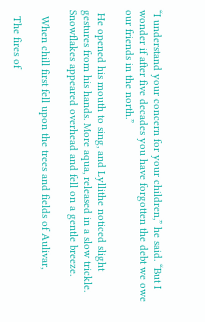“I understand your concern for your children,” he said. “But I wonder if after five decades you have forgotten the debt we owe our friends in the north.”

 He opened his mouth to sing, and Lyllithe noticed slight gestures from his hands. More aqua, released in a slow trickle. Snowflakes appeared overhead and fell on a gentle breeze.

  When chill first fell upon the trees and fields of Aulivar,

  The fires of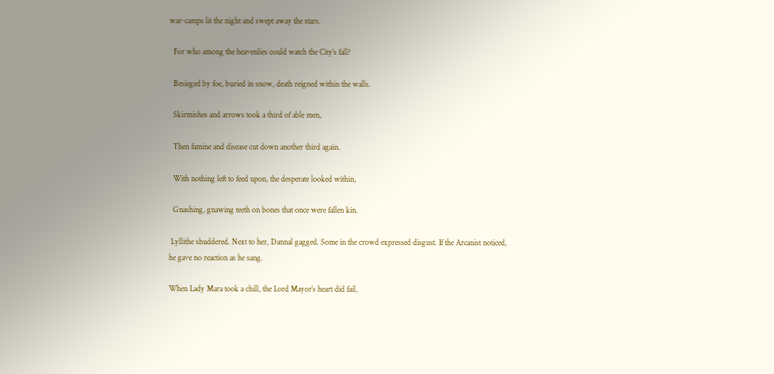war-camps lit the night and swept away the stars.

  For who among the heavenlies could watch the City’s fall?

  Besieged by foe, buried in snow, death reigned within the walls.

  Skirmishes and arrows took a third of able men,

  Then famine and disease cut down another third again.

  With nothing left to feed upon, the desperate looked within,

  Gnashing, gnawing teeth on bones that once were fallen kin.

 Lyllithe shuddered. Next to her, Dannal gagged. Some in the crowd expressed disgust. If the Arcanist noticed, he gave no reaction as he sang.

When Lady Mara took a chill, the Lord Mayor’s heart did fail,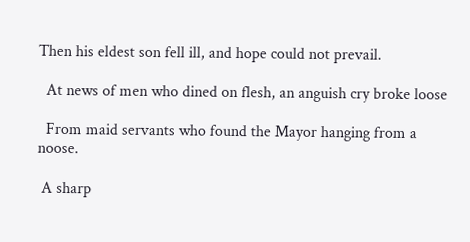Then his eldest son fell ill, and hope could not prevail.

  At news of men who dined on flesh, an anguish cry broke loose

  From maid servants who found the Mayor hanging from a noose.

 A sharp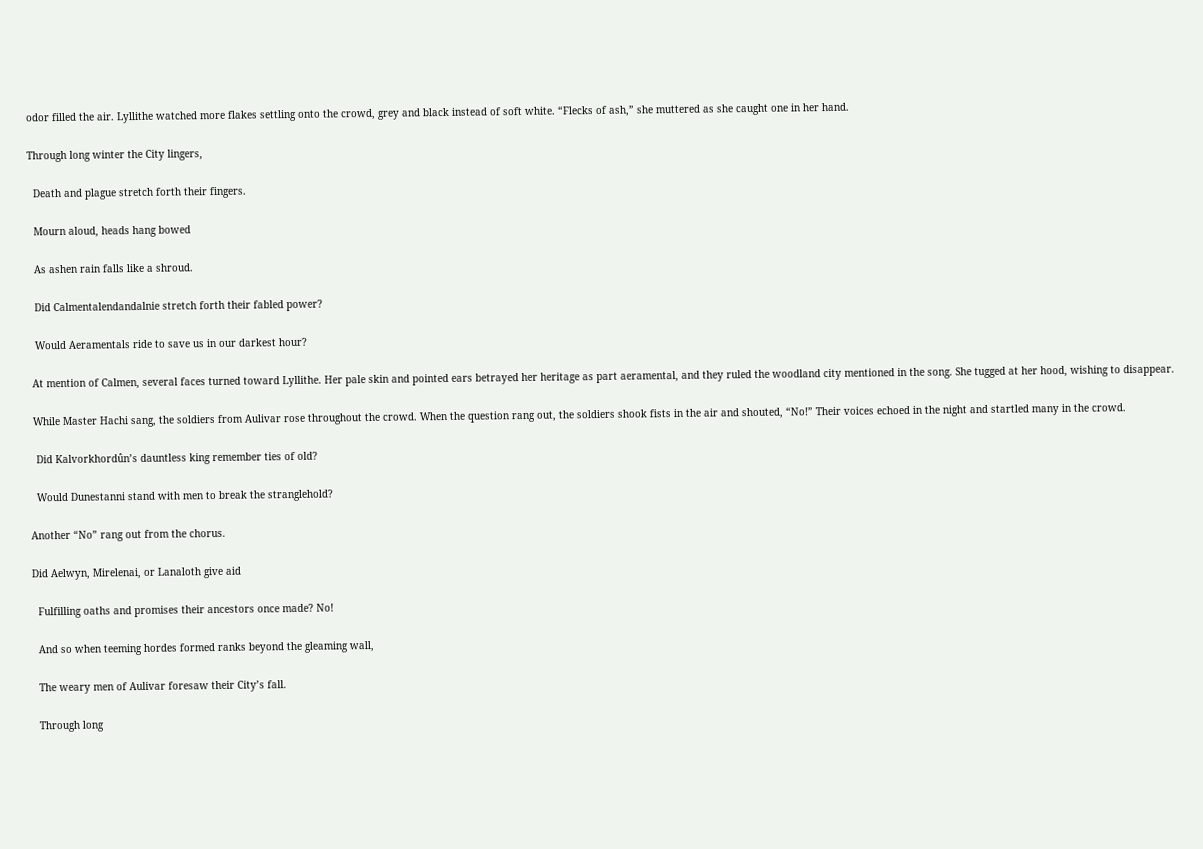odor filled the air. Lyllithe watched more flakes settling onto the crowd, grey and black instead of soft white. “Flecks of ash,” she muttered as she caught one in her hand.

Through long winter the City lingers,

  Death and plague stretch forth their fingers.

  Mourn aloud, heads hang bowed

  As ashen rain falls like a shroud.

  Did Calmentalendandalnie stretch forth their fabled power?

  Would Aeramentals ride to save us in our darkest hour?

 At mention of Calmen, several faces turned toward Lyllithe. Her pale skin and pointed ears betrayed her heritage as part aeramental, and they ruled the woodland city mentioned in the song. She tugged at her hood, wishing to disappear.

 While Master Hachi sang, the soldiers from Aulivar rose throughout the crowd. When the question rang out, the soldiers shook fists in the air and shouted, “No!” Their voices echoed in the night and startled many in the crowd.

  Did Kalvorkhordûn’s dauntless king remember ties of old?

  Would Dunestanni stand with men to break the stranglehold?

Another “No” rang out from the chorus.

Did Aelwyn, Mirelenai, or Lanaloth give aid

  Fulfilling oaths and promises their ancestors once made? No!

  And so when teeming hordes formed ranks beyond the gleaming wall,

  The weary men of Aulivar foresaw their City’s fall.

  Through long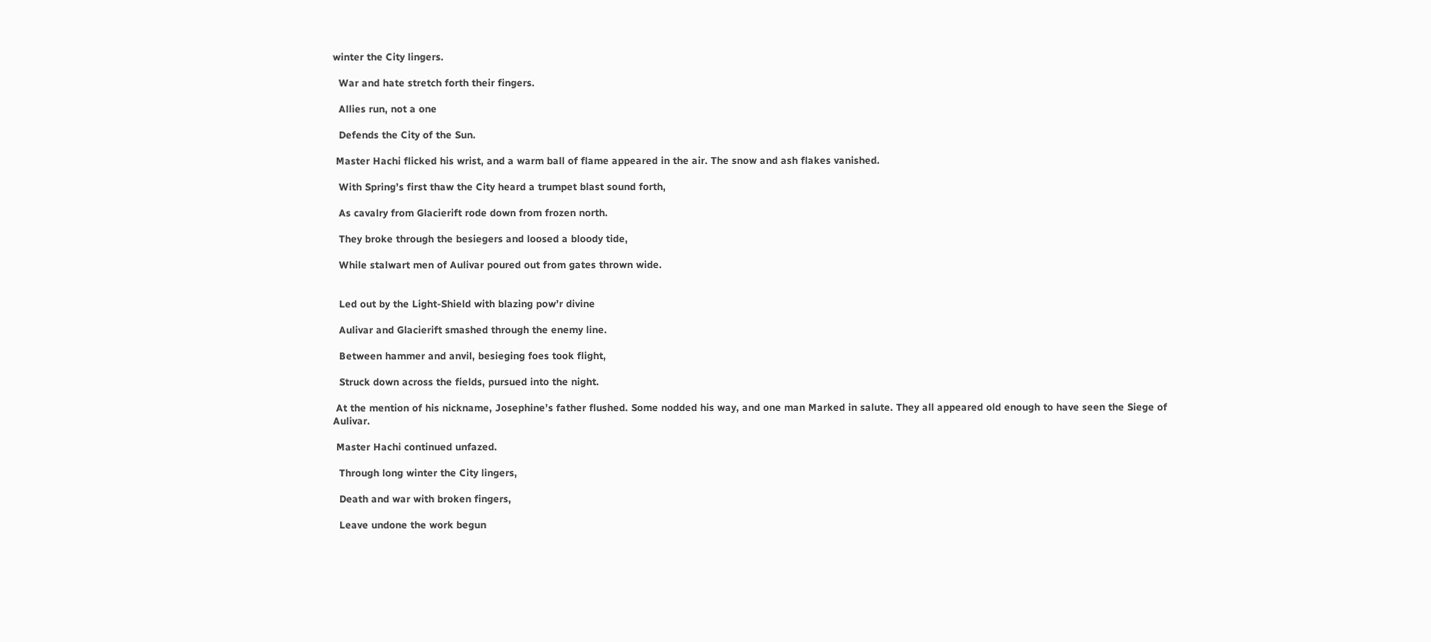winter the City lingers.

  War and hate stretch forth their fingers.

  Allies run, not a one

  Defends the City of the Sun.

 Master Hachi flicked his wrist, and a warm ball of flame appeared in the air. The snow and ash flakes vanished.

  With Spring’s first thaw the City heard a trumpet blast sound forth,

  As cavalry from Glacierift rode down from frozen north.

  They broke through the besiegers and loosed a bloody tide,

  While stalwart men of Aulivar poured out from gates thrown wide.


  Led out by the Light-Shield with blazing pow’r divine

  Aulivar and Glacierift smashed through the enemy line.

  Between hammer and anvil, besieging foes took flight,

  Struck down across the fields, pursued into the night.

 At the mention of his nickname, Josephine’s father flushed. Some nodded his way, and one man Marked in salute. They all appeared old enough to have seen the Siege of Aulivar.

 Master Hachi continued unfazed.

  Through long winter the City lingers,

  Death and war with broken fingers,

  Leave undone the work begun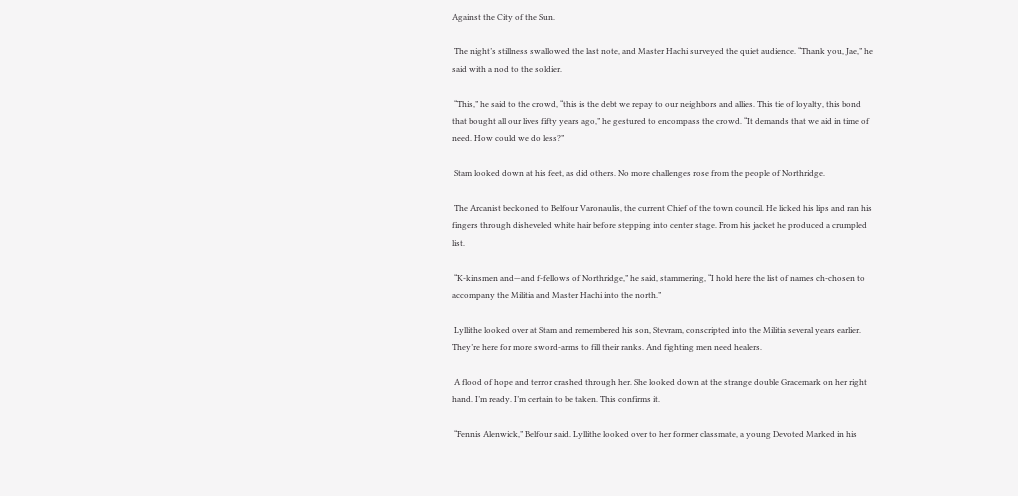Against the City of the Sun.

 The night’s stillness swallowed the last note, and Master Hachi surveyed the quiet audience. “Thank you, Jae,” he said with a nod to the soldier.

 “This,” he said to the crowd, “this is the debt we repay to our neighbors and allies. This tie of loyalty, this bond that bought all our lives fifty years ago,” he gestured to encompass the crowd. “It demands that we aid in time of need. How could we do less?”

 Stam looked down at his feet, as did others. No more challenges rose from the people of Northridge.

 The Arcanist beckoned to Belfour Varonaulis, the current Chief of the town council. He licked his lips and ran his fingers through disheveled white hair before stepping into center stage. From his jacket he produced a crumpled list.

 “K-kinsmen and—and f-fellows of Northridge,” he said, stammering, “I hold here the list of names ch-chosen to accompany the Militia and Master Hachi into the north.”

 Lyllithe looked over at Stam and remembered his son, Stevram, conscripted into the Militia several years earlier. They’re here for more sword-arms to fill their ranks. And fighting men need healers.

 A flood of hope and terror crashed through her. She looked down at the strange double Gracemark on her right hand. I’m ready. I’m certain to be taken. This confirms it.

 “Fennis Alenwick,” Belfour said. Lyllithe looked over to her former classmate, a young Devoted Marked in his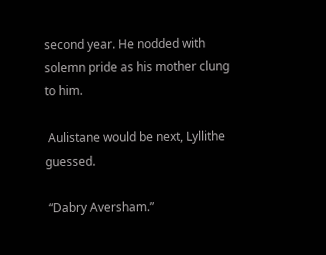second year. He nodded with solemn pride as his mother clung to him.

 Aulistane would be next, Lyllithe guessed.

 “Dabry Aversham.”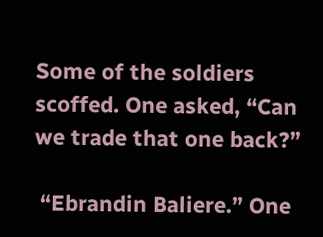Some of the soldiers scoffed. One asked, “Can we trade that one back?”

 “Ebrandin Baliere.” One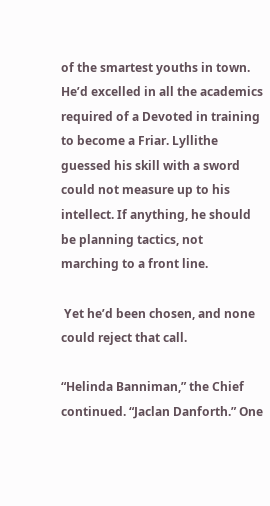of the smartest youths in town. He’d excelled in all the academics required of a Devoted in training to become a Friar. Lyllithe guessed his skill with a sword could not measure up to his intellect. If anything, he should be planning tactics, not marching to a front line.

 Yet he’d been chosen, and none could reject that call.

“Helinda Banniman,” the Chief continued. “Jaclan Danforth.” One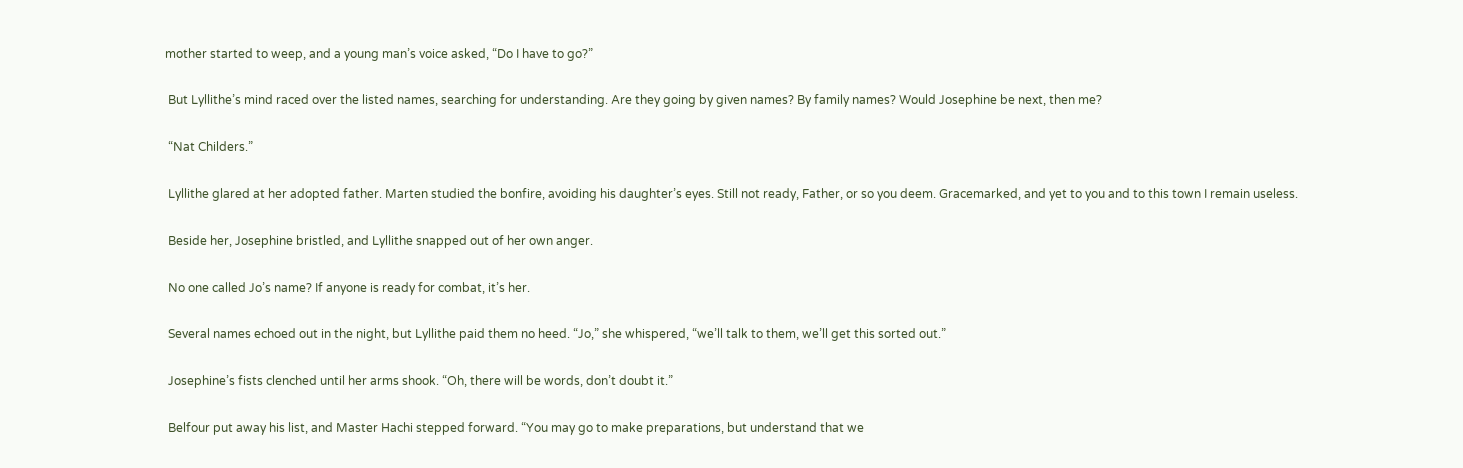mother started to weep, and a young man’s voice asked, “Do I have to go?”

 But Lyllithe’s mind raced over the listed names, searching for understanding. Are they going by given names? By family names? Would Josephine be next, then me?

 “Nat Childers.”

 Lyllithe glared at her adopted father. Marten studied the bonfire, avoiding his daughter’s eyes. Still not ready, Father, or so you deem. Gracemarked, and yet to you and to this town I remain useless.

 Beside her, Josephine bristled, and Lyllithe snapped out of her own anger.

 No one called Jo’s name? If anyone is ready for combat, it’s her.

 Several names echoed out in the night, but Lyllithe paid them no heed. “Jo,” she whispered, “we’ll talk to them, we’ll get this sorted out.”

 Josephine’s fists clenched until her arms shook. “Oh, there will be words, don’t doubt it.”

 Belfour put away his list, and Master Hachi stepped forward. “You may go to make preparations, but understand that we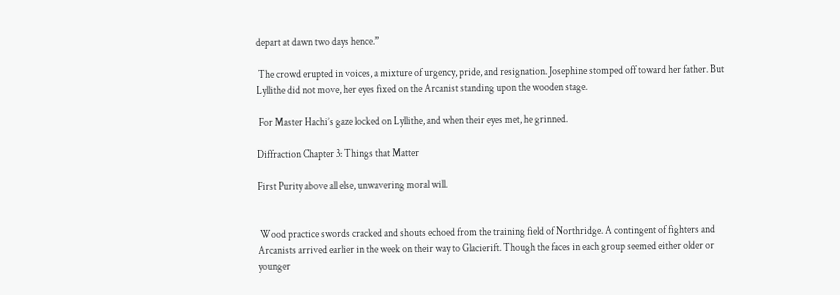depart at dawn two days hence.”

 The crowd erupted in voices, a mixture of urgency, pride, and resignation. Josephine stomped off toward her father. But Lyllithe did not move, her eyes fixed on the Arcanist standing upon the wooden stage.

 For Master Hachi’s gaze locked on Lyllithe, and when their eyes met, he grinned.

Diffraction Chapter 3: Things that Matter

First Purity above all else, unwavering moral will.


 Wood practice swords cracked and shouts echoed from the training field of Northridge. A contingent of fighters and Arcanists arrived earlier in the week on their way to Glacierift. Though the faces in each group seemed either older or younger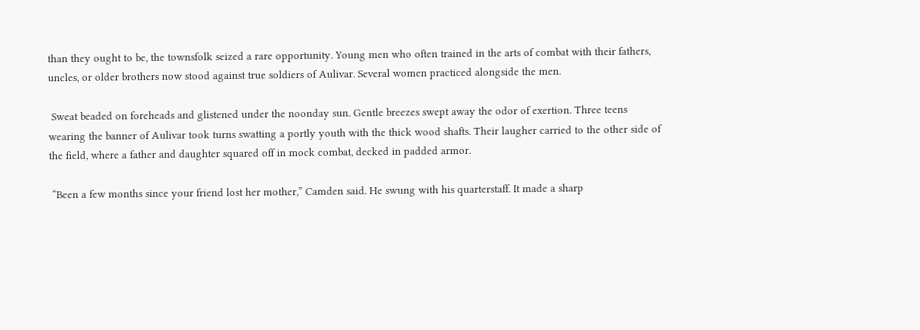than they ought to be, the townsfolk seized a rare opportunity. Young men who often trained in the arts of combat with their fathers, uncles, or older brothers now stood against true soldiers of Aulivar. Several women practiced alongside the men.

 Sweat beaded on foreheads and glistened under the noonday sun. Gentle breezes swept away the odor of exertion. Three teens wearing the banner of Aulivar took turns swatting a portly youth with the thick wood shafts. Their laugher carried to the other side of the field, where a father and daughter squared off in mock combat, decked in padded armor.

 “Been a few months since your friend lost her mother,” Camden said. He swung with his quarterstaff. It made a sharp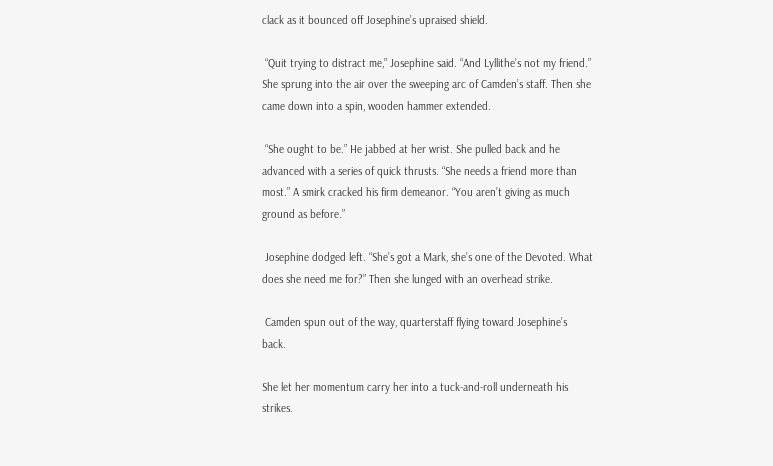clack as it bounced off Josephine’s upraised shield.

 “Quit trying to distract me,” Josephine said. “And Lyllithe’s not my friend.” She sprung into the air over the sweeping arc of Camden’s staff. Then she came down into a spin, wooden hammer extended.

 “She ought to be.” He jabbed at her wrist. She pulled back and he advanced with a series of quick thrusts. “She needs a friend more than most.” A smirk cracked his firm demeanor. “You aren’t giving as much ground as before.”

 Josephine dodged left. “She’s got a Mark, she’s one of the Devoted. What does she need me for?” Then she lunged with an overhead strike.

 Camden spun out of the way, quarterstaff flying toward Josephine’s back.

She let her momentum carry her into a tuck-and-roll underneath his strikes.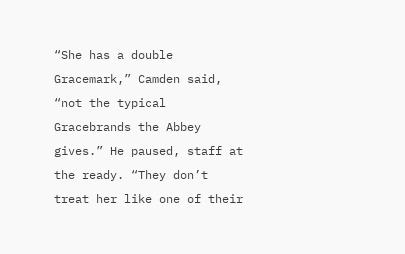“She has a double Gracemark,” Camden said, “not the typical Gracebrands the Abbey gives.” He paused, staff at the ready. “They don’t treat her like one of their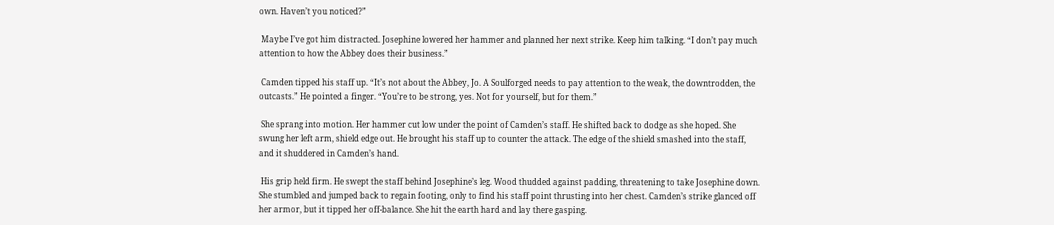own. Haven’t you noticed?”

 Maybe I’ve got him distracted. Josephine lowered her hammer and planned her next strike. Keep him talking. “I don’t pay much attention to how the Abbey does their business.”

 Camden tipped his staff up. “It’s not about the Abbey, Jo. A Soulforged needs to pay attention to the weak, the downtrodden, the outcasts.” He pointed a finger. “You’re to be strong, yes. Not for yourself, but for them.”

 She sprang into motion. Her hammer cut low under the point of Camden’s staff. He shifted back to dodge as she hoped. She swung her left arm, shield edge out. He brought his staff up to counter the attack. The edge of the shield smashed into the staff, and it shuddered in Camden’s hand.

 His grip held firm. He swept the staff behind Josephine’s leg. Wood thudded against padding, threatening to take Josephine down. She stumbled and jumped back to regain footing, only to find his staff point thrusting into her chest. Camden’s strike glanced off her armor, but it tipped her off-balance. She hit the earth hard and lay there gasping.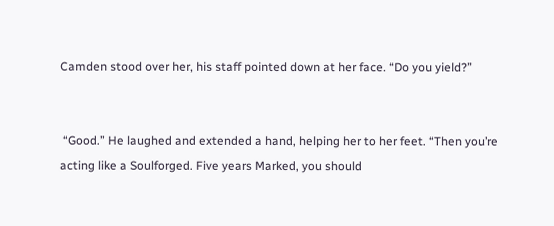Camden stood over her, his staff pointed down at her face. “Do you yield?”


 “Good.” He laughed and extended a hand, helping her to her feet. “Then you’re acting like a Soulforged. Five years Marked, you should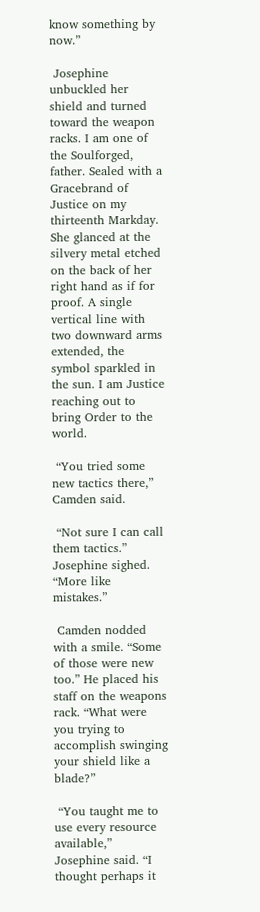know something by now.”

 Josephine unbuckled her shield and turned toward the weapon racks. I am one of the Soulforged, father. Sealed with a Gracebrand of Justice on my thirteenth Markday. She glanced at the silvery metal etched on the back of her right hand as if for proof. A single vertical line with two downward arms extended, the symbol sparkled in the sun. I am Justice reaching out to bring Order to the world.

 “You tried some new tactics there,” Camden said.

 “Not sure I can call them tactics.” Josephine sighed. “More like mistakes.”

 Camden nodded with a smile. “Some of those were new too.” He placed his staff on the weapons rack. “What were you trying to accomplish swinging your shield like a blade?”

 “You taught me to use every resource available,” Josephine said. “I thought perhaps it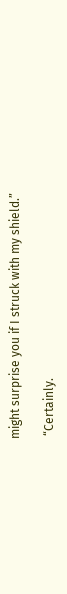might surprise you if I struck with my shield.”

 “Certainly.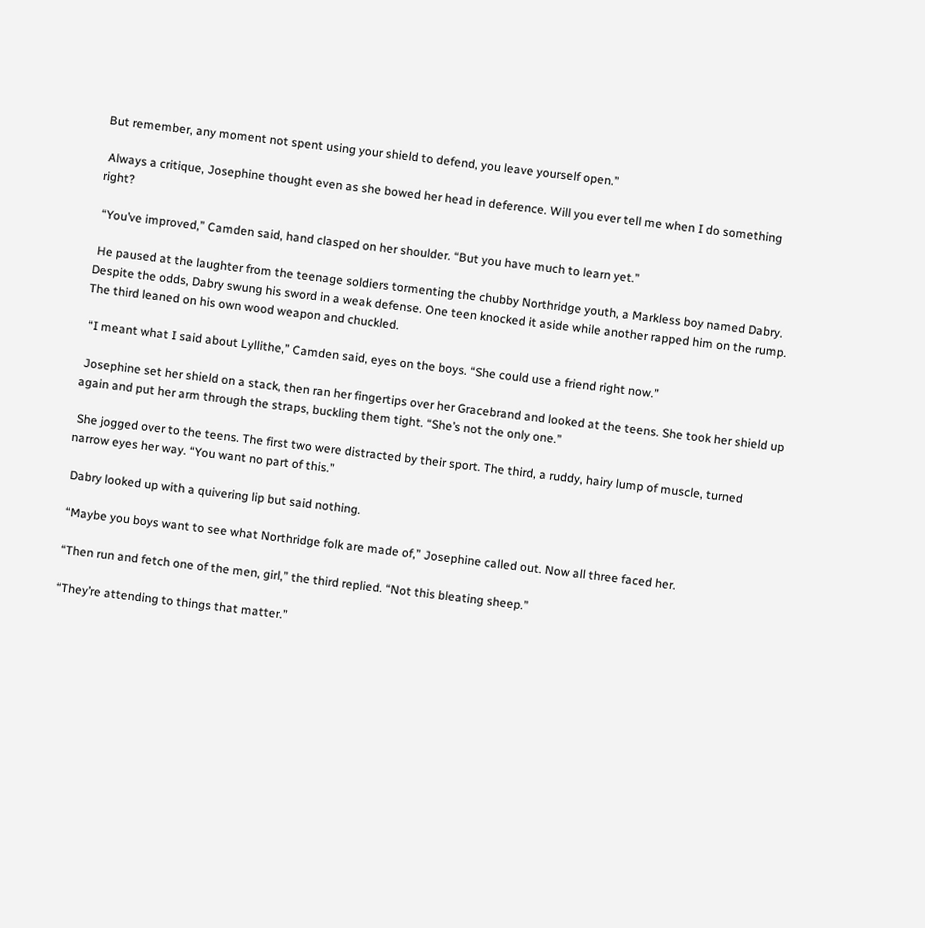But remember, any moment not spent using your shield to defend, you leave yourself open.”

 Always a critique, Josephine thought even as she bowed her head in deference. Will you ever tell me when I do something right?

 “You’ve improved,” Camden said, hand clasped on her shoulder. “But you have much to learn yet.”

 He paused at the laughter from the teenage soldiers tormenting the chubby Northridge youth, a Markless boy named Dabry. Despite the odds, Dabry swung his sword in a weak defense. One teen knocked it aside while another rapped him on the rump. The third leaned on his own wood weapon and chuckled.

 “I meant what I said about Lyllithe,” Camden said, eyes on the boys. “She could use a friend right now.”

 Josephine set her shield on a stack, then ran her fingertips over her Gracebrand and looked at the teens. She took her shield up again and put her arm through the straps, buckling them tight. “She’s not the only one.”

 She jogged over to the teens. The first two were distracted by their sport. The third, a ruddy, hairy lump of muscle, turned narrow eyes her way. “You want no part of this.”

 Dabry looked up with a quivering lip but said nothing.

 “Maybe you boys want to see what Northridge folk are made of,” Josephine called out. Now all three faced her.

 “Then run and fetch one of the men, girl,” the third replied. “Not this bleating sheep.”

 “They’re attending to things that matter.”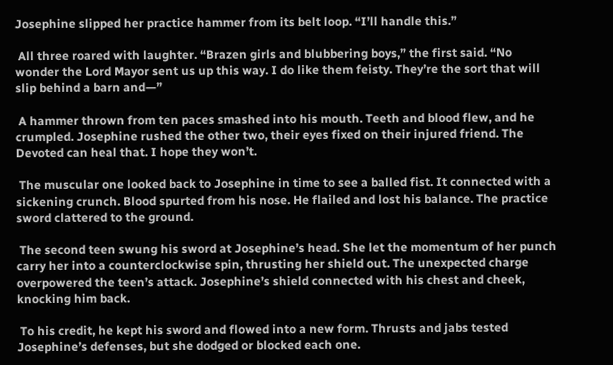Josephine slipped her practice hammer from its belt loop. “I’ll handle this.”

 All three roared with laughter. “Brazen girls and blubbering boys,” the first said. “No wonder the Lord Mayor sent us up this way. I do like them feisty. They’re the sort that will slip behind a barn and—”

 A hammer thrown from ten paces smashed into his mouth. Teeth and blood flew, and he crumpled. Josephine rushed the other two, their eyes fixed on their injured friend. The Devoted can heal that. I hope they won’t.

 The muscular one looked back to Josephine in time to see a balled fist. It connected with a sickening crunch. Blood spurted from his nose. He flailed and lost his balance. The practice sword clattered to the ground.

 The second teen swung his sword at Josephine’s head. She let the momentum of her punch carry her into a counterclockwise spin, thrusting her shield out. The unexpected charge overpowered the teen’s attack. Josephine’s shield connected with his chest and cheek, knocking him back.

 To his credit, he kept his sword and flowed into a new form. Thrusts and jabs tested Josephine’s defenses, but she dodged or blocked each one.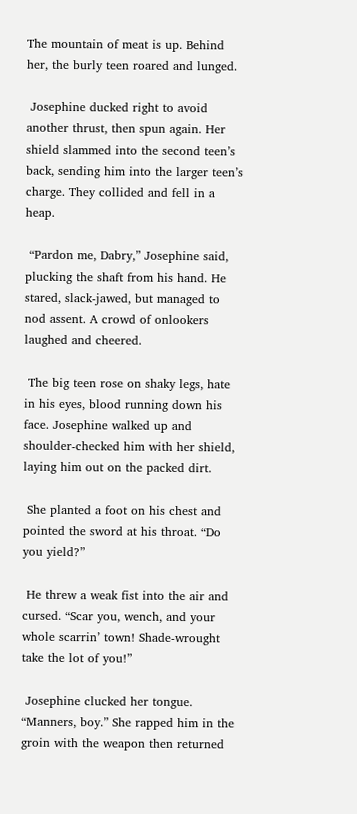The mountain of meat is up. Behind her, the burly teen roared and lunged.

 Josephine ducked right to avoid another thrust, then spun again. Her shield slammed into the second teen’s back, sending him into the larger teen’s charge. They collided and fell in a heap.

 “Pardon me, Dabry,” Josephine said, plucking the shaft from his hand. He stared, slack-jawed, but managed to nod assent. A crowd of onlookers laughed and cheered.

 The big teen rose on shaky legs, hate in his eyes, blood running down his face. Josephine walked up and shoulder-checked him with her shield, laying him out on the packed dirt.

 She planted a foot on his chest and pointed the sword at his throat. “Do you yield?”

 He threw a weak fist into the air and cursed. “Scar you, wench, and your whole scarrin’ town! Shade-wrought take the lot of you!”

 Josephine clucked her tongue. “Manners, boy.” She rapped him in the groin with the weapon then returned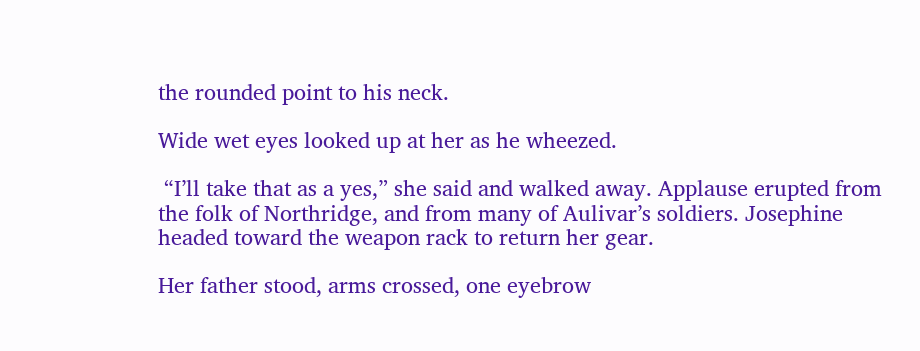the rounded point to his neck.

Wide wet eyes looked up at her as he wheezed.

 “I’ll take that as a yes,” she said and walked away. Applause erupted from the folk of Northridge, and from many of Aulivar’s soldiers. Josephine headed toward the weapon rack to return her gear.

Her father stood, arms crossed, one eyebrow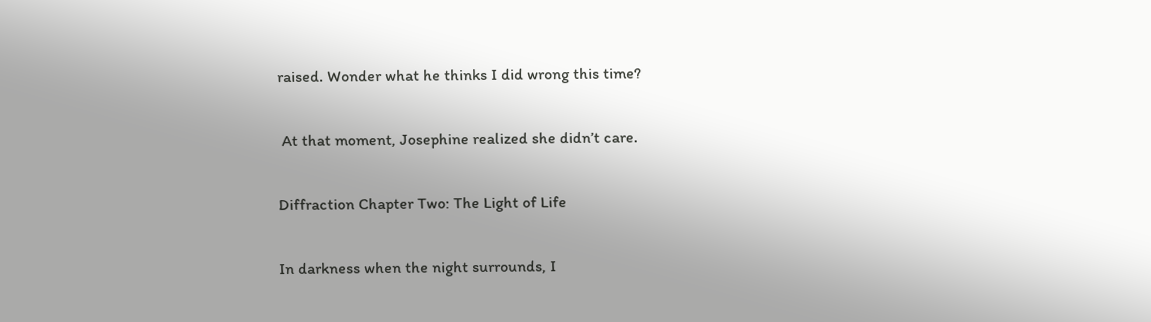raised. Wonder what he thinks I did wrong this time?

 At that moment, Josephine realized she didn’t care.

Diffraction Chapter Two: The Light of Life

In darkness when the night surrounds, I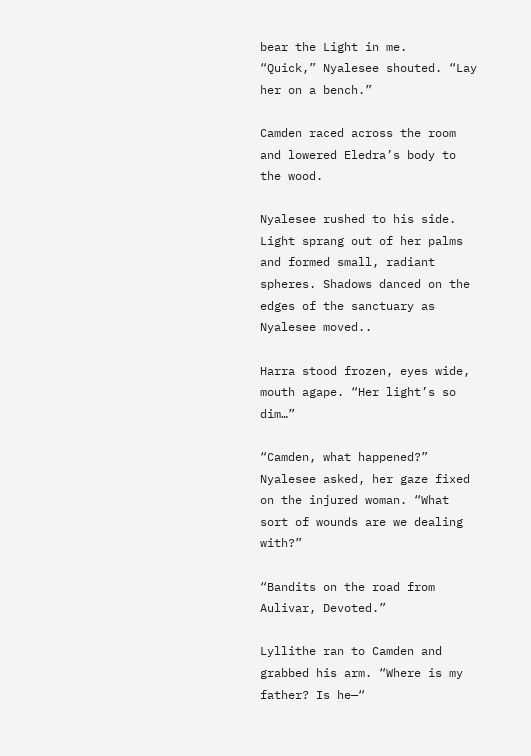bear the Light in me.
“Quick,” Nyalesee shouted. “Lay her on a bench.”

Camden raced across the room and lowered Eledra’s body to the wood.

Nyalesee rushed to his side. Light sprang out of her palms and formed small, radiant spheres. Shadows danced on the edges of the sanctuary as Nyalesee moved..

Harra stood frozen, eyes wide, mouth agape. “Her light’s so dim…”

“Camden, what happened?” Nyalesee asked, her gaze fixed on the injured woman. “What sort of wounds are we dealing with?”

“Bandits on the road from Aulivar, Devoted.”

Lyllithe ran to Camden and grabbed his arm. “Where is my father? Is he—“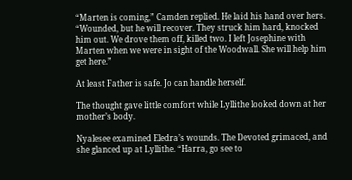“Marten is coming,” Camden replied. He laid his hand over hers. “Wounded, but he will recover. They struck him hard, knocked him out. We drove them off, killed two. I left Josephine with Marten when we were in sight of the Woodwall. She will help him get here.”

At least Father is safe. Jo can handle herself.

The thought gave little comfort while Lyllithe looked down at her mother’s body.

Nyalesee examined Eledra’s wounds. The Devoted grimaced, and she glanced up at Lyllithe. “Harra, go see to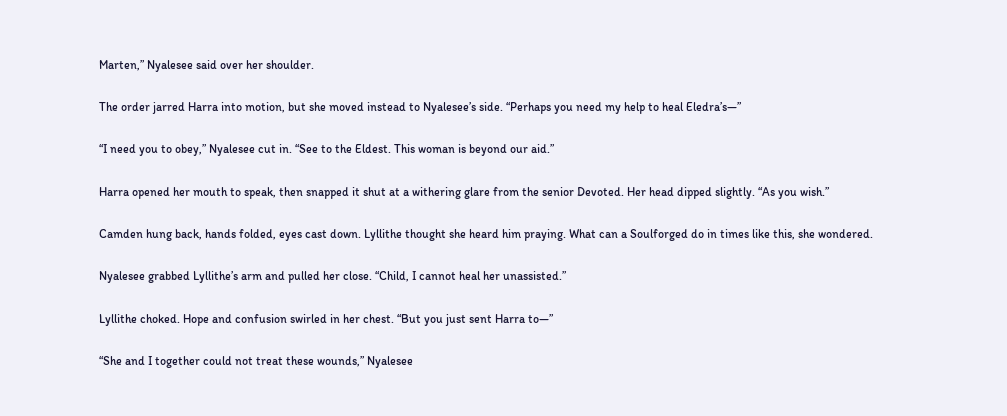Marten,” Nyalesee said over her shoulder.

The order jarred Harra into motion, but she moved instead to Nyalesee’s side. “Perhaps you need my help to heal Eledra’s—”

“I need you to obey,” Nyalesee cut in. “See to the Eldest. This woman is beyond our aid.”

Harra opened her mouth to speak, then snapped it shut at a withering glare from the senior Devoted. Her head dipped slightly. “As you wish.”

Camden hung back, hands folded, eyes cast down. Lyllithe thought she heard him praying. What can a Soulforged do in times like this, she wondered.

Nyalesee grabbed Lyllithe’s arm and pulled her close. “Child, I cannot heal her unassisted.”

Lyllithe choked. Hope and confusion swirled in her chest. “But you just sent Harra to—”

“She and I together could not treat these wounds,” Nyalesee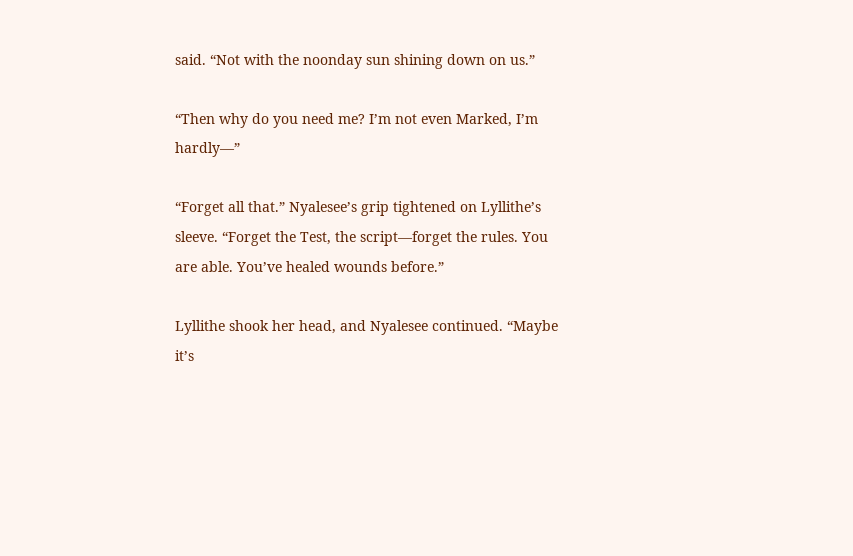said. “Not with the noonday sun shining down on us.”

“Then why do you need me? I’m not even Marked, I’m hardly—”

“Forget all that.” Nyalesee’s grip tightened on Lyllithe’s sleeve. “Forget the Test, the script—forget the rules. You are able. You’ve healed wounds before.”

Lyllithe shook her head, and Nyalesee continued. “Maybe it’s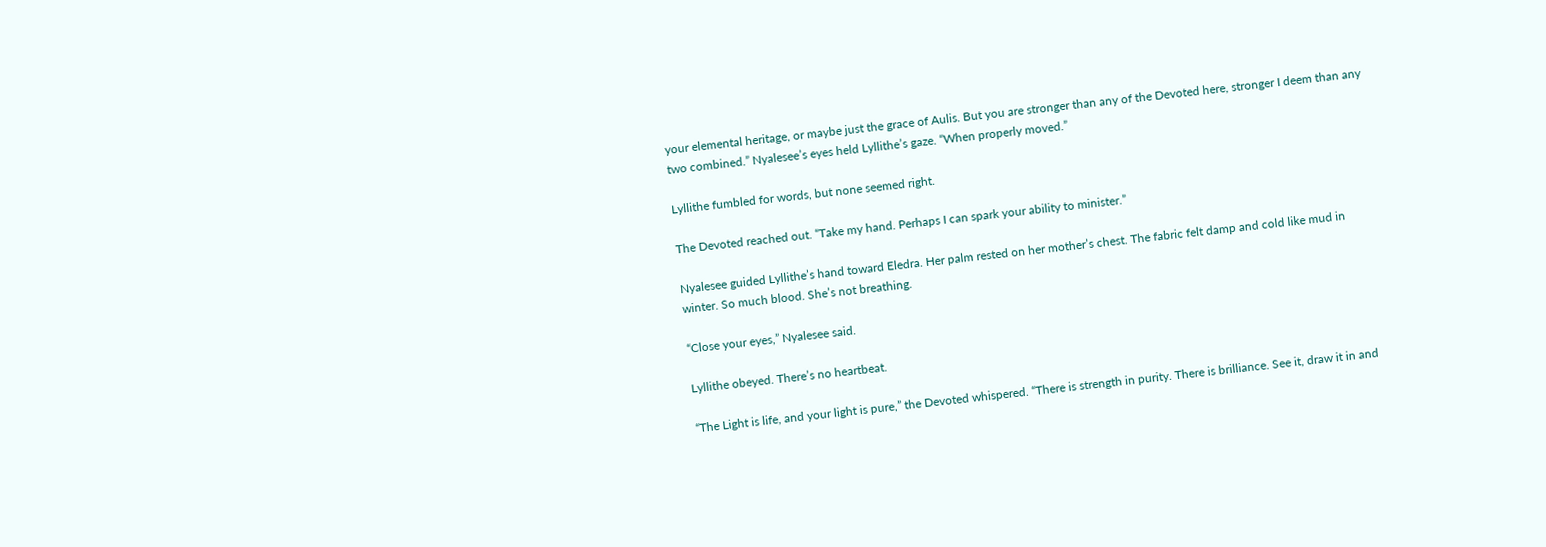your elemental heritage, or maybe just the grace of Aulis. But you are stronger than any of the Devoted here, stronger I deem than any two combined.” Nyalesee’s eyes held Lyllithe’s gaze. “When properly moved.”

Lyllithe fumbled for words, but none seemed right.

The Devoted reached out. “Take my hand. Perhaps I can spark your ability to minister.”

Nyalesee guided Lyllithe’s hand toward Eledra. Her palm rested on her mother’s chest. The fabric felt damp and cold like mud in winter. So much blood. She’s not breathing.

“Close your eyes,” Nyalesee said.

Lyllithe obeyed. There’s no heartbeat.

“The Light is life, and your light is pure,” the Devoted whispered. “There is strength in purity. There is brilliance. See it, draw it in and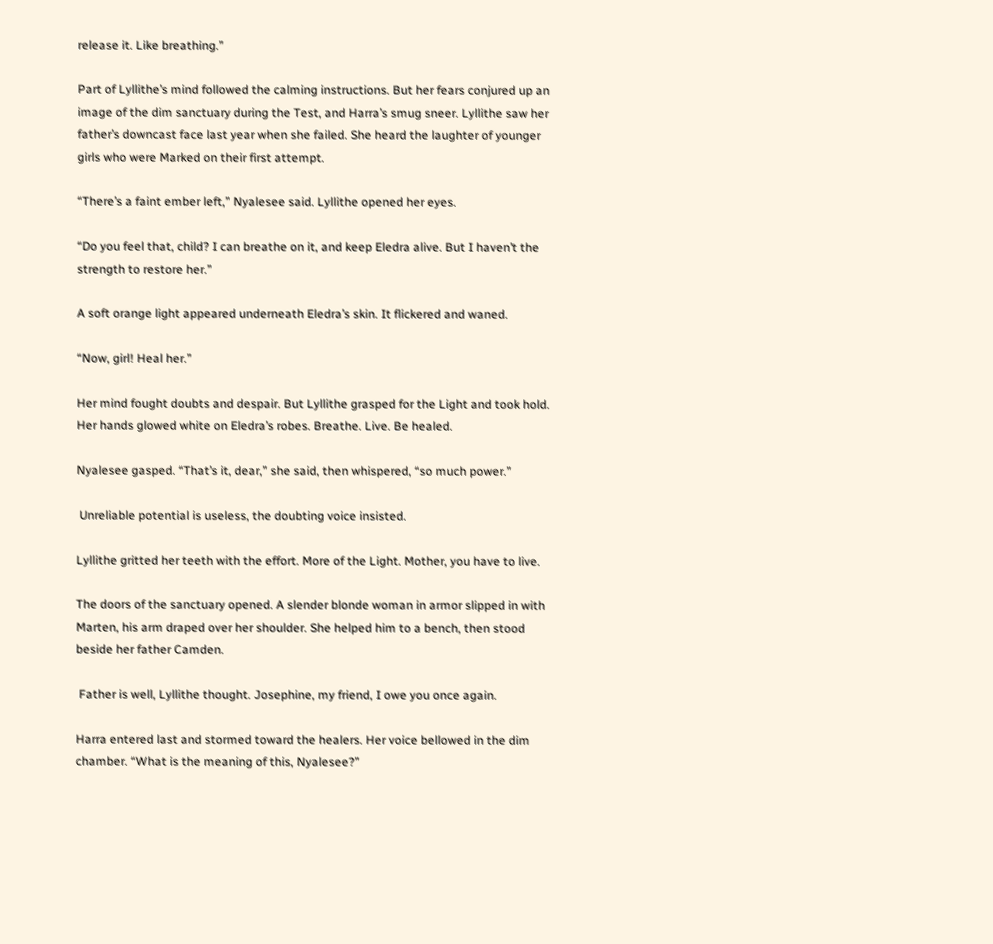release it. Like breathing.”

Part of Lyllithe’s mind followed the calming instructions. But her fears conjured up an image of the dim sanctuary during the Test, and Harra’s smug sneer. Lyllithe saw her father’s downcast face last year when she failed. She heard the laughter of younger girls who were Marked on their first attempt.

“There’s a faint ember left,” Nyalesee said. Lyllithe opened her eyes.

“Do you feel that, child? I can breathe on it, and keep Eledra alive. But I haven’t the strength to restore her.”

A soft orange light appeared underneath Eledra’s skin. It flickered and waned.

“Now, girl! Heal her.”

Her mind fought doubts and despair. But Lyllithe grasped for the Light and took hold. Her hands glowed white on Eledra’s robes. Breathe. Live. Be healed.

Nyalesee gasped. “That’s it, dear,” she said, then whispered, “so much power.”

 Unreliable potential is useless, the doubting voice insisted.

Lyllithe gritted her teeth with the effort. More of the Light. Mother, you have to live.

The doors of the sanctuary opened. A slender blonde woman in armor slipped in with Marten, his arm draped over her shoulder. She helped him to a bench, then stood beside her father Camden.

 Father is well, Lyllithe thought. Josephine, my friend, I owe you once again.

Harra entered last and stormed toward the healers. Her voice bellowed in the dim chamber. “What is the meaning of this, Nyalesee?”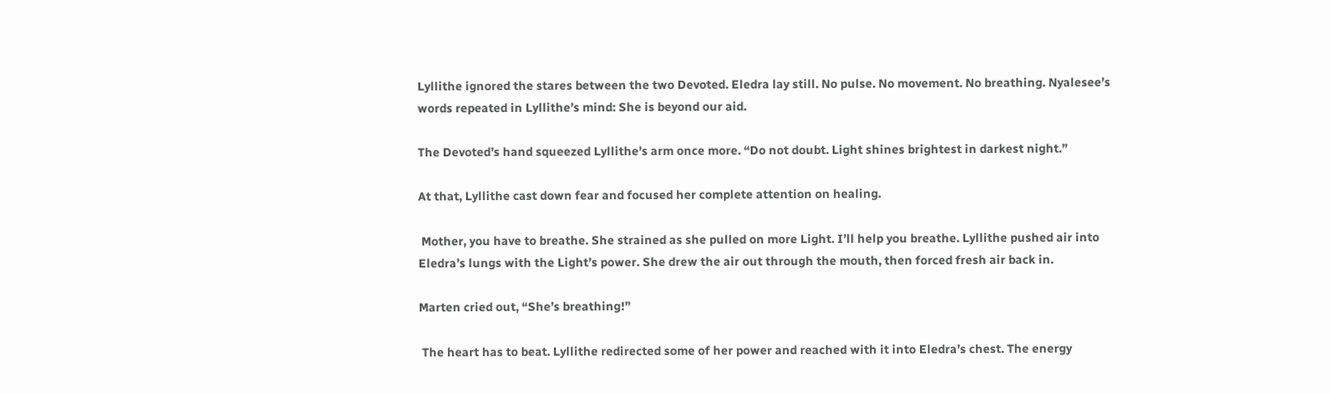Lyllithe ignored the stares between the two Devoted. Eledra lay still. No pulse. No movement. No breathing. Nyalesee’s words repeated in Lyllithe’s mind: She is beyond our aid.

The Devoted’s hand squeezed Lyllithe’s arm once more. “Do not doubt. Light shines brightest in darkest night.”

At that, Lyllithe cast down fear and focused her complete attention on healing.

 Mother, you have to breathe. She strained as she pulled on more Light. I’ll help you breathe. Lyllithe pushed air into Eledra’s lungs with the Light’s power. She drew the air out through the mouth, then forced fresh air back in.

Marten cried out, “She’s breathing!”

 The heart has to beat. Lyllithe redirected some of her power and reached with it into Eledra’s chest. The energy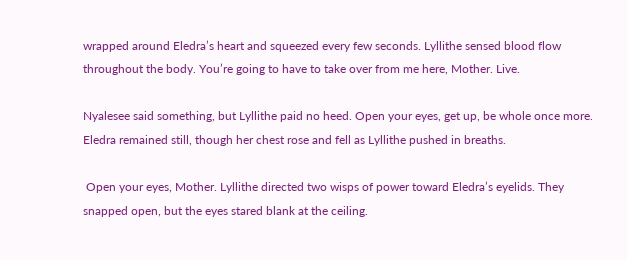wrapped around Eledra’s heart and squeezed every few seconds. Lyllithe sensed blood flow throughout the body. You’re going to have to take over from me here, Mother. Live.

Nyalesee said something, but Lyllithe paid no heed. Open your eyes, get up, be whole once more. Eledra remained still, though her chest rose and fell as Lyllithe pushed in breaths.

 Open your eyes, Mother. Lyllithe directed two wisps of power toward Eledra’s eyelids. They snapped open, but the eyes stared blank at the ceiling.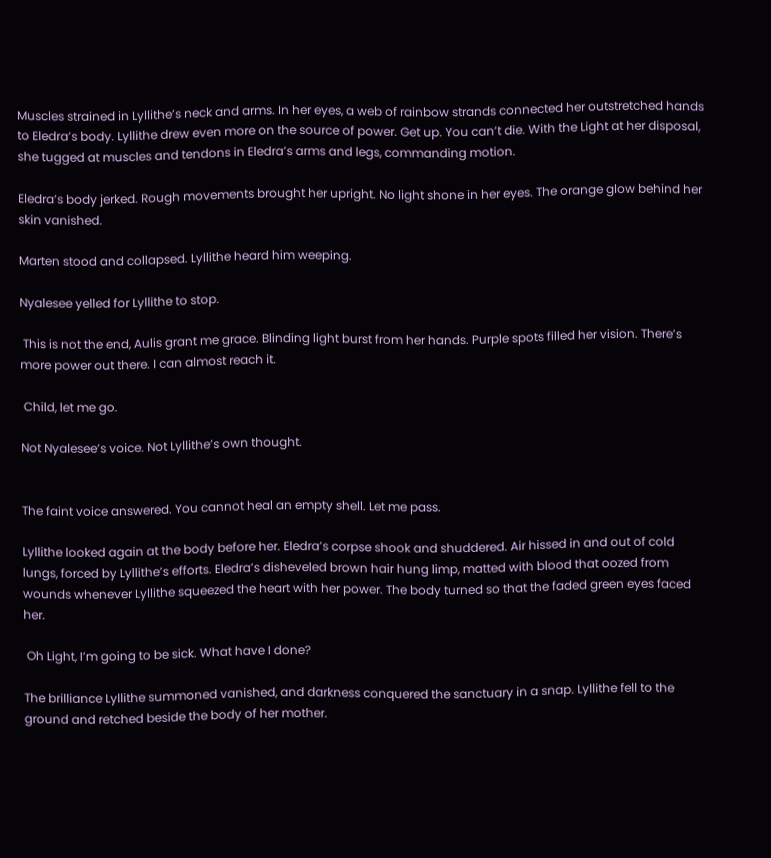Muscles strained in Lyllithe’s neck and arms. In her eyes, a web of rainbow strands connected her outstretched hands to Eledra’s body. Lyllithe drew even more on the source of power. Get up. You can’t die. With the Light at her disposal, she tugged at muscles and tendons in Eledra’s arms and legs, commanding motion.

Eledra’s body jerked. Rough movements brought her upright. No light shone in her eyes. The orange glow behind her skin vanished.

Marten stood and collapsed. Lyllithe heard him weeping.

Nyalesee yelled for Lyllithe to stop.

 This is not the end, Aulis grant me grace. Blinding light burst from her hands. Purple spots filled her vision. There’s more power out there. I can almost reach it.

 Child, let me go.

Not Nyalesee’s voice. Not Lyllithe’s own thought.


The faint voice answered. You cannot heal an empty shell. Let me pass.

Lyllithe looked again at the body before her. Eledra’s corpse shook and shuddered. Air hissed in and out of cold lungs, forced by Lyllithe’s efforts. Eledra’s disheveled brown hair hung limp, matted with blood that oozed from wounds whenever Lyllithe squeezed the heart with her power. The body turned so that the faded green eyes faced her.

 Oh Light, I’m going to be sick. What have I done?

The brilliance Lyllithe summoned vanished, and darkness conquered the sanctuary in a snap. Lyllithe fell to the ground and retched beside the body of her mother.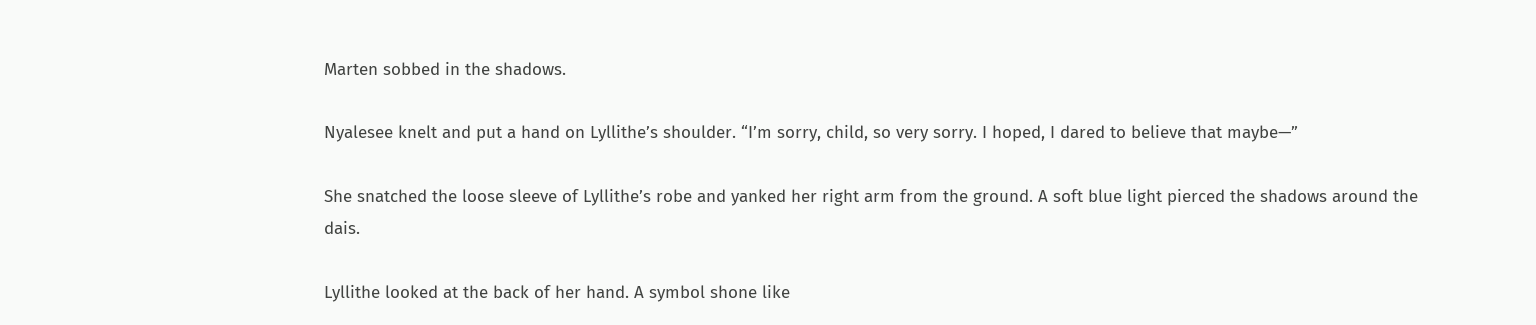Marten sobbed in the shadows.

Nyalesee knelt and put a hand on Lyllithe’s shoulder. “I’m sorry, child, so very sorry. I hoped, I dared to believe that maybe—”

She snatched the loose sleeve of Lyllithe’s robe and yanked her right arm from the ground. A soft blue light pierced the shadows around the dais.

Lyllithe looked at the back of her hand. A symbol shone like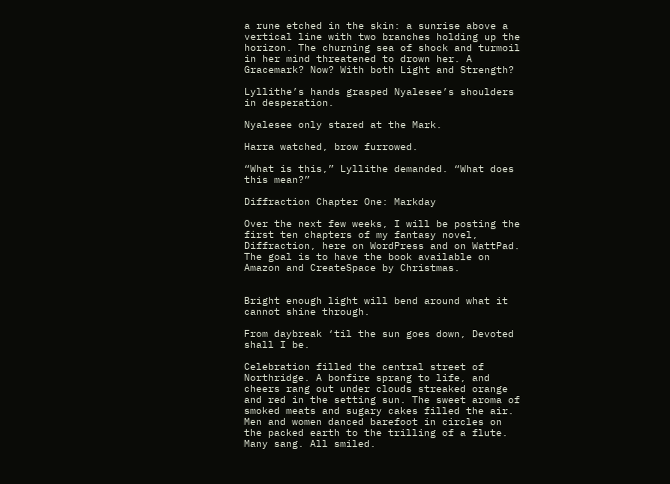a rune etched in the skin: a sunrise above a vertical line with two branches holding up the horizon. The churning sea of shock and turmoil in her mind threatened to drown her. A Gracemark? Now? With both Light and Strength?

Lyllithe’s hands grasped Nyalesee’s shoulders in desperation.

Nyalesee only stared at the Mark.

Harra watched, brow furrowed.

“What is this,” Lyllithe demanded. “What does this mean?”

Diffraction Chapter One: Markday

Over the next few weeks, I will be posting the first ten chapters of my fantasy novel, Diffraction, here on WordPress and on WattPad. The goal is to have the book available on Amazon and CreateSpace by Christmas.


Bright enough light will bend around what it cannot shine through.

From daybreak ‘til the sun goes down, Devoted shall I be.

Celebration filled the central street of Northridge. A bonfire sprang to life, and cheers rang out under clouds streaked orange and red in the setting sun. The sweet aroma of smoked meats and sugary cakes filled the air. Men and women danced barefoot in circles on the packed earth to the trilling of a flute. Many sang. All smiled.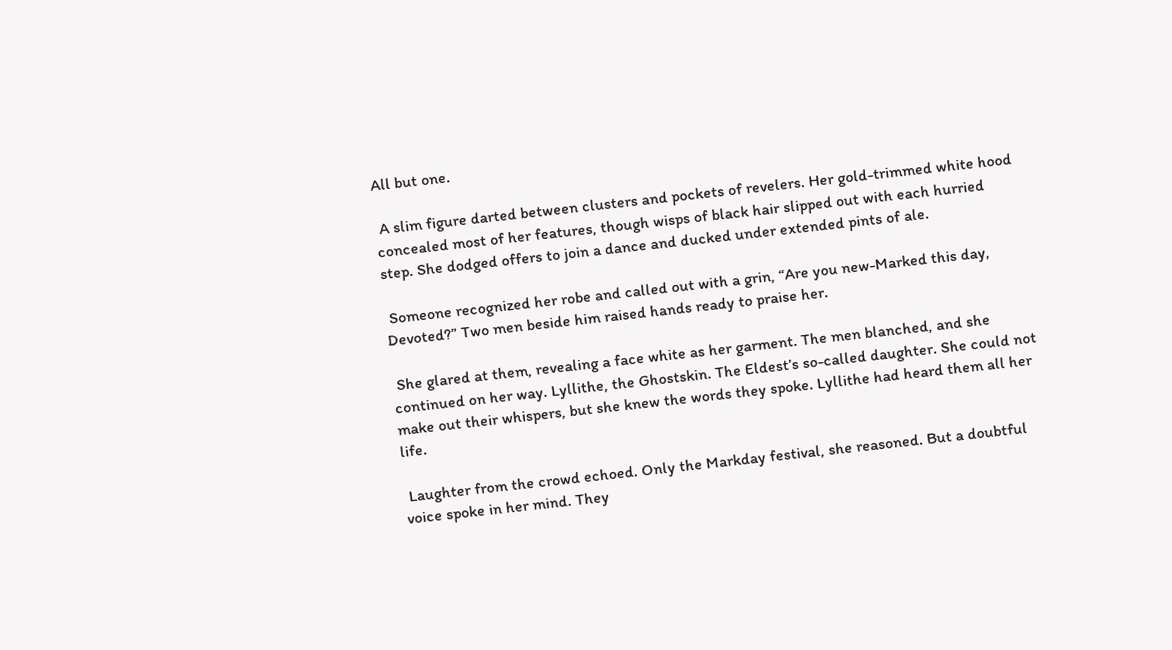All but one.

 A slim figure darted between clusters and pockets of revelers. Her gold-trimmed white hood concealed most of her features, though wisps of black hair slipped out with each hurried step. She dodged offers to join a dance and ducked under extended pints of ale.

 Someone recognized her robe and called out with a grin, “Are you new-Marked this day, Devoted?” Two men beside him raised hands ready to praise her.

 She glared at them, revealing a face white as her garment. The men blanched, and she continued on her way. Lyllithe, the Ghostskin. The Eldest’s so-called daughter. She could not make out their whispers, but she knew the words they spoke. Lyllithe had heard them all her life.

 Laughter from the crowd echoed. Only the Markday festival, she reasoned. But a doubtful voice spoke in her mind. They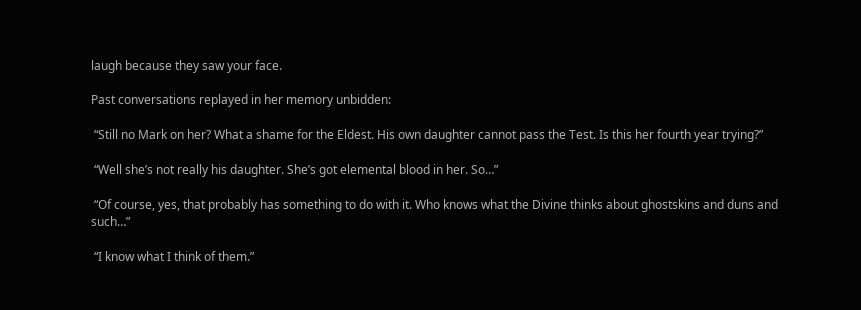laugh because they saw your face.

Past conversations replayed in her memory unbidden:

 “Still no Mark on her? What a shame for the Eldest. His own daughter cannot pass the Test. Is this her fourth year trying?”

 “Well she’s not really his daughter. She’s got elemental blood in her. So…”

 “Of course, yes, that probably has something to do with it. Who knows what the Divine thinks about ghostskins and duns and such…”

 “I know what I think of them.”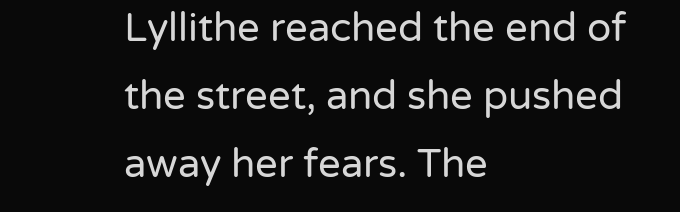Lyllithe reached the end of the street, and she pushed away her fears. The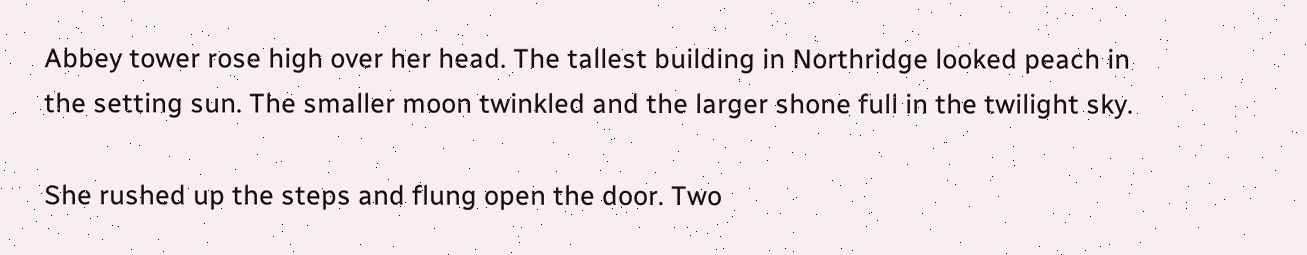Abbey tower rose high over her head. The tallest building in Northridge looked peach in the setting sun. The smaller moon twinkled and the larger shone full in the twilight sky.

She rushed up the steps and flung open the door. Two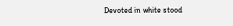Devoted in white stood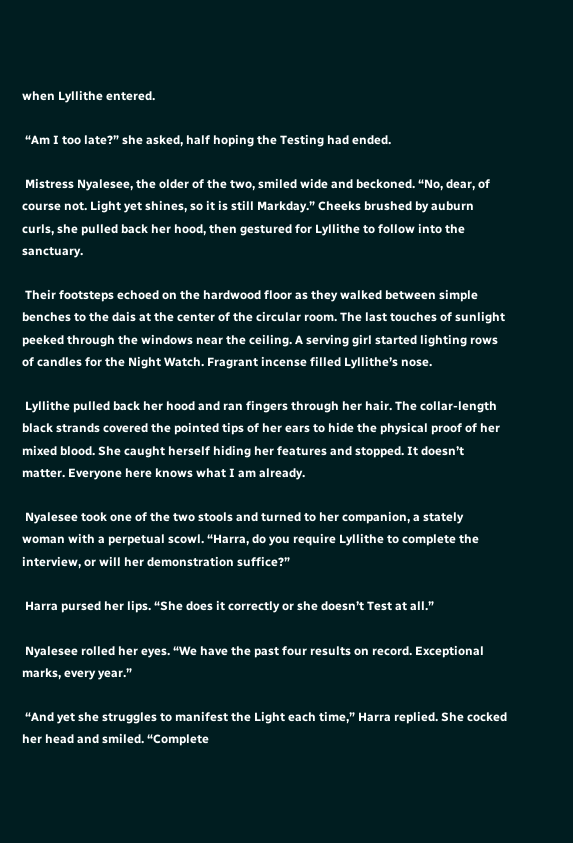when Lyllithe entered.

 “Am I too late?” she asked, half hoping the Testing had ended.

 Mistress Nyalesee, the older of the two, smiled wide and beckoned. “No, dear, of course not. Light yet shines, so it is still Markday.” Cheeks brushed by auburn curls, she pulled back her hood, then gestured for Lyllithe to follow into the sanctuary.

 Their footsteps echoed on the hardwood floor as they walked between simple benches to the dais at the center of the circular room. The last touches of sunlight peeked through the windows near the ceiling. A serving girl started lighting rows of candles for the Night Watch. Fragrant incense filled Lyllithe’s nose.

 Lyllithe pulled back her hood and ran fingers through her hair. The collar-length black strands covered the pointed tips of her ears to hide the physical proof of her mixed blood. She caught herself hiding her features and stopped. It doesn’t matter. Everyone here knows what I am already.

 Nyalesee took one of the two stools and turned to her companion, a stately woman with a perpetual scowl. “Harra, do you require Lyllithe to complete the interview, or will her demonstration suffice?”

 Harra pursed her lips. “She does it correctly or she doesn’t Test at all.”

 Nyalesee rolled her eyes. “We have the past four results on record. Exceptional marks, every year.”

 “And yet she struggles to manifest the Light each time,” Harra replied. She cocked her head and smiled. “Complete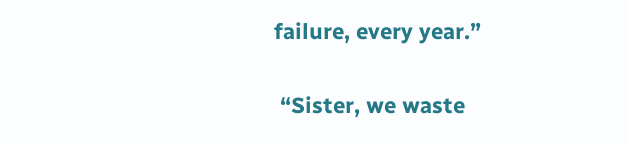failure, every year.”

 “Sister, we waste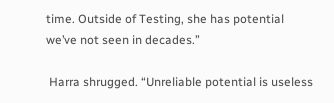time. Outside of Testing, she has potential we’ve not seen in decades.”

 Harra shrugged. “Unreliable potential is useless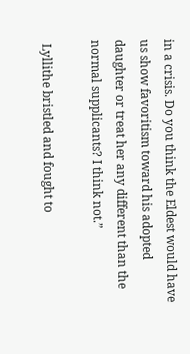in a crisis. Do you think the Eldest would have us show favoritism toward his adopted daughter or treat her any different than the normal supplicants? I think not.”

 Lyllithe bristled and fought to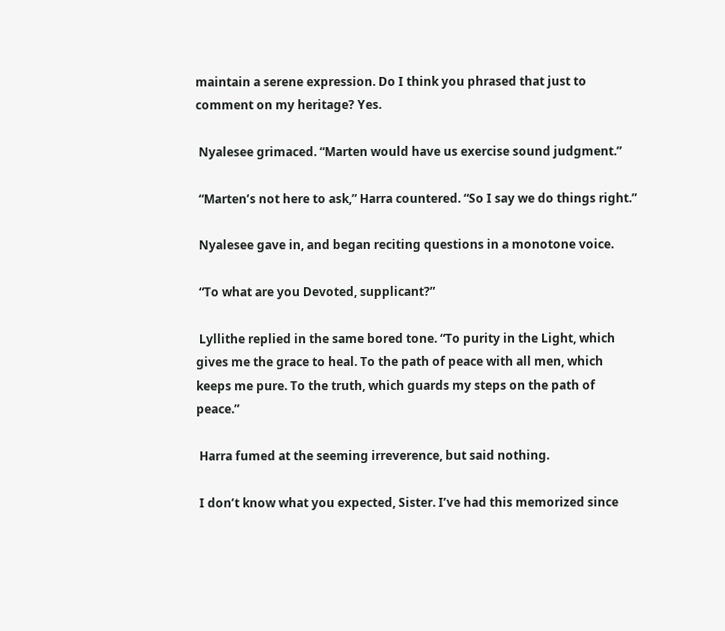maintain a serene expression. Do I think you phrased that just to comment on my heritage? Yes.

 Nyalesee grimaced. “Marten would have us exercise sound judgment.”

 “Marten’s not here to ask,” Harra countered. “So I say we do things right.”

 Nyalesee gave in, and began reciting questions in a monotone voice.

 “To what are you Devoted, supplicant?”

 Lyllithe replied in the same bored tone. “To purity in the Light, which gives me the grace to heal. To the path of peace with all men, which keeps me pure. To the truth, which guards my steps on the path of peace.”

 Harra fumed at the seeming irreverence, but said nothing.

 I don’t know what you expected, Sister. I’ve had this memorized since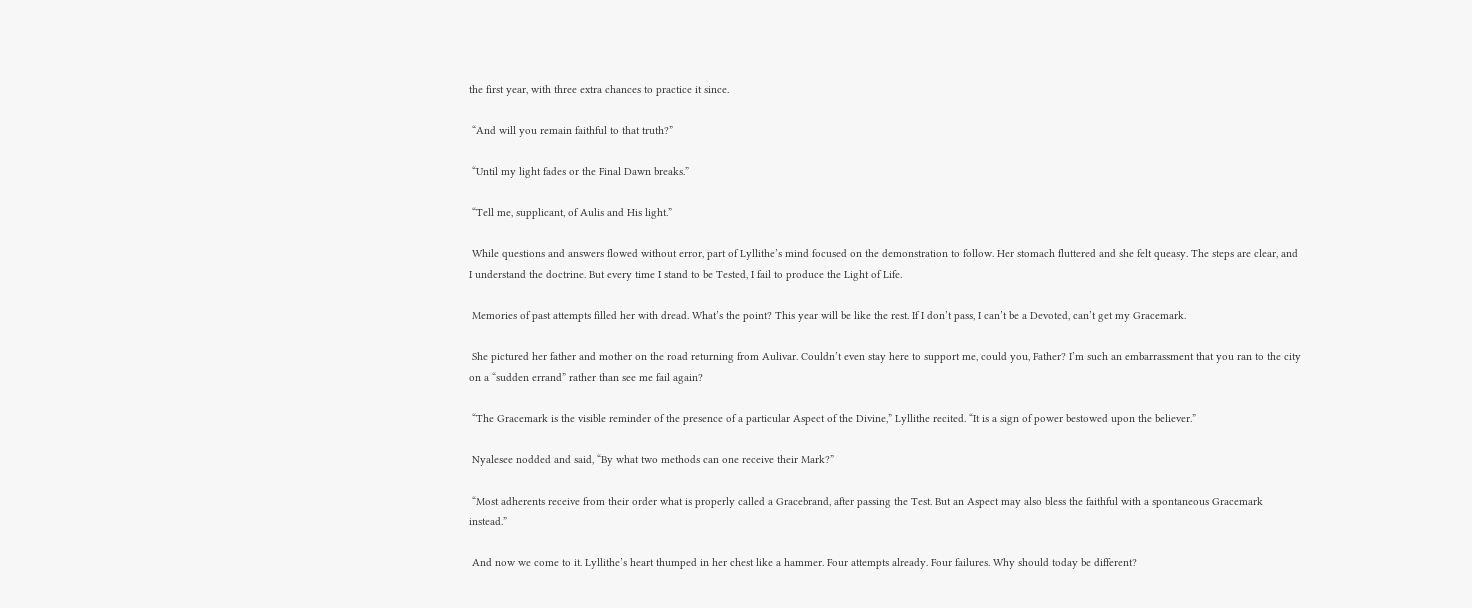the first year, with three extra chances to practice it since.

 “And will you remain faithful to that truth?”

 “Until my light fades or the Final Dawn breaks.”

 “Tell me, supplicant, of Aulis and His light.”

 While questions and answers flowed without error, part of Lyllithe’s mind focused on the demonstration to follow. Her stomach fluttered and she felt queasy. The steps are clear, and I understand the doctrine. But every time I stand to be Tested, I fail to produce the Light of Life.

 Memories of past attempts filled her with dread. What’s the point? This year will be like the rest. If I don’t pass, I can’t be a Devoted, can’t get my Gracemark.

 She pictured her father and mother on the road returning from Aulivar. Couldn’t even stay here to support me, could you, Father? I’m such an embarrassment that you ran to the city on a “sudden errand” rather than see me fail again?

 “The Gracemark is the visible reminder of the presence of a particular Aspect of the Divine,” Lyllithe recited. “It is a sign of power bestowed upon the believer.”

 Nyalesee nodded and said, “By what two methods can one receive their Mark?”

 “Most adherents receive from their order what is properly called a Gracebrand, after passing the Test. But an Aspect may also bless the faithful with a spontaneous Gracemark instead.”

 And now we come to it. Lyllithe’s heart thumped in her chest like a hammer. Four attempts already. Four failures. Why should today be different?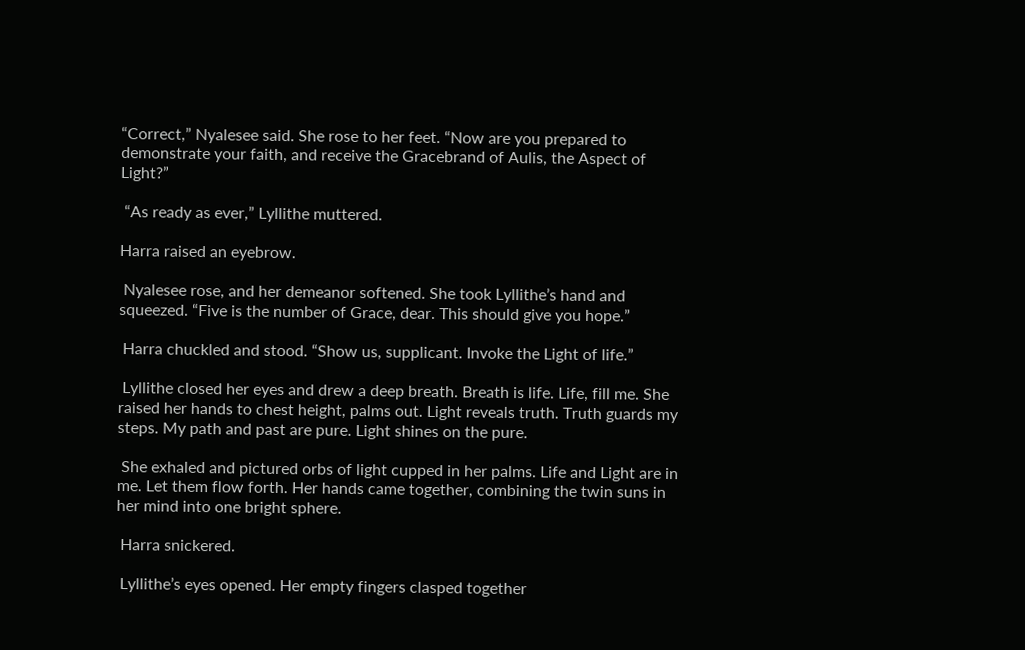“Correct,” Nyalesee said. She rose to her feet. “Now are you prepared to demonstrate your faith, and receive the Gracebrand of Aulis, the Aspect of Light?”

 “As ready as ever,” Lyllithe muttered.

Harra raised an eyebrow.

 Nyalesee rose, and her demeanor softened. She took Lyllithe’s hand and squeezed. “Five is the number of Grace, dear. This should give you hope.”

 Harra chuckled and stood. “Show us, supplicant. Invoke the Light of life.”

 Lyllithe closed her eyes and drew a deep breath. Breath is life. Life, fill me. She raised her hands to chest height, palms out. Light reveals truth. Truth guards my steps. My path and past are pure. Light shines on the pure.

 She exhaled and pictured orbs of light cupped in her palms. Life and Light are in me. Let them flow forth. Her hands came together, combining the twin suns in her mind into one bright sphere.

 Harra snickered.

 Lyllithe’s eyes opened. Her empty fingers clasped together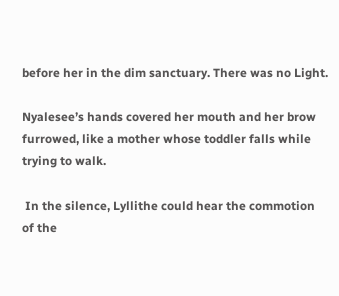before her in the dim sanctuary. There was no Light.

Nyalesee’s hands covered her mouth and her brow furrowed, like a mother whose toddler falls while trying to walk.

 In the silence, Lyllithe could hear the commotion of the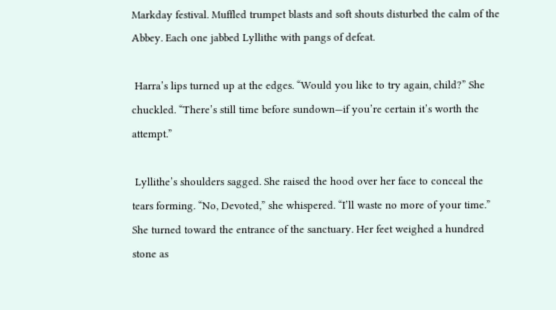Markday festival. Muffled trumpet blasts and soft shouts disturbed the calm of the Abbey. Each one jabbed Lyllithe with pangs of defeat.

 Harra’s lips turned up at the edges. “Would you like to try again, child?” She chuckled. “There’s still time before sundown—if you’re certain it’s worth the attempt.”

 Lyllithe’s shoulders sagged. She raised the hood over her face to conceal the tears forming. “No, Devoted,” she whispered. “I’ll waste no more of your time.” She turned toward the entrance of the sanctuary. Her feet weighed a hundred stone as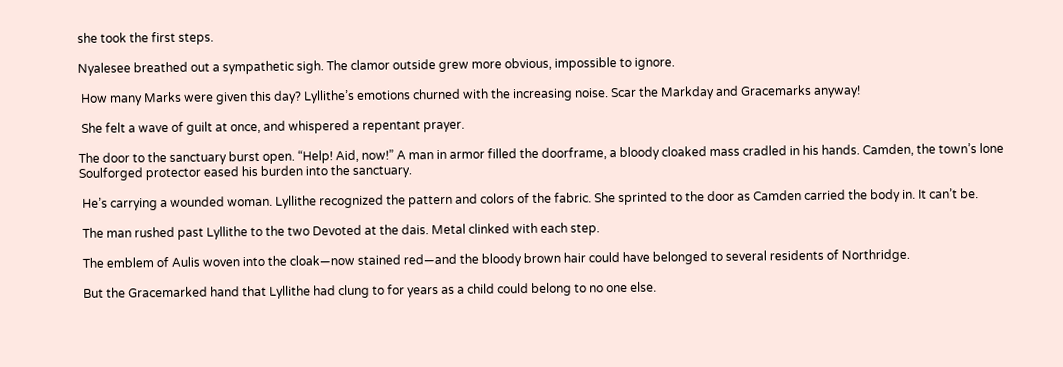she took the first steps.

Nyalesee breathed out a sympathetic sigh. The clamor outside grew more obvious, impossible to ignore.

 How many Marks were given this day? Lyllithe’s emotions churned with the increasing noise. Scar the Markday and Gracemarks anyway!

 She felt a wave of guilt at once, and whispered a repentant prayer.

The door to the sanctuary burst open. “Help! Aid, now!” A man in armor filled the doorframe, a bloody cloaked mass cradled in his hands. Camden, the town’s lone Soulforged protector eased his burden into the sanctuary.

 He’s carrying a wounded woman. Lyllithe recognized the pattern and colors of the fabric. She sprinted to the door as Camden carried the body in. It can’t be.

 The man rushed past Lyllithe to the two Devoted at the dais. Metal clinked with each step.

 The emblem of Aulis woven into the cloak—now stained red—and the bloody brown hair could have belonged to several residents of Northridge.

 But the Gracemarked hand that Lyllithe had clung to for years as a child could belong to no one else.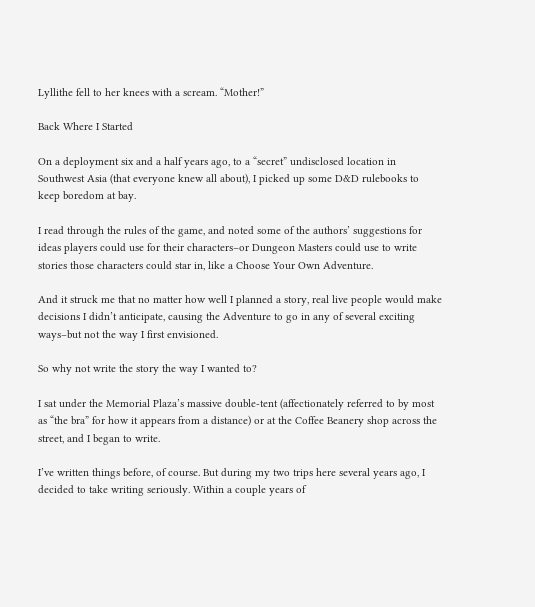Lyllithe fell to her knees with a scream. “Mother!”

Back Where I Started

On a deployment six and a half years ago, to a “secret” undisclosed location in Southwest Asia (that everyone knew all about), I picked up some D&D rulebooks to keep boredom at bay.

I read through the rules of the game, and noted some of the authors’ suggestions for ideas players could use for their characters–or Dungeon Masters could use to write stories those characters could star in, like a Choose Your Own Adventure.

And it struck me that no matter how well I planned a story, real live people would make decisions I didn’t anticipate, causing the Adventure to go in any of several exciting ways–but not the way I first envisioned.

So why not write the story the way I wanted to?

I sat under the Memorial Plaza’s massive double-tent (affectionately referred to by most as “the bra” for how it appears from a distance) or at the Coffee Beanery shop across the street, and I began to write.

I’ve written things before, of course. But during my two trips here several years ago, I decided to take writing seriously. Within a couple years of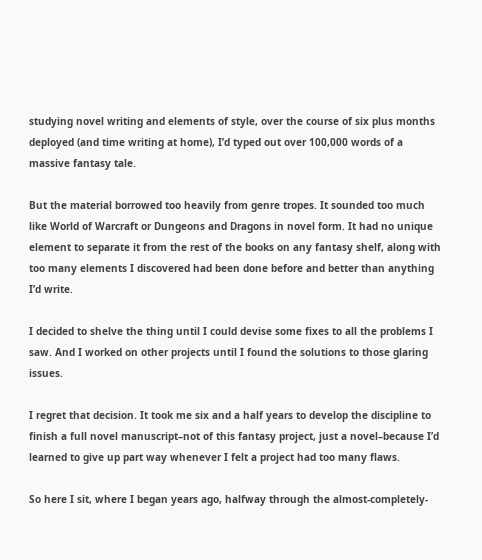studying novel writing and elements of style, over the course of six plus months deployed (and time writing at home), I’d typed out over 100,000 words of a massive fantasy tale.

But the material borrowed too heavily from genre tropes. It sounded too much like World of Warcraft or Dungeons and Dragons in novel form. It had no unique element to separate it from the rest of the books on any fantasy shelf, along with too many elements I discovered had been done before and better than anything I’d write.

I decided to shelve the thing until I could devise some fixes to all the problems I saw. And I worked on other projects until I found the solutions to those glaring issues.

I regret that decision. It took me six and a half years to develop the discipline to finish a full novel manuscript–not of this fantasy project, just a novel–because I’d learned to give up part way whenever I felt a project had too many flaws.

So here I sit, where I began years ago, halfway through the almost-completely-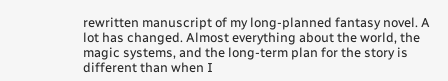rewritten manuscript of my long-planned fantasy novel. A lot has changed. Almost everything about the world, the magic systems, and the long-term plan for the story is different than when I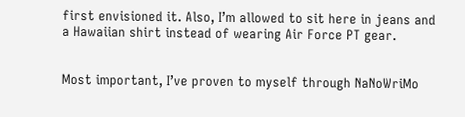first envisioned it. Also, I’m allowed to sit here in jeans and a Hawaiian shirt instead of wearing Air Force PT gear.


Most important, I’ve proven to myself through NaNoWriMo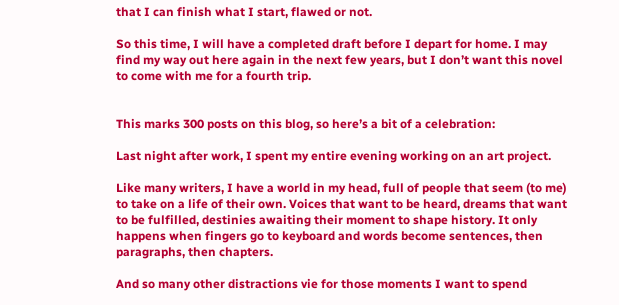that I can finish what I start, flawed or not.

So this time, I will have a completed draft before I depart for home. I may find my way out here again in the next few years, but I don’t want this novel to come with me for a fourth trip.


This marks 300 posts on this blog, so here’s a bit of a celebration:

Last night after work, I spent my entire evening working on an art project.

Like many writers, I have a world in my head, full of people that seem (to me) to take on a life of their own. Voices that want to be heard, dreams that want to be fulfilled, destinies awaiting their moment to shape history. It only happens when fingers go to keyboard and words become sentences, then paragraphs, then chapters.

And so many other distractions vie for those moments I want to spend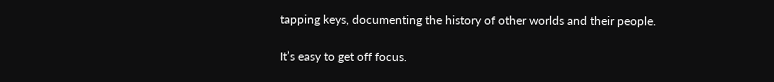tapping keys, documenting the history of other worlds and their people.

It’s easy to get off focus.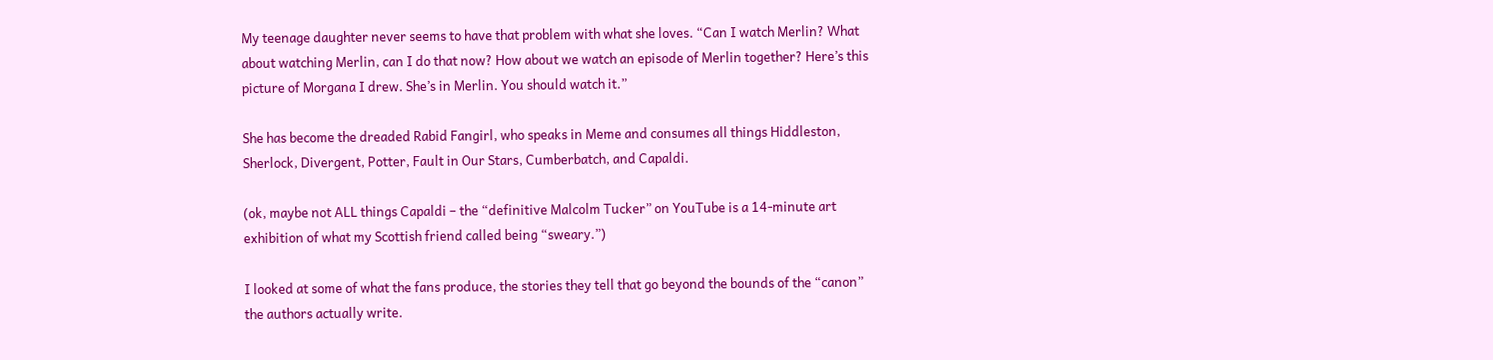My teenage daughter never seems to have that problem with what she loves. “Can I watch Merlin? What about watching Merlin, can I do that now? How about we watch an episode of Merlin together? Here’s this picture of Morgana I drew. She’s in Merlin. You should watch it.”

She has become the dreaded Rabid Fangirl, who speaks in Meme and consumes all things Hiddleston, Sherlock, Divergent, Potter, Fault in Our Stars, Cumberbatch, and Capaldi.

(ok, maybe not ALL things Capaldi – the “definitive Malcolm Tucker” on YouTube is a 14-minute art exhibition of what my Scottish friend called being “sweary.”)

I looked at some of what the fans produce, the stories they tell that go beyond the bounds of the “canon” the authors actually write.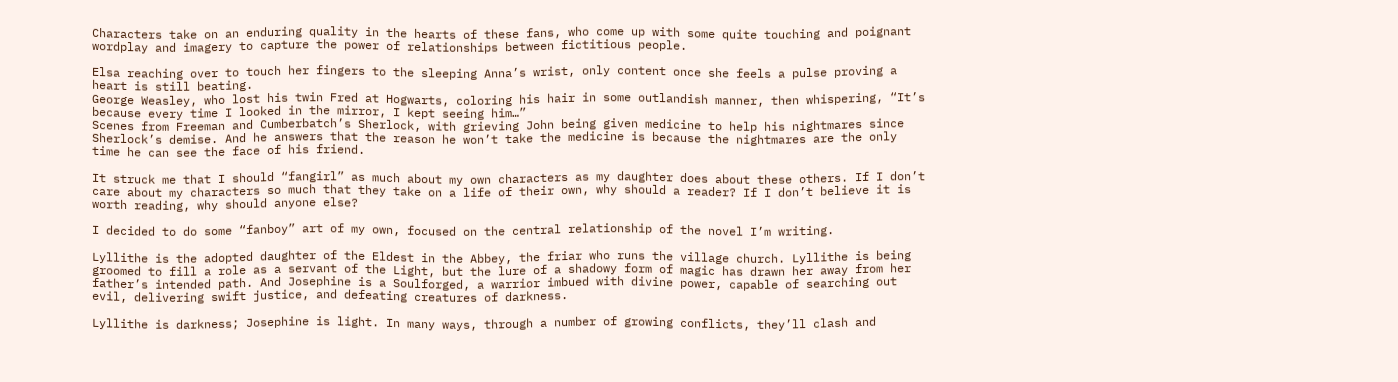Characters take on an enduring quality in the hearts of these fans, who come up with some quite touching and poignant wordplay and imagery to capture the power of relationships between fictitious people.

Elsa reaching over to touch her fingers to the sleeping Anna’s wrist, only content once she feels a pulse proving a heart is still beating.
George Weasley, who lost his twin Fred at Hogwarts, coloring his hair in some outlandish manner, then whispering, “It’s because every time I looked in the mirror, I kept seeing him…”
Scenes from Freeman and Cumberbatch’s Sherlock, with grieving John being given medicine to help his nightmares since Sherlock’s demise. And he answers that the reason he won’t take the medicine is because the nightmares are the only time he can see the face of his friend.

It struck me that I should “fangirl” as much about my own characters as my daughter does about these others. If I don’t care about my characters so much that they take on a life of their own, why should a reader? If I don’t believe it is worth reading, why should anyone else?

I decided to do some “fanboy” art of my own, focused on the central relationship of the novel I’m writing.

Lyllithe is the adopted daughter of the Eldest in the Abbey, the friar who runs the village church. Lyllithe is being groomed to fill a role as a servant of the Light, but the lure of a shadowy form of magic has drawn her away from her father’s intended path. And Josephine is a Soulforged, a warrior imbued with divine power, capable of searching out evil, delivering swift justice, and defeating creatures of darkness.

Lyllithe is darkness; Josephine is light. In many ways, through a number of growing conflicts, they’ll clash and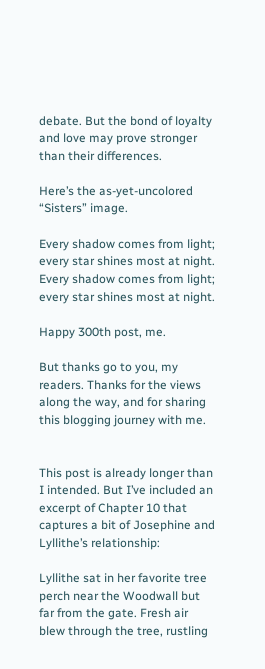debate. But the bond of loyalty and love may prove stronger than their differences.

Here’s the as-yet-uncolored “Sisters” image.

Every shadow comes from light; every star shines most at night.
Every shadow comes from light; every star shines most at night.

Happy 300th post, me.

But thanks go to you, my readers. Thanks for the views along the way, and for sharing this blogging journey with me.


This post is already longer than I intended. But I’ve included an excerpt of Chapter 10 that captures a bit of Josephine and Lyllithe’s relationship:

Lyllithe sat in her favorite tree perch near the Woodwall but far from the gate. Fresh air blew through the tree, rustling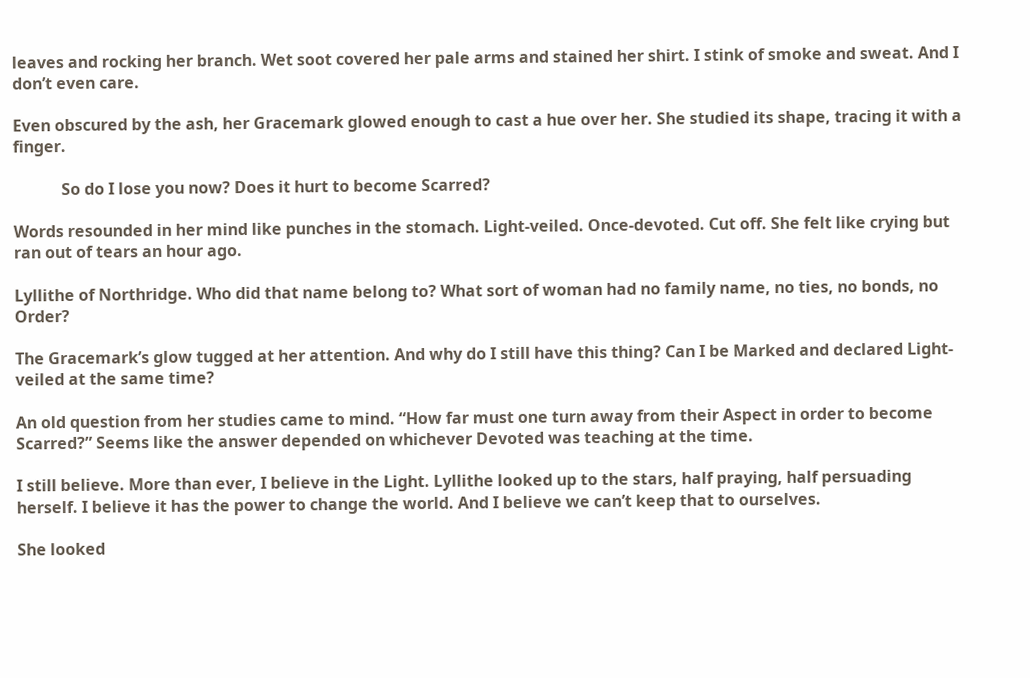leaves and rocking her branch. Wet soot covered her pale arms and stained her shirt. I stink of smoke and sweat. And I don’t even care.

Even obscured by the ash, her Gracemark glowed enough to cast a hue over her. She studied its shape, tracing it with a finger.

            So do I lose you now? Does it hurt to become Scarred?

Words resounded in her mind like punches in the stomach. Light-veiled. Once-devoted. Cut off. She felt like crying but ran out of tears an hour ago.

Lyllithe of Northridge. Who did that name belong to? What sort of woman had no family name, no ties, no bonds, no Order?

The Gracemark’s glow tugged at her attention. And why do I still have this thing? Can I be Marked and declared Light-veiled at the same time?

An old question from her studies came to mind. “How far must one turn away from their Aspect in order to become Scarred?” Seems like the answer depended on whichever Devoted was teaching at the time.

I still believe. More than ever, I believe in the Light. Lyllithe looked up to the stars, half praying, half persuading herself. I believe it has the power to change the world. And I believe we can’t keep that to ourselves.

She looked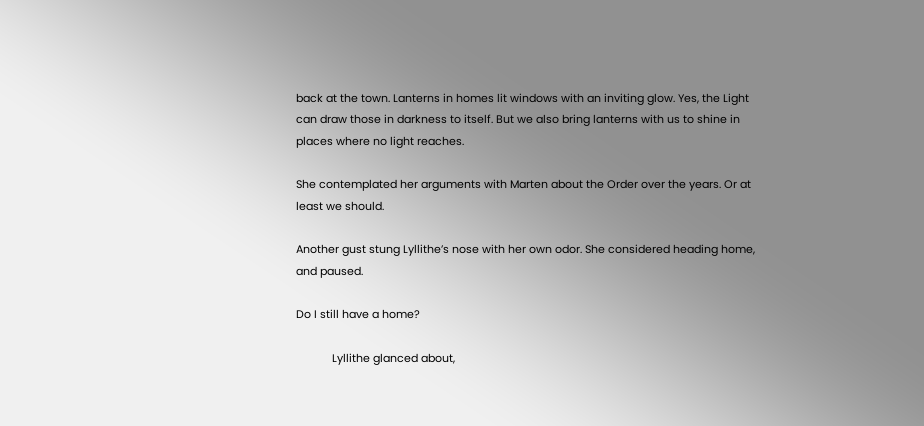back at the town. Lanterns in homes lit windows with an inviting glow. Yes, the Light can draw those in darkness to itself. But we also bring lanterns with us to shine in places where no light reaches.

She contemplated her arguments with Marten about the Order over the years. Or at least we should.

Another gust stung Lyllithe’s nose with her own odor. She considered heading home, and paused.

Do I still have a home?

            Lyllithe glanced about,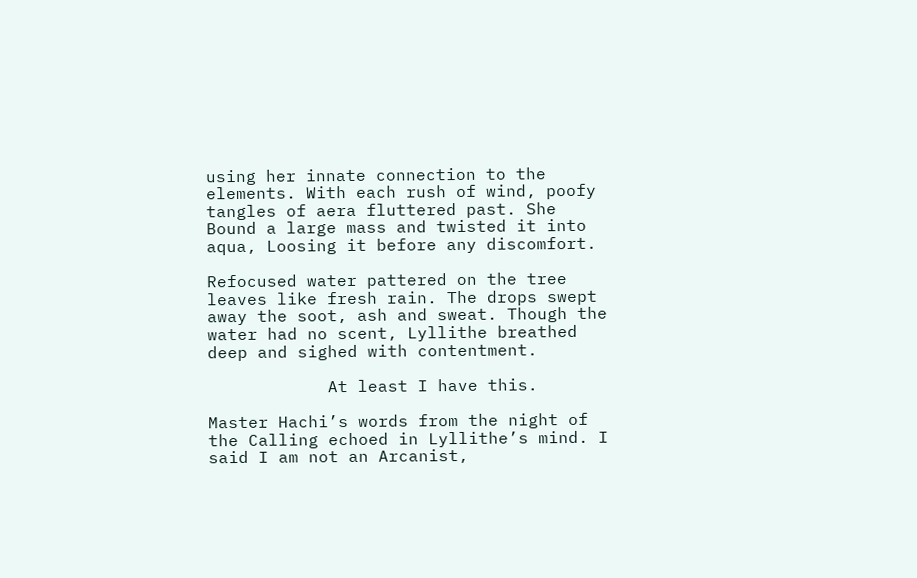using her innate connection to the elements. With each rush of wind, poofy tangles of aera fluttered past. She Bound a large mass and twisted it into aqua, Loosing it before any discomfort.

Refocused water pattered on the tree leaves like fresh rain. The drops swept away the soot, ash and sweat. Though the water had no scent, Lyllithe breathed deep and sighed with contentment.

            At least I have this.

Master Hachi’s words from the night of the Calling echoed in Lyllithe’s mind. I said I am not an Arcanist,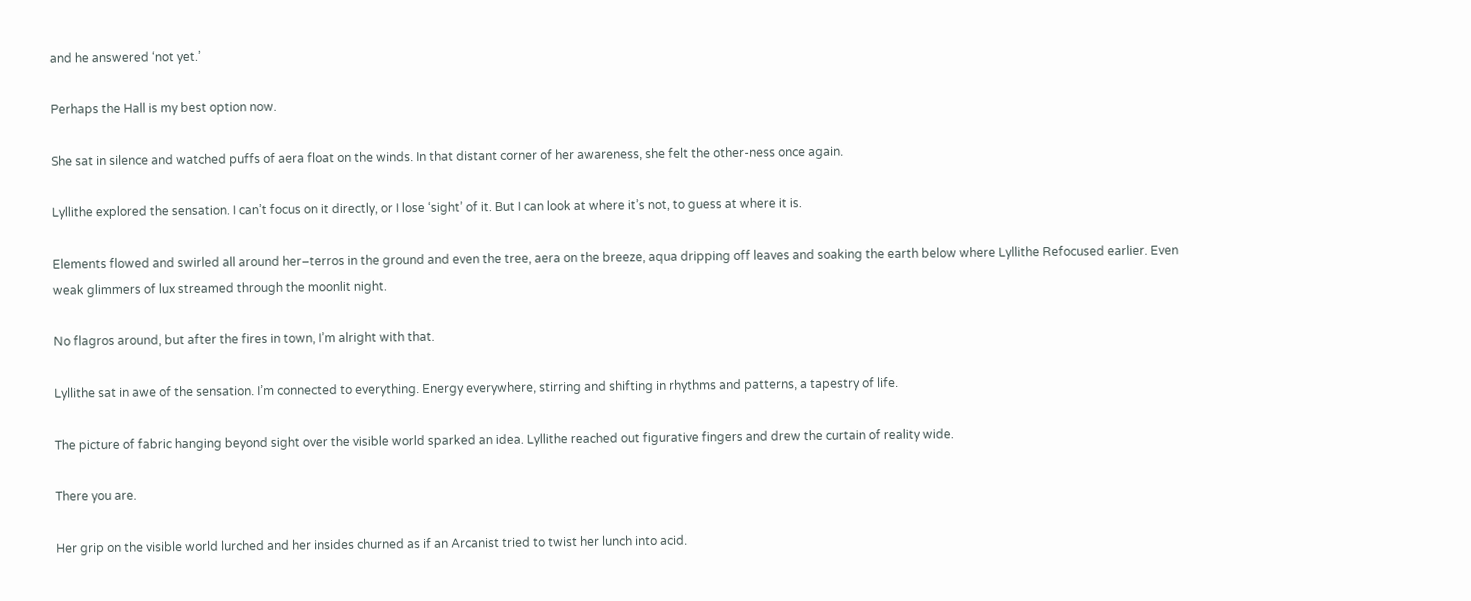and he answered ‘not yet.’

Perhaps the Hall is my best option now.

She sat in silence and watched puffs of aera float on the winds. In that distant corner of her awareness, she felt the other-ness once again.

Lyllithe explored the sensation. I can’t focus on it directly, or I lose ‘sight’ of it. But I can look at where it’s not, to guess at where it is.

Elements flowed and swirled all around her–terros in the ground and even the tree, aera on the breeze, aqua dripping off leaves and soaking the earth below where Lyllithe Refocused earlier. Even weak glimmers of lux streamed through the moonlit night.

No flagros around, but after the fires in town, I’m alright with that.

Lyllithe sat in awe of the sensation. I’m connected to everything. Energy everywhere, stirring and shifting in rhythms and patterns, a tapestry of life.

The picture of fabric hanging beyond sight over the visible world sparked an idea. Lyllithe reached out figurative fingers and drew the curtain of reality wide.

There you are.

Her grip on the visible world lurched and her insides churned as if an Arcanist tried to twist her lunch into acid.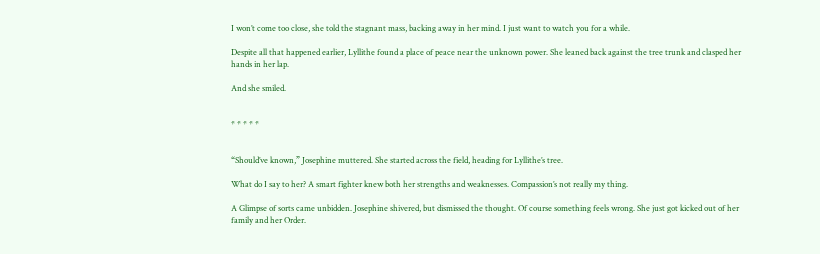I won’t come too close, she told the stagnant mass, backing away in her mind. I just want to watch you for a while.

Despite all that happened earlier, Lyllithe found a place of peace near the unknown power. She leaned back against the tree trunk and clasped her hands in her lap.

And she smiled.


* * * * *


“Should’ve known,” Josephine muttered. She started across the field, heading for Lyllithe’s tree.

What do I say to her? A smart fighter knew both her strengths and weaknesses. Compassion’s not really my thing.

A Glimpse of sorts came unbidden. Josephine shivered, but dismissed the thought. Of course something feels wrong. She just got kicked out of her family and her Order.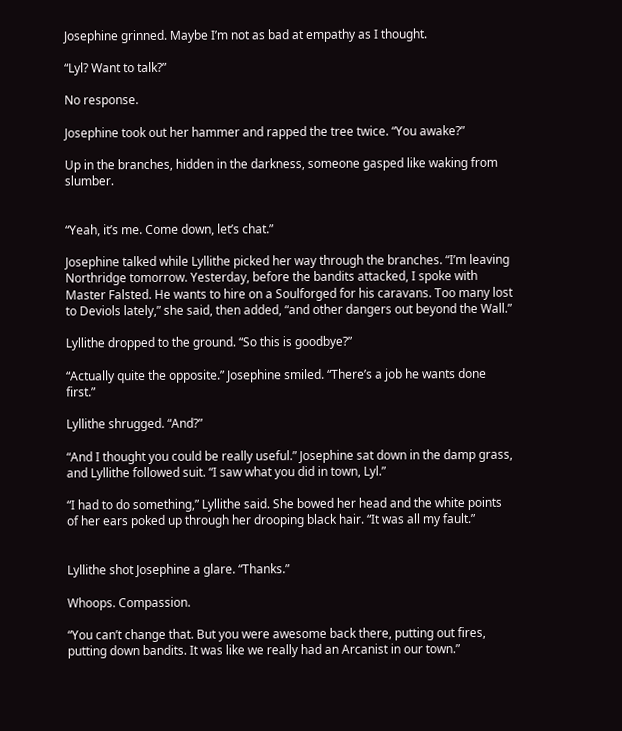Josephine grinned. Maybe I’m not as bad at empathy as I thought.

“Lyl? Want to talk?”

No response.

Josephine took out her hammer and rapped the tree twice. “You awake?”

Up in the branches, hidden in the darkness, someone gasped like waking from slumber.


“Yeah, it’s me. Come down, let’s chat.”

Josephine talked while Lyllithe picked her way through the branches. “I’m leaving Northridge tomorrow. Yesterday, before the bandits attacked, I spoke with Master Falsted. He wants to hire on a Soulforged for his caravans. Too many lost to Deviols lately,” she said, then added, “and other dangers out beyond the Wall.”

Lyllithe dropped to the ground. “So this is goodbye?”

“Actually quite the opposite.” Josephine smiled. “There’s a job he wants done first.”

Lyllithe shrugged. “And?”

“And I thought you could be really useful.” Josephine sat down in the damp grass, and Lyllithe followed suit. “I saw what you did in town, Lyl.”

“I had to do something,” Lyllithe said. She bowed her head and the white points of her ears poked up through her drooping black hair. “It was all my fault.”


Lyllithe shot Josephine a glare. “Thanks.”

Whoops. Compassion.

“You can’t change that. But you were awesome back there, putting out fires, putting down bandits. It was like we really had an Arcanist in our town.”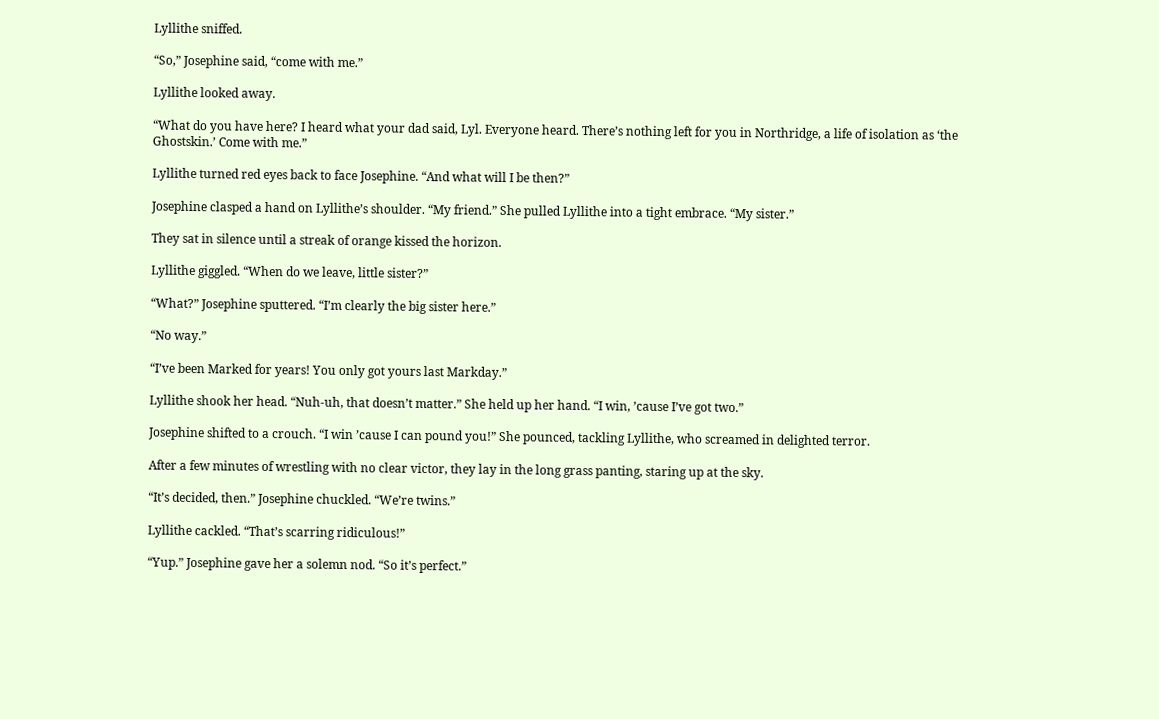Lyllithe sniffed.

“So,” Josephine said, “come with me.”

Lyllithe looked away.

“What do you have here? I heard what your dad said, Lyl. Everyone heard. There’s nothing left for you in Northridge, a life of isolation as ‘the Ghostskin.’ Come with me.”

Lyllithe turned red eyes back to face Josephine. “And what will I be then?”

Josephine clasped a hand on Lyllithe’s shoulder. “My friend.” She pulled Lyllithe into a tight embrace. “My sister.”

They sat in silence until a streak of orange kissed the horizon.

Lyllithe giggled. “When do we leave, little sister?”

“What?” Josephine sputtered. “I’m clearly the big sister here.”

“No way.”

“I’ve been Marked for years! You only got yours last Markday.”

Lyllithe shook her head. “Nuh-uh, that doesn’t matter.” She held up her hand. “I win, ’cause I’ve got two.”

Josephine shifted to a crouch. “I win ’cause I can pound you!” She pounced, tackling Lyllithe, who screamed in delighted terror.

After a few minutes of wrestling with no clear victor, they lay in the long grass panting, staring up at the sky.

“It’s decided, then.” Josephine chuckled. “We’re twins.”

Lyllithe cackled. “That’s scarring ridiculous!”

“Yup.” Josephine gave her a solemn nod. “So it’s perfect.”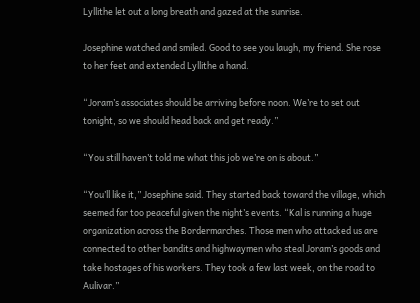Lyllithe let out a long breath and gazed at the sunrise.

Josephine watched and smiled. Good to see you laugh, my friend. She rose to her feet and extended Lyllithe a hand.

“Joram’s associates should be arriving before noon. We’re to set out tonight, so we should head back and get ready.”

“You still haven’t told me what this job we’re on is about.”

“You’ll like it,” Josephine said. They started back toward the village, which seemed far too peaceful given the night’s events. “Kal is running a huge organization across the Bordermarches. Those men who attacked us are connected to other bandits and highwaymen who steal Joram’s goods and take hostages of his workers. They took a few last week, on the road to Aulivar.”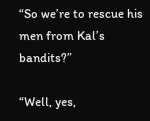“So we’re to rescue his men from Kal’s bandits?”

“Well, yes,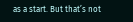as a start. But that’s not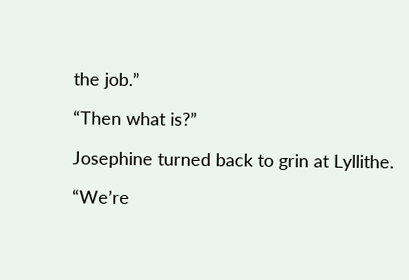the job.”

“Then what is?”

Josephine turned back to grin at Lyllithe.

“We’re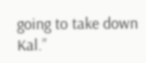going to take down Kal.”